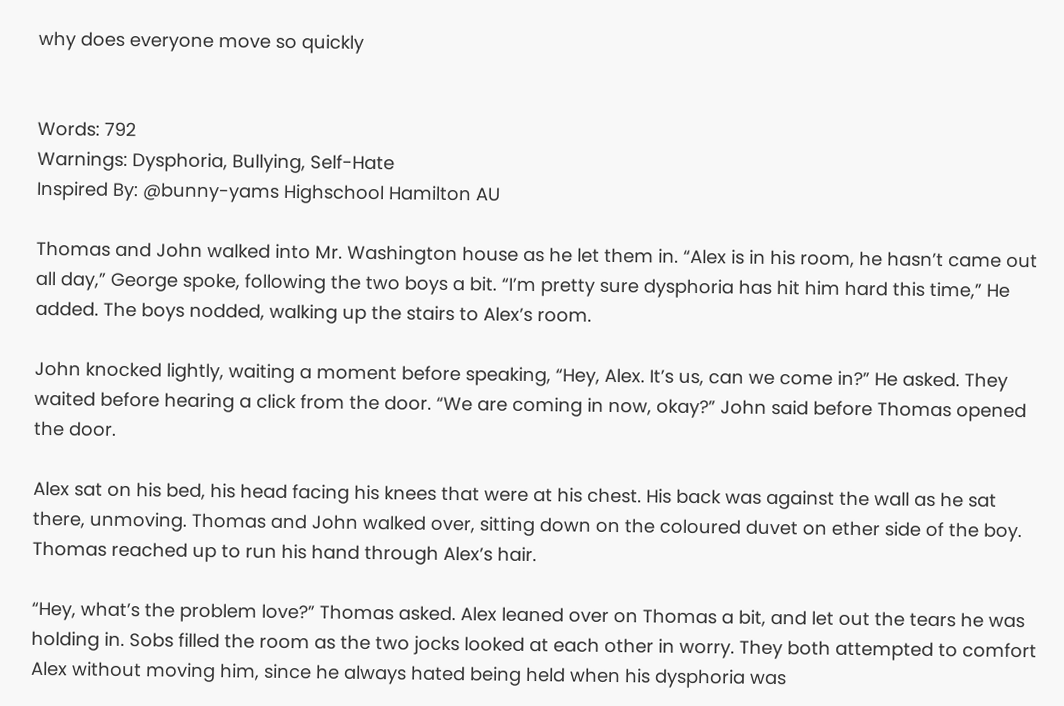why does everyone move so quickly


Words: 792
Warnings: Dysphoria, Bullying, Self-Hate
Inspired By: @bunny-yams Highschool Hamilton AU

Thomas and John walked into Mr. Washington house as he let them in. “Alex is in his room, he hasn’t came out all day,” George spoke, following the two boys a bit. “I’m pretty sure dysphoria has hit him hard this time,” He added. The boys nodded, walking up the stairs to Alex’s room.

John knocked lightly, waiting a moment before speaking, “Hey, Alex. It’s us, can we come in?” He asked. They waited before hearing a click from the door. “We are coming in now, okay?” John said before Thomas opened the door.

Alex sat on his bed, his head facing his knees that were at his chest. His back was against the wall as he sat there, unmoving. Thomas and John walked over, sitting down on the coloured duvet on ether side of the boy. Thomas reached up to run his hand through Alex’s hair.

“Hey, what’s the problem love?” Thomas asked. Alex leaned over on Thomas a bit, and let out the tears he was holding in. Sobs filled the room as the two jocks looked at each other in worry. They both attempted to comfort Alex without moving him, since he always hated being held when his dysphoria was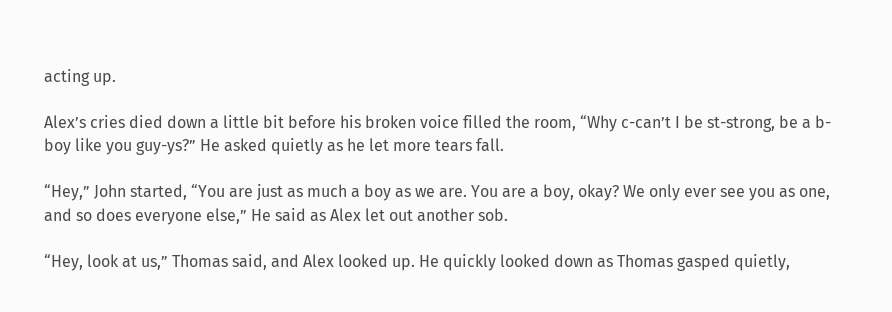acting up.

Alex’s cries died down a little bit before his broken voice filled the room, “Why c-can’t I be st-strong, be a b-boy like you guy-ys?” He asked quietly as he let more tears fall.

“Hey,” John started, “You are just as much a boy as we are. You are a boy, okay? We only ever see you as one, and so does everyone else,” He said as Alex let out another sob.

“Hey, look at us,” Thomas said, and Alex looked up. He quickly looked down as Thomas gasped quietly,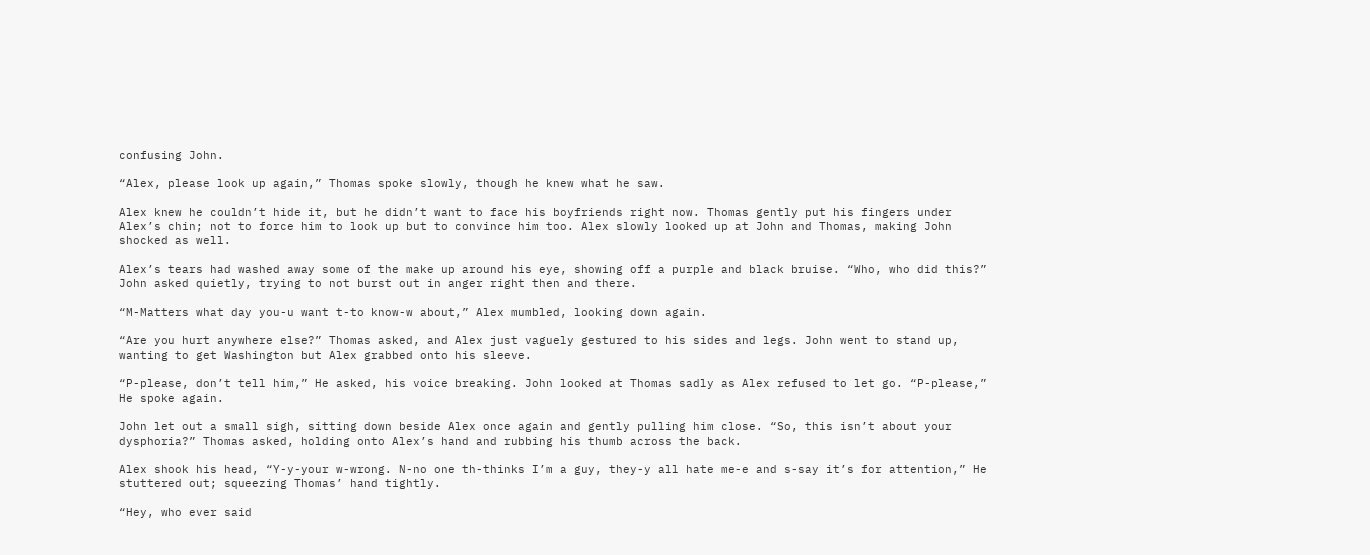confusing John.

“Alex, please look up again,” Thomas spoke slowly, though he knew what he saw.

Alex knew he couldn’t hide it, but he didn’t want to face his boyfriends right now. Thomas gently put his fingers under Alex’s chin; not to force him to look up but to convince him too. Alex slowly looked up at John and Thomas, making John shocked as well.

Alex’s tears had washed away some of the make up around his eye, showing off a purple and black bruise. “Who, who did this?” John asked quietly, trying to not burst out in anger right then and there.

“M-Matters what day you-u want t-to know-w about,” Alex mumbled, looking down again.

“Are you hurt anywhere else?” Thomas asked, and Alex just vaguely gestured to his sides and legs. John went to stand up, wanting to get Washington but Alex grabbed onto his sleeve.

“P-please, don’t tell him,” He asked, his voice breaking. John looked at Thomas sadly as Alex refused to let go. “P-please,” He spoke again.

John let out a small sigh, sitting down beside Alex once again and gently pulling him close. “So, this isn’t about your dysphoria?” Thomas asked, holding onto Alex’s hand and rubbing his thumb across the back.

Alex shook his head, “Y-y-your w-wrong. N-no one th-thinks I’m a guy, they-y all hate me-e and s-say it’s for attention,” He stuttered out; squeezing Thomas’ hand tightly.

“Hey, who ever said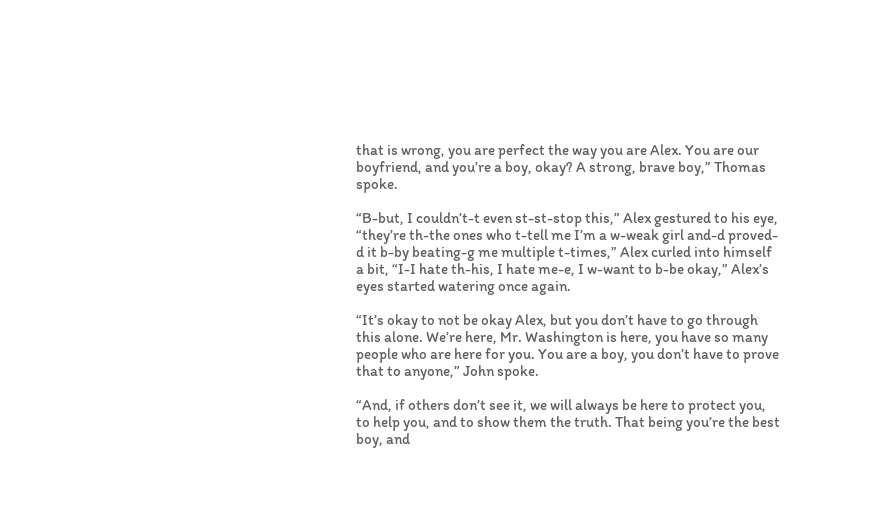that is wrong, you are perfect the way you are Alex. You are our boyfriend, and you’re a boy, okay? A strong, brave boy,” Thomas spoke.

“B-but, I couldn’t-t even st-st-stop this,” Alex gestured to his eye, “they’re th-the ones who t-tell me I’m a w-weak girl and-d proved-d it b-by beating-g me multiple t-times,” Alex curled into himself a bit, “I-I hate th-his, I hate me-e, I w-want to b-be okay,” Alex’s eyes started watering once again.

“It’s okay to not be okay Alex, but you don’t have to go through this alone. We’re here, Mr. Washington is here, you have so many people who are here for you. You are a boy, you don’t have to prove that to anyone,” John spoke.

“And, if others don’t see it, we will always be here to protect you, to help you, and to show them the truth. That being you’re the best boy, and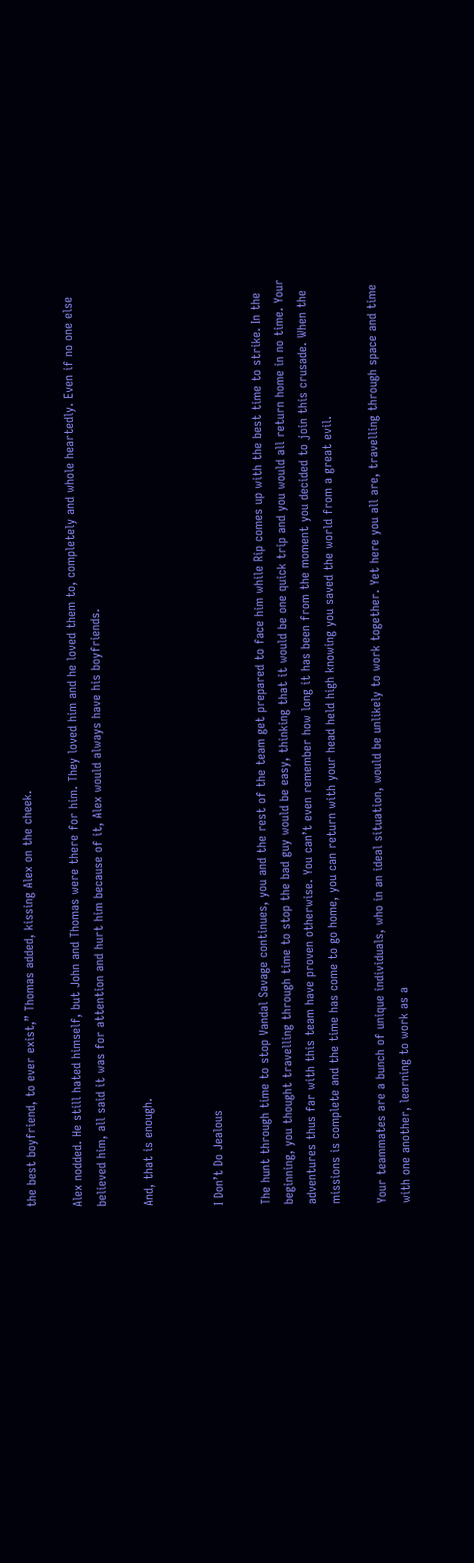the best boyfriend, to ever exist,” Thomas added, kissing Alex on the cheek.

Alex nodded. He still hated himself, but John and Thomas were there for him. They loved him and he loved them to, completely and whole heartedly. Even if no one else believed him, all said it was for attention and hurt him because of it, Alex would always have his boyfriends.

And, that is enough.


I Don’t Do Jealous

The hunt through time to stop Vandal Savage continues, you and the rest of the team get prepared to face him while Rip comes up with the best time to strike. In the beginning, you thought travelling through time to stop the bad guy would be easy, thinking that it would be one quick trip and you would all return home in no time. Your adventures thus far with this team have proven otherwise. You can’t even remember how long it has been from the moment you decided to join this crusade. When the missions is complete and the time has come to go home, you can return with your head held high knowing you saved the world from a great evil.

Your teammates are a bunch of unique individuals, who in an ideal situation, would be unlikely to work together. Yet here you all are, travelling through space and time with one another, learning to work as a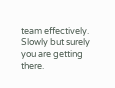team effectively. Slowly but surely you are getting there.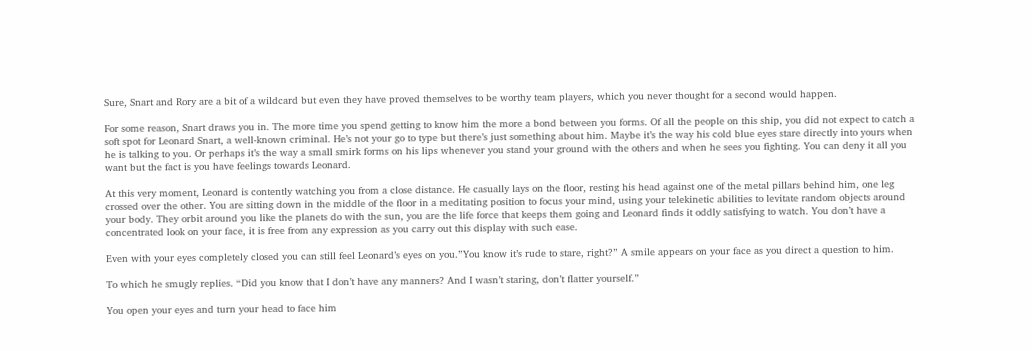Sure, Snart and Rory are a bit of a wildcard but even they have proved themselves to be worthy team players, which you never thought for a second would happen.

For some reason, Snart draws you in. The more time you spend getting to know him the more a bond between you forms. Of all the people on this ship, you did not expect to catch a soft spot for Leonard Snart, a well-known criminal. He’s not your go to type but there’s just something about him. Maybe it’s the way his cold blue eyes stare directly into yours when he is talking to you. Or perhaps it’s the way a small smirk forms on his lips whenever you stand your ground with the others and when he sees you fighting. You can deny it all you want but the fact is you have feelings towards Leonard.

At this very moment, Leonard is contently watching you from a close distance. He casually lays on the floor, resting his head against one of the metal pillars behind him, one leg crossed over the other. You are sitting down in the middle of the floor in a meditating position to focus your mind, using your telekinetic abilities to levitate random objects around your body. They orbit around you like the planets do with the sun, you are the life force that keeps them going and Leonard finds it oddly satisfying to watch. You don’t have a concentrated look on your face, it is free from any expression as you carry out this display with such ease.

Even with your eyes completely closed you can still feel Leonard’s eyes on you.”You know it’s rude to stare, right?” A smile appears on your face as you direct a question to him.

To which he smugly replies. “Did you know that I don’t have any manners? And I wasn’t staring, don’t flatter yourself.”

You open your eyes and turn your head to face him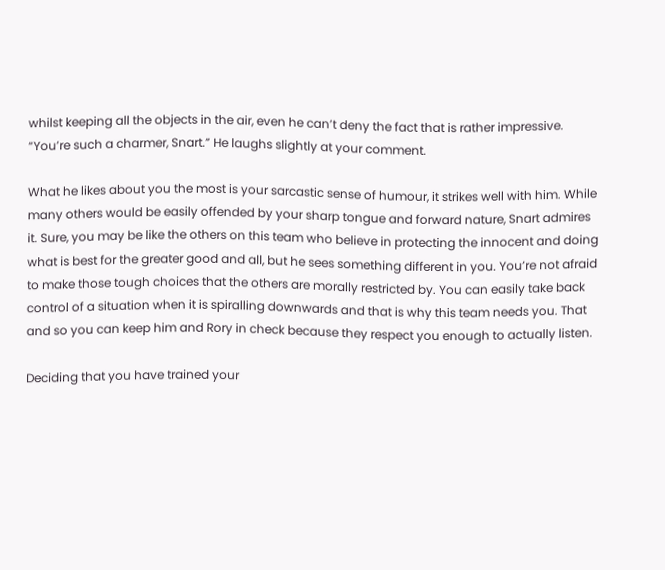whilst keeping all the objects in the air, even he can’t deny the fact that is rather impressive. “You’re such a charmer, Snart.” He laughs slightly at your comment.

What he likes about you the most is your sarcastic sense of humour, it strikes well with him. While many others would be easily offended by your sharp tongue and forward nature, Snart admires it. Sure, you may be like the others on this team who believe in protecting the innocent and doing what is best for the greater good and all, but he sees something different in you. You’re not afraid to make those tough choices that the others are morally restricted by. You can easily take back control of a situation when it is spiralling downwards and that is why this team needs you. That and so you can keep him and Rory in check because they respect you enough to actually listen.

Deciding that you have trained your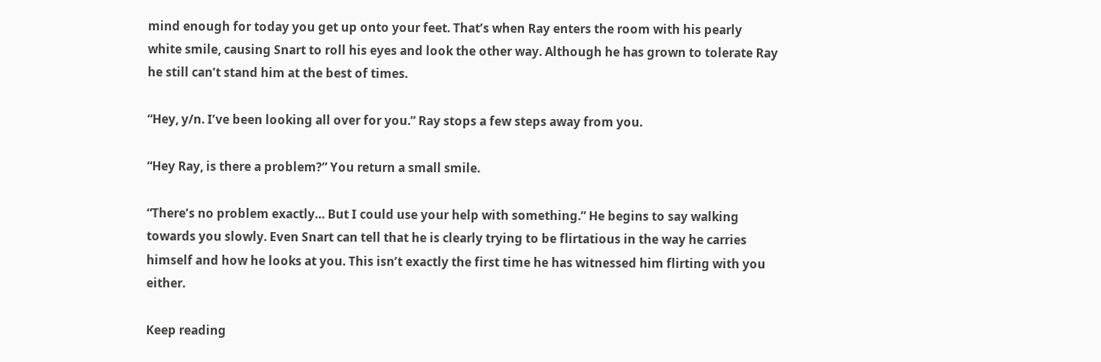mind enough for today you get up onto your feet. That’s when Ray enters the room with his pearly white smile, causing Snart to roll his eyes and look the other way. Although he has grown to tolerate Ray he still can’t stand him at the best of times.

“Hey, y/n. I’ve been looking all over for you.” Ray stops a few steps away from you.

“Hey Ray, is there a problem?” You return a small smile.

“There’s no problem exactly… But I could use your help with something.” He begins to say walking towards you slowly. Even Snart can tell that he is clearly trying to be flirtatious in the way he carries himself and how he looks at you. This isn’t exactly the first time he has witnessed him flirting with you either.

Keep reading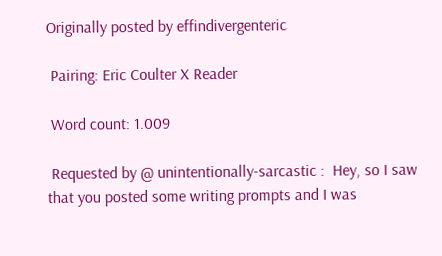Originally posted by effindivergenteric

 Pairing: Eric Coulter X Reader

 Word count: 1.009

 Requested by @ unintentionally-sarcastic :  Hey, so I saw that you posted some writing prompts and I was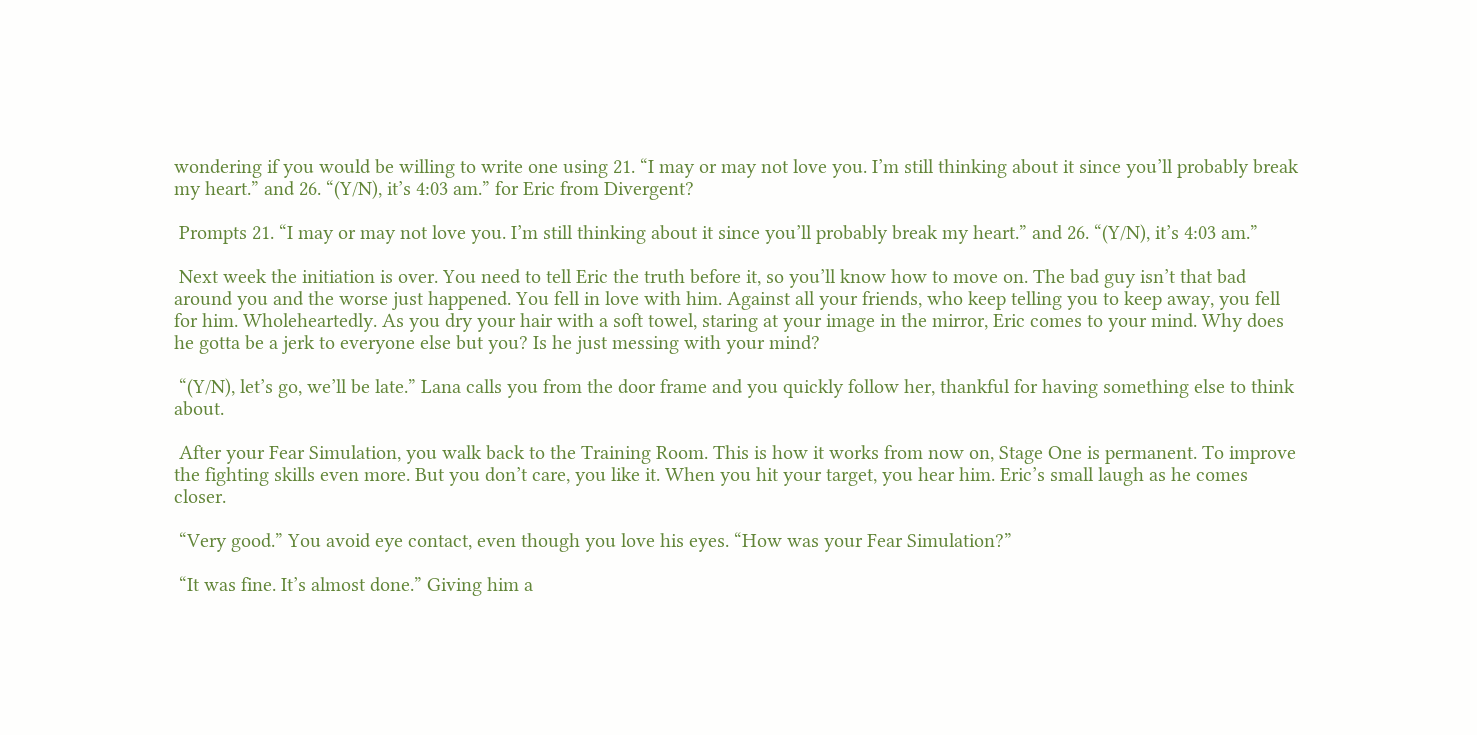wondering if you would be willing to write one using 21. “I may or may not love you. I’m still thinking about it since you’ll probably break my heart.” and 26. “(Y/N), it’s 4:03 am.” for Eric from Divergent?

 Prompts 21. “I may or may not love you. I’m still thinking about it since you’ll probably break my heart.” and 26. “(Y/N), it’s 4:03 am.”

 Next week the initiation is over. You need to tell Eric the truth before it, so you’ll know how to move on. The bad guy isn’t that bad around you and the worse just happened. You fell in love with him. Against all your friends, who keep telling you to keep away, you fell for him. Wholeheartedly. As you dry your hair with a soft towel, staring at your image in the mirror, Eric comes to your mind. Why does he gotta be a jerk to everyone else but you? Is he just messing with your mind?

 “(Y/N), let’s go, we’ll be late.” Lana calls you from the door frame and you quickly follow her, thankful for having something else to think about.

 After your Fear Simulation, you walk back to the Training Room. This is how it works from now on, Stage One is permanent. To improve the fighting skills even more. But you don’t care, you like it. When you hit your target, you hear him. Eric’s small laugh as he comes closer.

 “Very good.” You avoid eye contact, even though you love his eyes. “How was your Fear Simulation?”

 “It was fine. It’s almost done.” Giving him a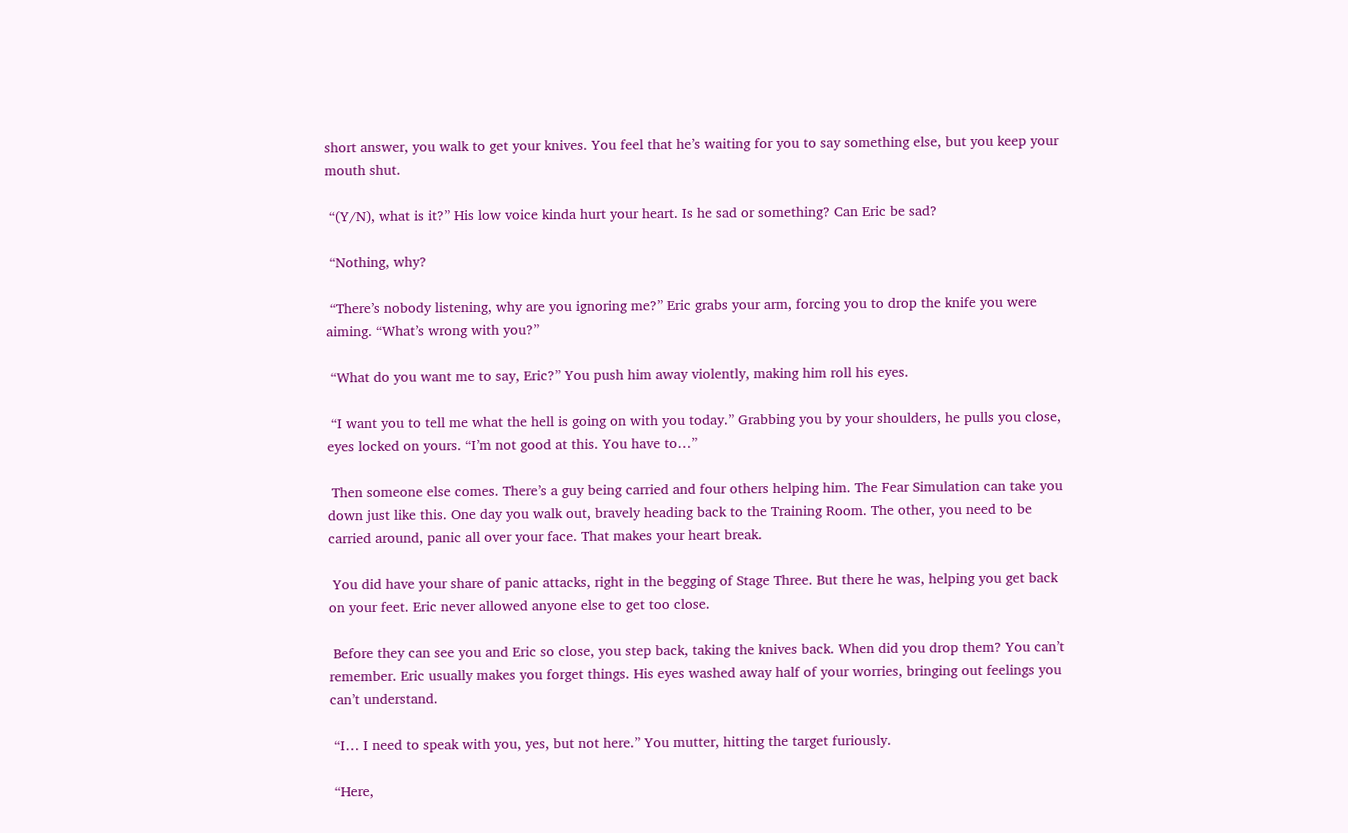short answer, you walk to get your knives. You feel that he’s waiting for you to say something else, but you keep your mouth shut.

 “(Y/N), what is it?” His low voice kinda hurt your heart. Is he sad or something? Can Eric be sad?

 “Nothing, why?

 “There’s nobody listening, why are you ignoring me?” Eric grabs your arm, forcing you to drop the knife you were aiming. “What’s wrong with you?”

 “What do you want me to say, Eric?” You push him away violently, making him roll his eyes.

 “I want you to tell me what the hell is going on with you today.” Grabbing you by your shoulders, he pulls you close, eyes locked on yours. “I’m not good at this. You have to…”

 Then someone else comes. There’s a guy being carried and four others helping him. The Fear Simulation can take you down just like this. One day you walk out, bravely heading back to the Training Room. The other, you need to be carried around, panic all over your face. That makes your heart break.

 You did have your share of panic attacks, right in the begging of Stage Three. But there he was, helping you get back on your feet. Eric never allowed anyone else to get too close.

 Before they can see you and Eric so close, you step back, taking the knives back. When did you drop them? You can’t remember. Eric usually makes you forget things. His eyes washed away half of your worries, bringing out feelings you can’t understand.

 “I… I need to speak with you, yes, but not here.” You mutter, hitting the target furiously.

 “Here,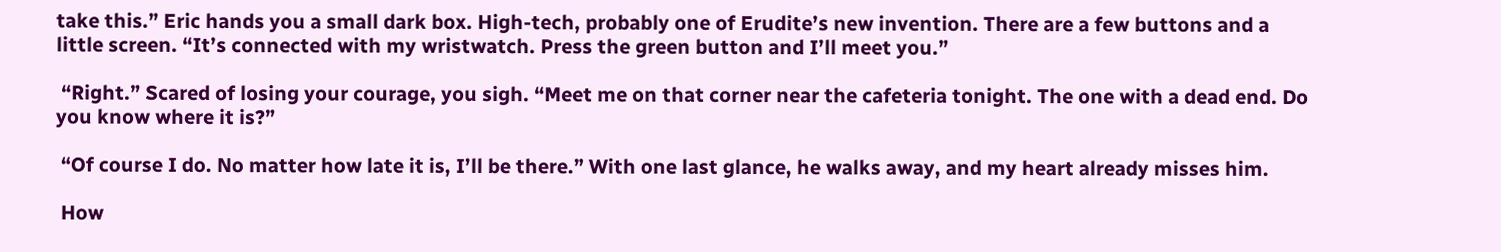take this.” Eric hands you a small dark box. High-tech, probably one of Erudite’s new invention. There are a few buttons and a little screen. “It’s connected with my wristwatch. Press the green button and I’ll meet you.”

 “Right.” Scared of losing your courage, you sigh. “Meet me on that corner near the cafeteria tonight. The one with a dead end. Do you know where it is?”

 “Of course I do. No matter how late it is, I’ll be there.” With one last glance, he walks away, and my heart already misses him.

 How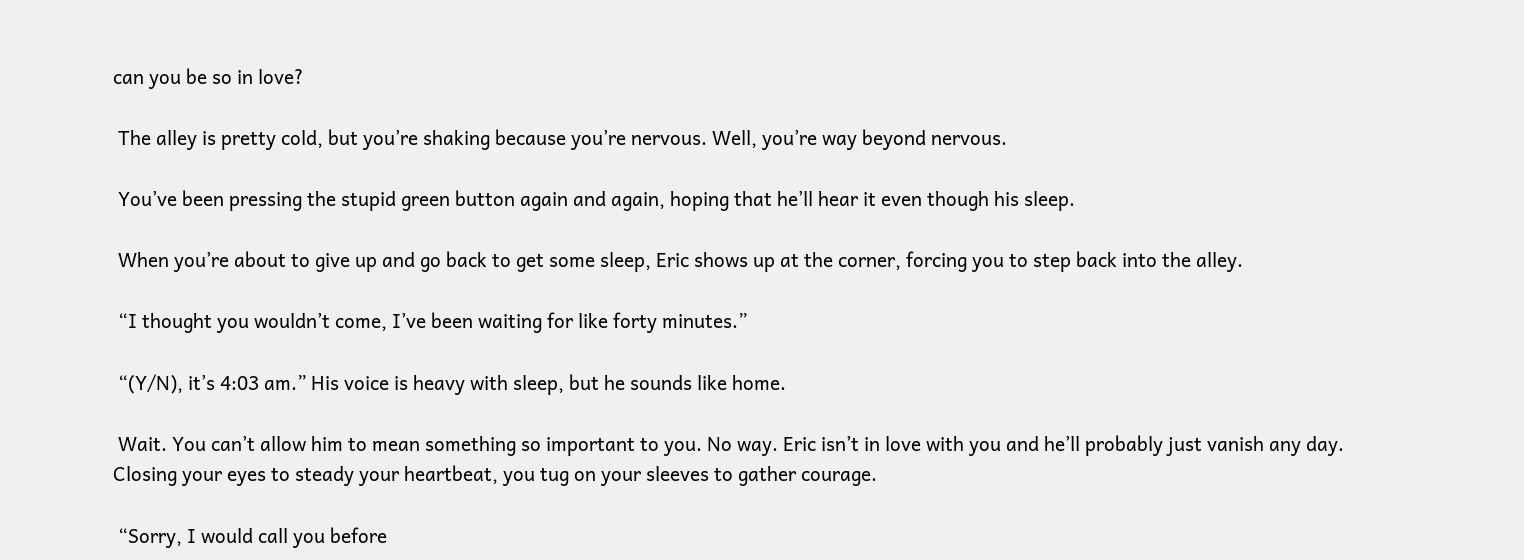can you be so in love?

 The alley is pretty cold, but you’re shaking because you’re nervous. Well, you’re way beyond nervous.

 You’ve been pressing the stupid green button again and again, hoping that he’ll hear it even though his sleep.

 When you’re about to give up and go back to get some sleep, Eric shows up at the corner, forcing you to step back into the alley.

 “I thought you wouldn’t come, I’ve been waiting for like forty minutes.”

 “(Y/N), it’s 4:03 am.” His voice is heavy with sleep, but he sounds like home.

 Wait. You can’t allow him to mean something so important to you. No way. Eric isn’t in love with you and he’ll probably just vanish any day. Closing your eyes to steady your heartbeat, you tug on your sleeves to gather courage.

 “Sorry, I would call you before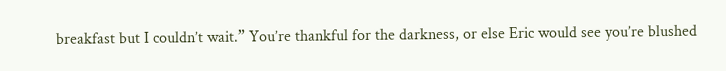breakfast but I couldn’t wait.” You’re thankful for the darkness, or else Eric would see you’re blushed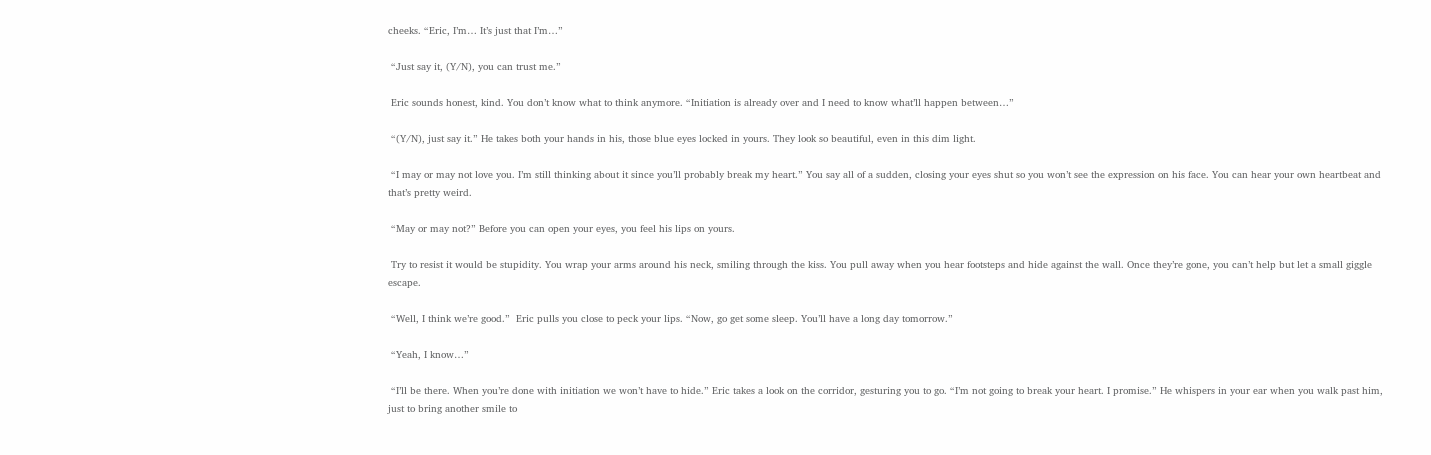cheeks. “Eric, I’m… It’s just that I’m…”

 “Just say it, (Y/N), you can trust me.”

 Eric sounds honest, kind. You don’t know what to think anymore. “Initiation is already over and I need to know what’ll happen between…”

 “(Y/N), just say it.” He takes both your hands in his, those blue eyes locked in yours. They look so beautiful, even in this dim light.

 “I may or may not love you. I’m still thinking about it since you’ll probably break my heart.” You say all of a sudden, closing your eyes shut so you won’t see the expression on his face. You can hear your own heartbeat and that’s pretty weird.

 “May or may not?” Before you can open your eyes, you feel his lips on yours.

 Try to resist it would be stupidity. You wrap your arms around his neck, smiling through the kiss. You pull away when you hear footsteps and hide against the wall. Once they’re gone, you can’t help but let a small giggle escape.

 “Well, I think we’re good.”  Eric pulls you close to peck your lips. “Now, go get some sleep. You’ll have a long day tomorrow.”

 “Yeah, I know…”

 “I’ll be there. When you’re done with initiation we won’t have to hide.” Eric takes a look on the corridor, gesturing you to go. “I’m not going to break your heart. I promise.” He whispers in your ear when you walk past him, just to bring another smile to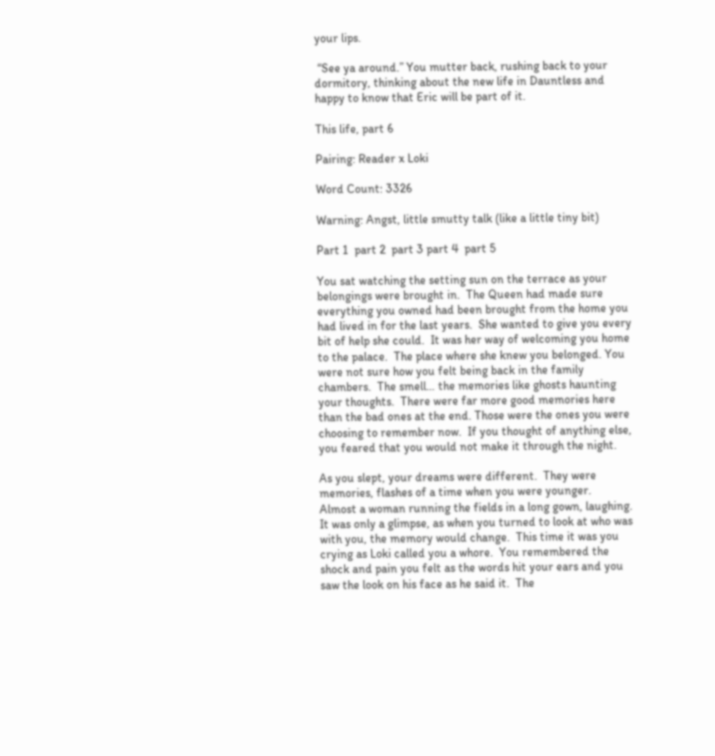your lips.

 “See ya around.” You mutter back, rushing back to your dormitory, thinking about the new life in Dauntless and happy to know that Eric will be part of it.

This life, part 6

Pairing: Reader x Loki

Word Count: 3326

Warning: Angst, little smutty talk (like a little tiny bit)

Part 1  part 2  part 3 part 4  part 5

You sat watching the setting sun on the terrace as your belongings were brought in.  The Queen had made sure everything you owned had been brought from the home you had lived in for the last years.  She wanted to give you every bit of help she could.  It was her way of welcoming you home to the palace.  The place where she knew you belonged. You were not sure how you felt being back in the family chambers.  The smell… the memories like ghosts haunting your thoughts.  There were far more good memories here than the bad ones at the end. Those were the ones you were choosing to remember now.  If you thought of anything else, you feared that you would not make it through the night.

As you slept, your dreams were different.  They were memories, flashes of a time when you were younger.  Almost a woman running the fields in a long gown, laughing.  It was only a glimpse, as when you turned to look at who was with you, the memory would change.  This time it was you crying as Loki called you a whore.  You remembered the shock and pain you felt as the words hit your ears and you saw the look on his face as he said it.  The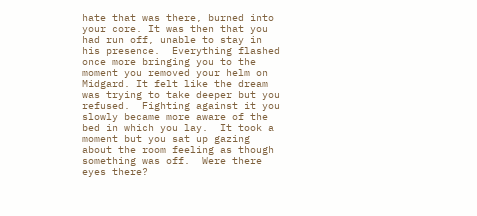hate that was there, burned into your core. It was then that you had run off, unable to stay in his presence.  Everything flashed once more bringing you to the moment you removed your helm on Midgard. It felt like the dream was trying to take deeper but you refused.  Fighting against it you slowly became more aware of the bed in which you lay.  It took a moment but you sat up gazing about the room feeling as though something was off.  Were there eyes there?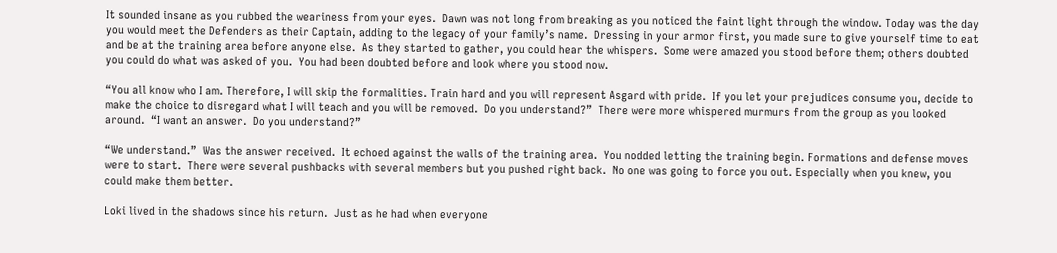It sounded insane as you rubbed the weariness from your eyes.  Dawn was not long from breaking as you noticed the faint light through the window. Today was the day you would meet the Defenders as their Captain, adding to the legacy of your family’s name.  Dressing in your armor first, you made sure to give yourself time to eat and be at the training area before anyone else.  As they started to gather, you could hear the whispers.  Some were amazed you stood before them; others doubted you could do what was asked of you.  You had been doubted before and look where you stood now.

“You all know who I am. Therefore, I will skip the formalities. Train hard and you will represent Asgard with pride.  If you let your prejudices consume you, decide to make the choice to disregard what I will teach and you will be removed.  Do you understand?”  There were more whispered murmurs from the group as you looked around.  “I want an answer.  Do you understand?”

“We understand.”  Was the answer received.  It echoed against the walls of the training area.  You nodded letting the training begin. Formations and defense moves were to start.  There were several pushbacks with several members but you pushed right back.  No one was going to force you out. Especially when you knew, you could make them better.

Loki lived in the shadows since his return.  Just as he had when everyone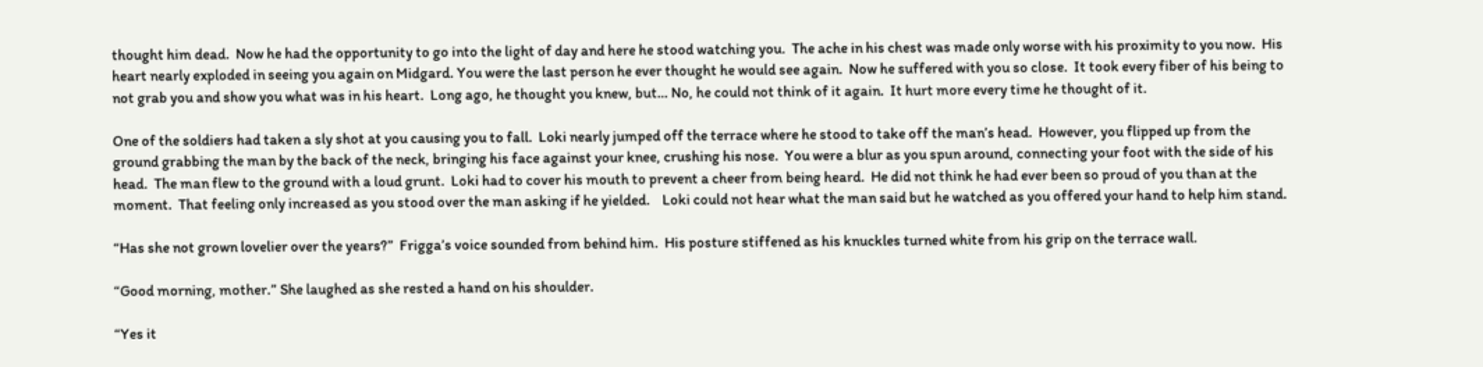thought him dead.  Now he had the opportunity to go into the light of day and here he stood watching you.  The ache in his chest was made only worse with his proximity to you now.  His heart nearly exploded in seeing you again on Midgard. You were the last person he ever thought he would see again.  Now he suffered with you so close.  It took every fiber of his being to not grab you and show you what was in his heart.  Long ago, he thought you knew, but… No, he could not think of it again.  It hurt more every time he thought of it.

One of the soldiers had taken a sly shot at you causing you to fall.  Loki nearly jumped off the terrace where he stood to take off the man’s head.  However, you flipped up from the ground grabbing the man by the back of the neck, bringing his face against your knee, crushing his nose.  You were a blur as you spun around, connecting your foot with the side of his head.  The man flew to the ground with a loud grunt.  Loki had to cover his mouth to prevent a cheer from being heard.  He did not think he had ever been so proud of you than at the moment.  That feeling only increased as you stood over the man asking if he yielded.    Loki could not hear what the man said but he watched as you offered your hand to help him stand.

“Has she not grown lovelier over the years?”  Frigga’s voice sounded from behind him.  His posture stiffened as his knuckles turned white from his grip on the terrace wall.

“Good morning, mother.” She laughed as she rested a hand on his shoulder.

“Yes it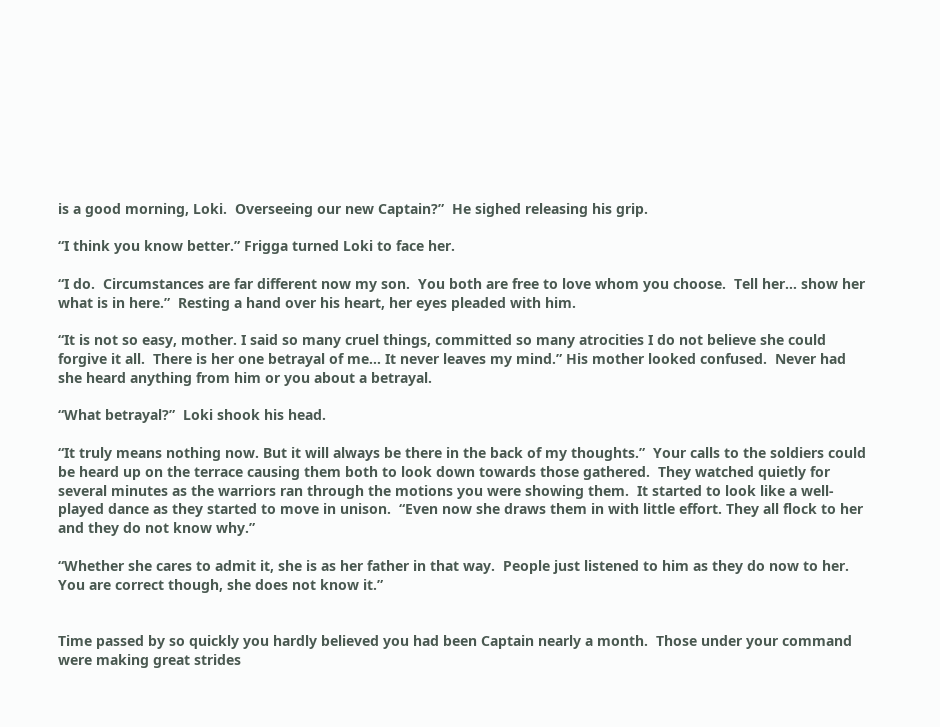is a good morning, Loki.  Overseeing our new Captain?”  He sighed releasing his grip.

“I think you know better.” Frigga turned Loki to face her.

“I do.  Circumstances are far different now my son.  You both are free to love whom you choose.  Tell her… show her what is in here.”  Resting a hand over his heart, her eyes pleaded with him.

“It is not so easy, mother. I said so many cruel things, committed so many atrocities I do not believe she could forgive it all.  There is her one betrayal of me… It never leaves my mind.” His mother looked confused.  Never had she heard anything from him or you about a betrayal.

“What betrayal?”  Loki shook his head.

“It truly means nothing now. But it will always be there in the back of my thoughts.”  Your calls to the soldiers could be heard up on the terrace causing them both to look down towards those gathered.  They watched quietly for several minutes as the warriors ran through the motions you were showing them.  It started to look like a well-played dance as they started to move in unison.  “Even now she draws them in with little effort. They all flock to her and they do not know why.”

“Whether she cares to admit it, she is as her father in that way.  People just listened to him as they do now to her.  You are correct though, she does not know it.”


Time passed by so quickly you hardly believed you had been Captain nearly a month.  Those under your command were making great strides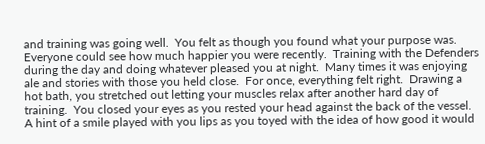and training was going well.  You felt as though you found what your purpose was.  Everyone could see how much happier you were recently.  Training with the Defenders during the day and doing whatever pleased you at night.  Many times it was enjoying ale and stories with those you held close.  For once, everything felt right.  Drawing a hot bath, you stretched out letting your muscles relax after another hard day of training.  You closed your eyes as you rested your head against the back of the vessel.  A hint of a smile played with you lips as you toyed with the idea of how good it would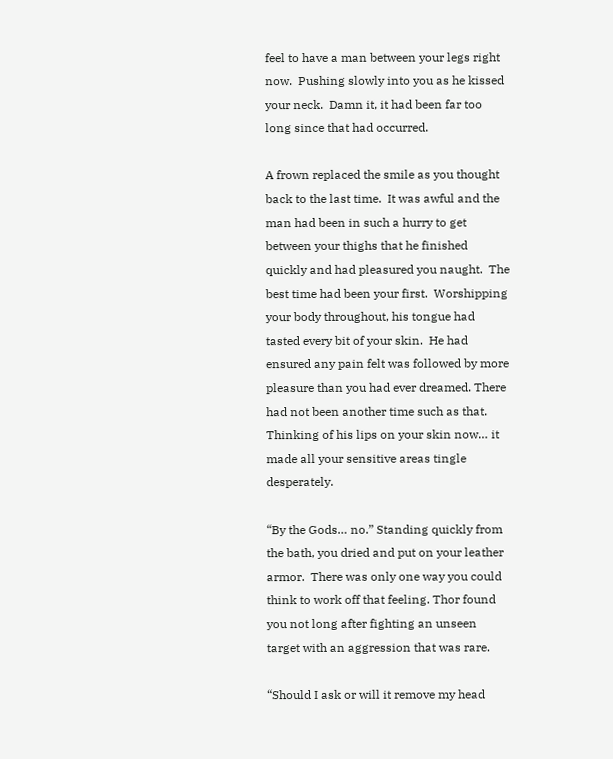feel to have a man between your legs right now.  Pushing slowly into you as he kissed your neck.  Damn it, it had been far too long since that had occurred.

A frown replaced the smile as you thought back to the last time.  It was awful and the man had been in such a hurry to get between your thighs that he finished quickly and had pleasured you naught.  The best time had been your first.  Worshipping your body throughout, his tongue had tasted every bit of your skin.  He had ensured any pain felt was followed by more pleasure than you had ever dreamed. There had not been another time such as that.  Thinking of his lips on your skin now… it made all your sensitive areas tingle desperately.

“By the Gods… no.” Standing quickly from the bath, you dried and put on your leather armor.  There was only one way you could think to work off that feeling. Thor found you not long after fighting an unseen target with an aggression that was rare.

“Should I ask or will it remove my head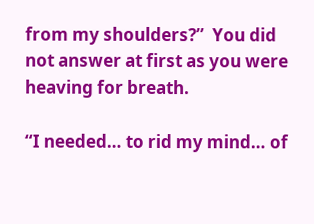from my shoulders?”  You did not answer at first as you were heaving for breath.

“I needed… to rid my mind… of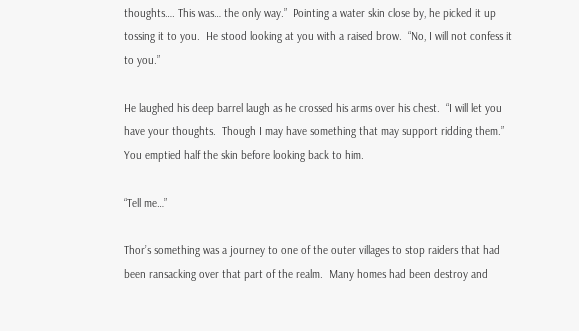thoughts…. This was… the only way.”  Pointing a water skin close by, he picked it up tossing it to you.  He stood looking at you with a raised brow.  “No, I will not confess it to you.”

He laughed his deep barrel laugh as he crossed his arms over his chest.  “I will let you have your thoughts.  Though I may have something that may support ridding them.”  You emptied half the skin before looking back to him.

“Tell me…”

Thor’s something was a journey to one of the outer villages to stop raiders that had been ransacking over that part of the realm.  Many homes had been destroy and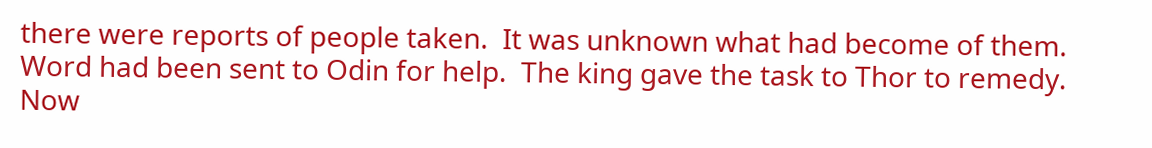there were reports of people taken.  It was unknown what had become of them.  Word had been sent to Odin for help.  The king gave the task to Thor to remedy.  Now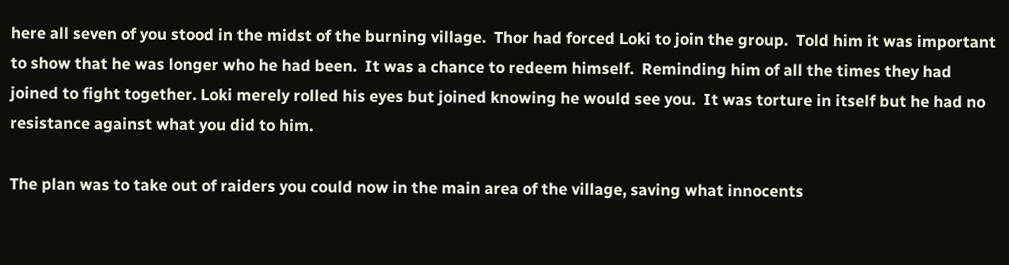here all seven of you stood in the midst of the burning village.  Thor had forced Loki to join the group.  Told him it was important to show that he was longer who he had been.  It was a chance to redeem himself.  Reminding him of all the times they had joined to fight together. Loki merely rolled his eyes but joined knowing he would see you.  It was torture in itself but he had no resistance against what you did to him.

The plan was to take out of raiders you could now in the main area of the village, saving what innocents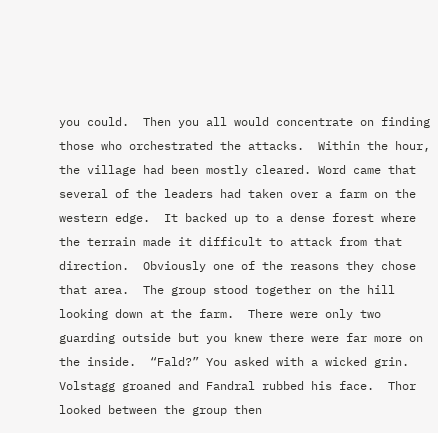you could.  Then you all would concentrate on finding those who orchestrated the attacks.  Within the hour, the village had been mostly cleared. Word came that several of the leaders had taken over a farm on the western edge.  It backed up to a dense forest where the terrain made it difficult to attack from that direction.  Obviously one of the reasons they chose that area.  The group stood together on the hill looking down at the farm.  There were only two guarding outside but you knew there were far more on the inside.  “Fald?” You asked with a wicked grin. Volstagg groaned and Fandral rubbed his face.  Thor looked between the group then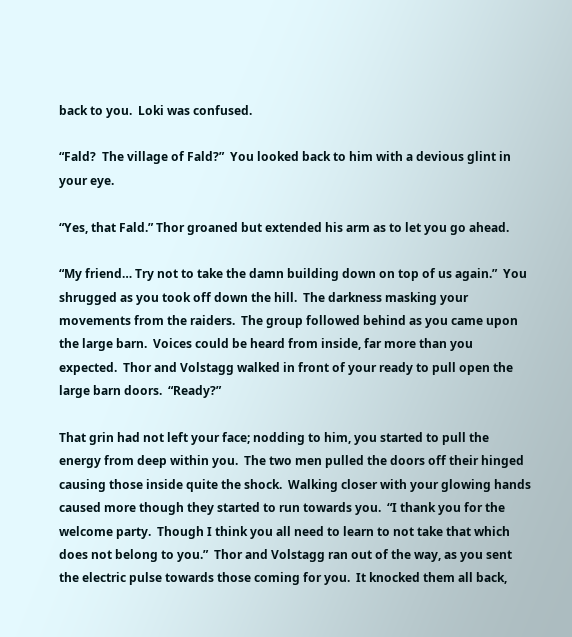back to you.  Loki was confused.

“Fald?  The village of Fald?”  You looked back to him with a devious glint in your eye.

“Yes, that Fald.” Thor groaned but extended his arm as to let you go ahead.

“My friend… Try not to take the damn building down on top of us again.”  You shrugged as you took off down the hill.  The darkness masking your movements from the raiders.  The group followed behind as you came upon the large barn.  Voices could be heard from inside, far more than you expected.  Thor and Volstagg walked in front of your ready to pull open the large barn doors.  “Ready?”

That grin had not left your face; nodding to him, you started to pull the energy from deep within you.  The two men pulled the doors off their hinged causing those inside quite the shock.  Walking closer with your glowing hands caused more though they started to run towards you.  “I thank you for the welcome party.  Though I think you all need to learn to not take that which does not belong to you.”  Thor and Volstagg ran out of the way, as you sent the electric pulse towards those coming for you.  It knocked them all back,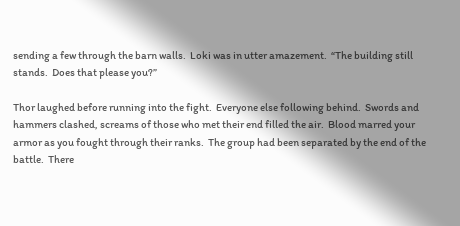sending a few through the barn walls.  Loki was in utter amazement.  “The building still stands.  Does that please you?”

Thor laughed before running into the fight.  Everyone else following behind.  Swords and hammers clashed, screams of those who met their end filled the air.  Blood marred your armor as you fought through their ranks.  The group had been separated by the end of the battle.  There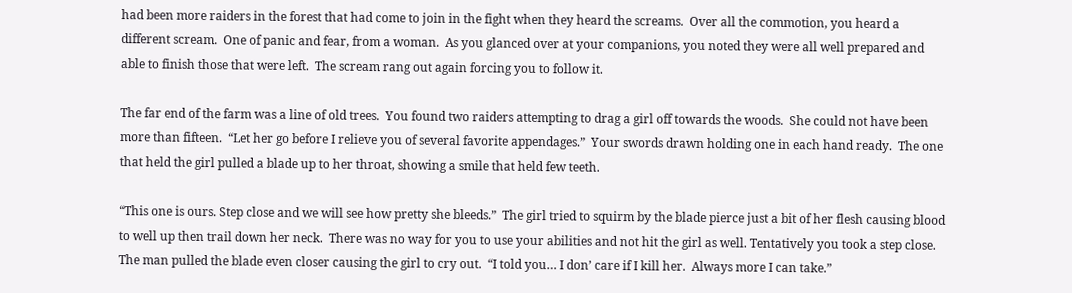had been more raiders in the forest that had come to join in the fight when they heard the screams.  Over all the commotion, you heard a different scream.  One of panic and fear, from a woman.  As you glanced over at your companions, you noted they were all well prepared and able to finish those that were left.  The scream rang out again forcing you to follow it.

The far end of the farm was a line of old trees.  You found two raiders attempting to drag a girl off towards the woods.  She could not have been more than fifteen.  “Let her go before I relieve you of several favorite appendages.”  Your swords drawn holding one in each hand ready.  The one that held the girl pulled a blade up to her throat, showing a smile that held few teeth.

“This one is ours. Step close and we will see how pretty she bleeds.”  The girl tried to squirm by the blade pierce just a bit of her flesh causing blood to well up then trail down her neck.  There was no way for you to use your abilities and not hit the girl as well. Tentatively you took a step close. The man pulled the blade even closer causing the girl to cry out.  “I told you… I don’ care if I kill her.  Always more I can take.”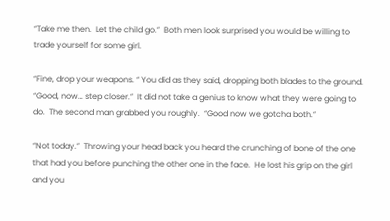“Take me then.  Let the child go.”  Both men look surprised you would be willing to trade yourself for some girl.

“Fine, drop your weapons. “ You did as they said, dropping both blades to the ground.  “Good, now… step closer.”  It did not take a genius to know what they were going to do.  The second man grabbed you roughly.  “Good now we gotcha both.”

“Not today.”  Throwing your head back you heard the crunching of bone of the one that had you before punching the other one in the face.  He lost his grip on the girl and you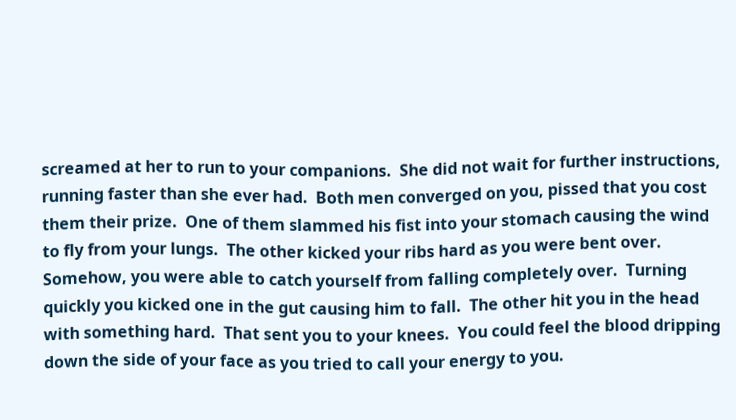screamed at her to run to your companions.  She did not wait for further instructions, running faster than she ever had.  Both men converged on you, pissed that you cost them their prize.  One of them slammed his fist into your stomach causing the wind to fly from your lungs.  The other kicked your ribs hard as you were bent over.  Somehow, you were able to catch yourself from falling completely over.  Turning quickly you kicked one in the gut causing him to fall.  The other hit you in the head with something hard.  That sent you to your knees.  You could feel the blood dripping down the side of your face as you tried to call your energy to you.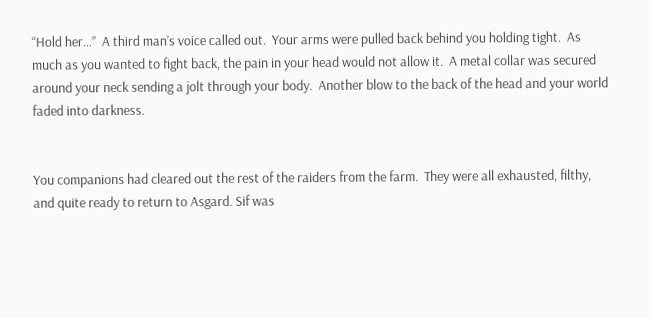“Hold her…”  A third man’s voice called out.  Your arms were pulled back behind you holding tight.  As much as you wanted to fight back, the pain in your head would not allow it.  A metal collar was secured around your neck sending a jolt through your body.  Another blow to the back of the head and your world faded into darkness.


You companions had cleared out the rest of the raiders from the farm.  They were all exhausted, filthy, and quite ready to return to Asgard. Sif was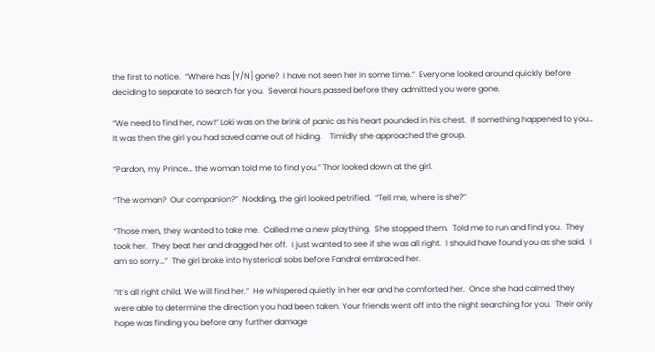the first to notice.  “Where has [Y/N] gone?  I have not seen her in some time.”  Everyone looked around quickly before deciding to separate to search for you.  Several hours passed before they admitted you were gone.

“We need to find her, now!” Loki was on the brink of panic as his heart pounded in his chest.  If something happened to you…  It was then the girl you had saved came out of hiding.    Timidly she approached the group.

“Pardon, my Prince… the woman told me to find you.” Thor looked down at the girl.

“The woman?  Our companion?”  Nodding, the girl looked petrified.  “Tell me, where is she?”

“Those men, they wanted to take me.  Called me a new plaything.  She stopped them.  Told me to run and find you.  They took her.  They beat her and dragged her off.  I just wanted to see if she was all right.  I should have found you as she said.  I am so sorry…”  The girl broke into hysterical sobs before Fandral embraced her.

“It’s all right child. We will find her.”  He whispered quietly in her ear and he comforted her.  Once she had calmed they were able to determine the direction you had been taken. Your friends went off into the night searching for you.  Their only hope was finding you before any further damage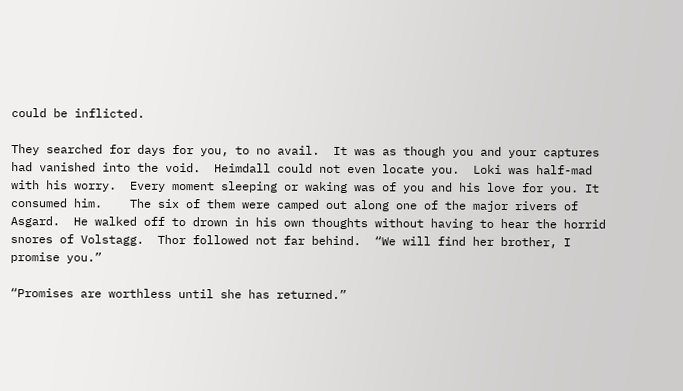could be inflicted.

They searched for days for you, to no avail.  It was as though you and your captures had vanished into the void.  Heimdall could not even locate you.  Loki was half-mad with his worry.  Every moment sleeping or waking was of you and his love for you. It consumed him.    The six of them were camped out along one of the major rivers of Asgard.  He walked off to drown in his own thoughts without having to hear the horrid snores of Volstagg.  Thor followed not far behind.  “We will find her brother, I promise you.”

“Promises are worthless until she has returned.”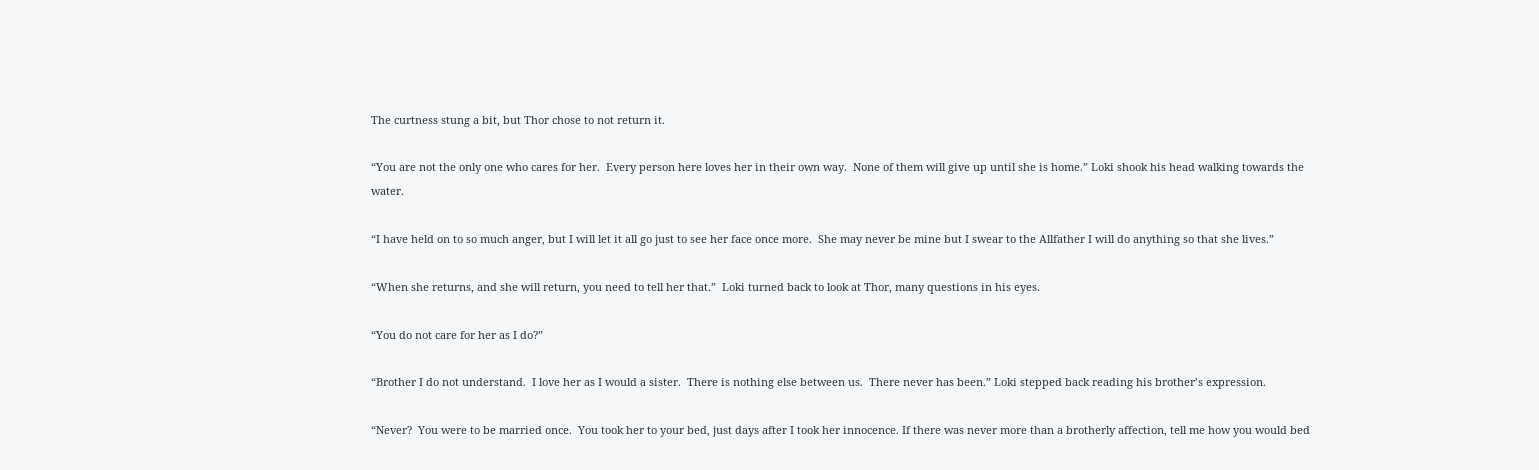The curtness stung a bit, but Thor chose to not return it.

“You are not the only one who cares for her.  Every person here loves her in their own way.  None of them will give up until she is home.” Loki shook his head walking towards the water.

“I have held on to so much anger, but I will let it all go just to see her face once more.  She may never be mine but I swear to the Allfather I will do anything so that she lives.”

“When she returns, and she will return, you need to tell her that.”  Loki turned back to look at Thor, many questions in his eyes.

“You do not care for her as I do?”

“Brother I do not understand.  I love her as I would a sister.  There is nothing else between us.  There never has been.” Loki stepped back reading his brother’s expression.

“Never?  You were to be married once.  You took her to your bed, just days after I took her innocence. If there was never more than a brotherly affection, tell me how you would bed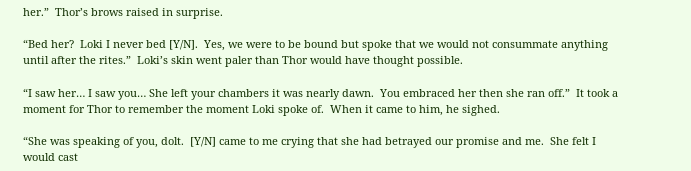her.”  Thor’s brows raised in surprise.

“Bed her?  Loki I never bed [Y/N].  Yes, we were to be bound but spoke that we would not consummate anything until after the rites.”  Loki’s skin went paler than Thor would have thought possible.

“I saw her… I saw you… She left your chambers it was nearly dawn.  You embraced her then she ran off.”  It took a moment for Thor to remember the moment Loki spoke of.  When it came to him, he sighed.

“She was speaking of you, dolt.  [Y/N] came to me crying that she had betrayed our promise and me.  She felt I would cast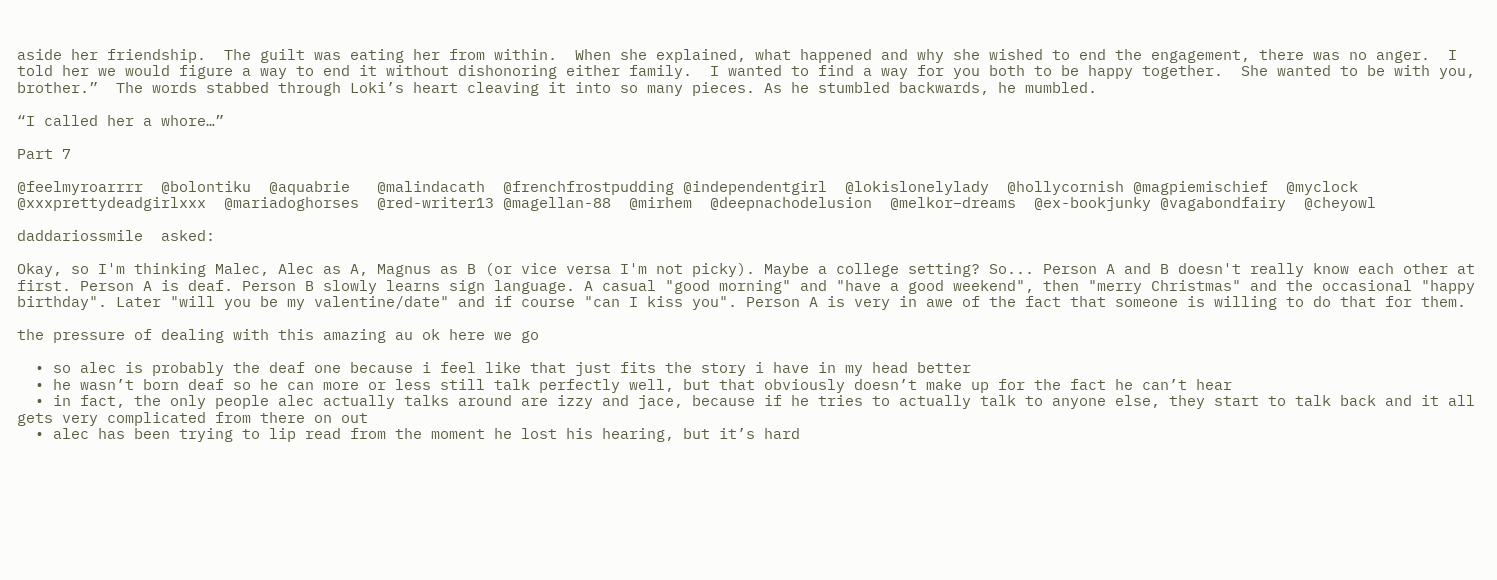aside her friendship.  The guilt was eating her from within.  When she explained, what happened and why she wished to end the engagement, there was no anger.  I told her we would figure a way to end it without dishonoring either family.  I wanted to find a way for you both to be happy together.  She wanted to be with you, brother.”  The words stabbed through Loki’s heart cleaving it into so many pieces. As he stumbled backwards, he mumbled.

“I called her a whore…”

Part 7

@feelmyroarrrr  @bolontiku  @aquabrie   @malindacath  @frenchfrostpudding @independentgirl  @lokislonelylady  @hollycornish @magpiemischief  @myclock  @xxxprettydeadgirlxxx  @mariadoghorses  @red-writer13 @magellan-88  @mirhem  @deepnachodelusion  @melkor–dreams  @ex-bookjunky @vagabondfairy  @cheyowl

daddariossmile  asked:

Okay, so I'm thinking Malec, Alec as A, Magnus as B (or vice versa I'm not picky). Maybe a college setting? So... Person A and B doesn't really know each other at first. Person A is deaf. Person B slowly learns sign language. A casual "good morning" and "have a good weekend", then "merry Christmas" and the occasional "happy birthday". Later "will you be my valentine/date" and if course "can I kiss you". Person A is very in awe of the fact that someone is willing to do that for them.

the pressure of dealing with this amazing au ok here we go

  • so alec is probably the deaf one because i feel like that just fits the story i have in my head better
  • he wasn’t born deaf so he can more or less still talk perfectly well, but that obviously doesn’t make up for the fact he can’t hear
  • in fact, the only people alec actually talks around are izzy and jace, because if he tries to actually talk to anyone else, they start to talk back and it all gets very complicated from there on out
  • alec has been trying to lip read from the moment he lost his hearing, but it’s hard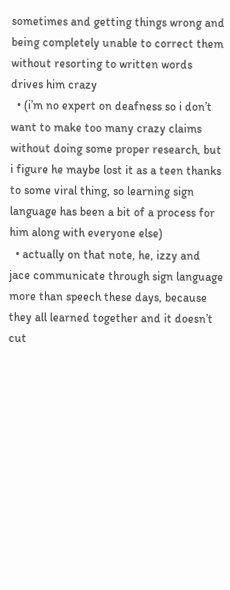sometimes and getting things wrong and being completely unable to correct them without resorting to written words drives him crazy
  • (i’m no expert on deafness so i don’t want to make too many crazy claims without doing some proper research, but i figure he maybe lost it as a teen thanks to some viral thing, so learning sign language has been a bit of a process for him along with everyone else)
  • actually on that note, he, izzy and jace communicate through sign language more than speech these days, because they all learned together and it doesn’t cut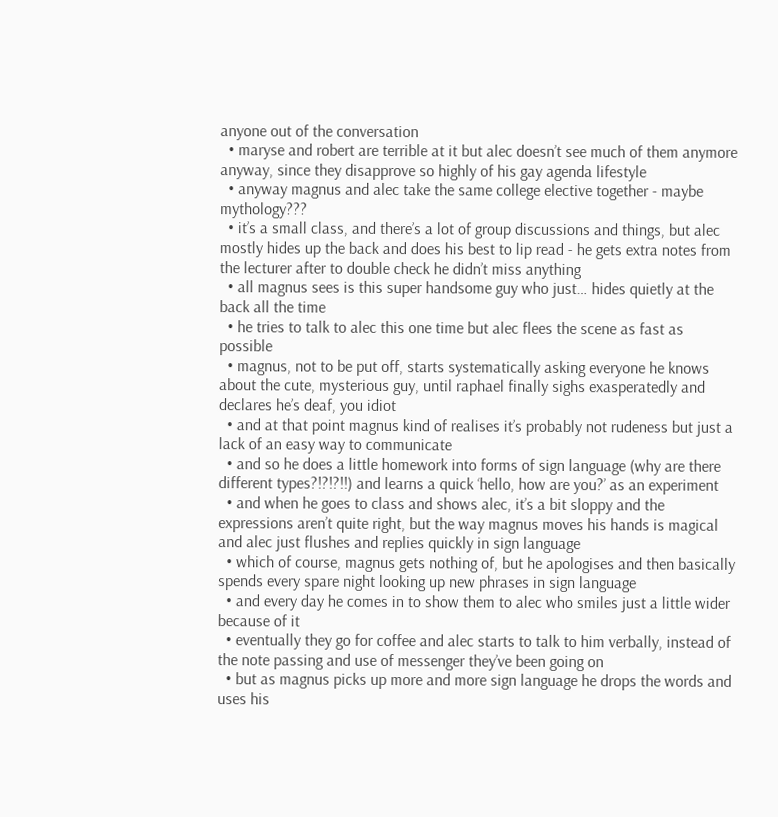anyone out of the conversation
  • maryse and robert are terrible at it but alec doesn’t see much of them anymore anyway, since they disapprove so highly of his gay agenda lifestyle
  • anyway magnus and alec take the same college elective together - maybe mythology???
  • it’s a small class, and there’s a lot of group discussions and things, but alec mostly hides up the back and does his best to lip read - he gets extra notes from the lecturer after to double check he didn’t miss anything
  • all magnus sees is this super handsome guy who just… hides quietly at the back all the time
  • he tries to talk to alec this one time but alec flees the scene as fast as possible
  • magnus, not to be put off, starts systematically asking everyone he knows about the cute, mysterious guy, until raphael finally sighs exasperatedly and declares he’s deaf, you idiot
  • and at that point magnus kind of realises it’s probably not rudeness but just a lack of an easy way to communicate
  • and so he does a little homework into forms of sign language (why are there different types?!?!?!!) and learns a quick ‘hello, how are you?’ as an experiment
  • and when he goes to class and shows alec, it’s a bit sloppy and the expressions aren’t quite right, but the way magnus moves his hands is magical and alec just flushes and replies quickly in sign language
  • which of course, magnus gets nothing of, but he apologises and then basically spends every spare night looking up new phrases in sign language
  • and every day he comes in to show them to alec who smiles just a little wider because of it
  • eventually they go for coffee and alec starts to talk to him verbally, instead of the note passing and use of messenger they’ve been going on
  • but as magnus picks up more and more sign language he drops the words and uses his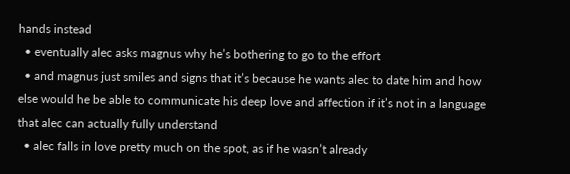hands instead
  • eventually alec asks magnus why he’s bothering to go to the effort
  • and magnus just smiles and signs that it’s because he wants alec to date him and how else would he be able to communicate his deep love and affection if it’s not in a language that alec can actually fully understand
  • alec falls in love pretty much on the spot, as if he wasn’t already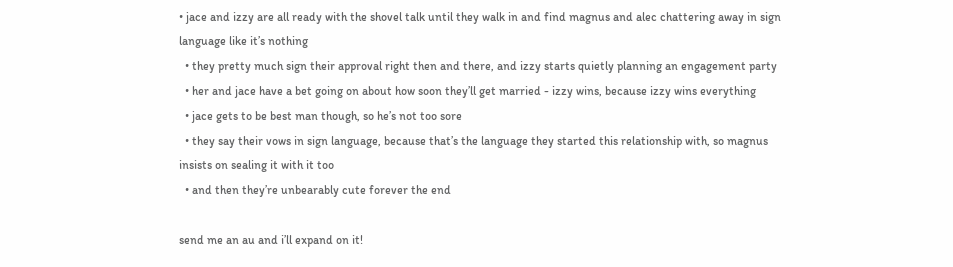• jace and izzy are all ready with the shovel talk until they walk in and find magnus and alec chattering away in sign language like it’s nothing
  • they pretty much sign their approval right then and there, and izzy starts quietly planning an engagement party
  • her and jace have a bet going on about how soon they’ll get married - izzy wins, because izzy wins everything
  • jace gets to be best man though, so he’s not too sore
  • they say their vows in sign language, because that’s the language they started this relationship with, so magnus insists on sealing it with it too
  • and then they’re unbearably cute forever the end

send me an au and i’ll expand on it!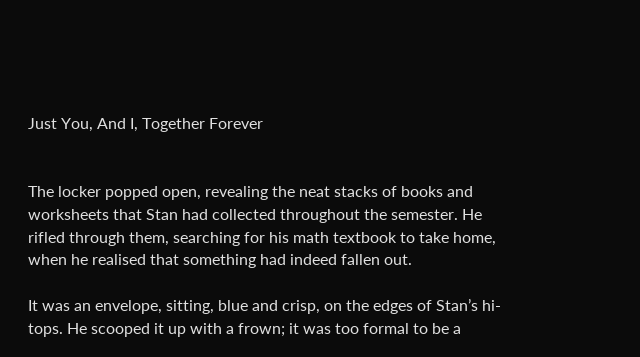Just You, And I, Together Forever


The locker popped open, revealing the neat stacks of books and worksheets that Stan had collected throughout the semester. He rifled through them, searching for his math textbook to take home, when he realised that something had indeed fallen out.

It was an envelope, sitting, blue and crisp, on the edges of Stan’s hi-tops. He scooped it up with a frown; it was too formal to be a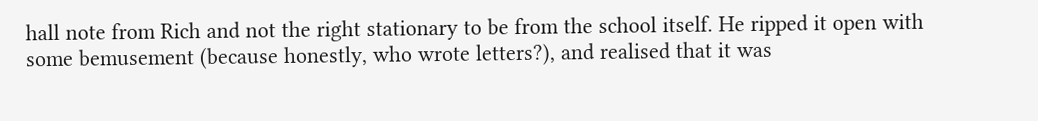hall note from Rich and not the right stationary to be from the school itself. He ripped it open with some bemusement (because honestly, who wrote letters?), and realised that it was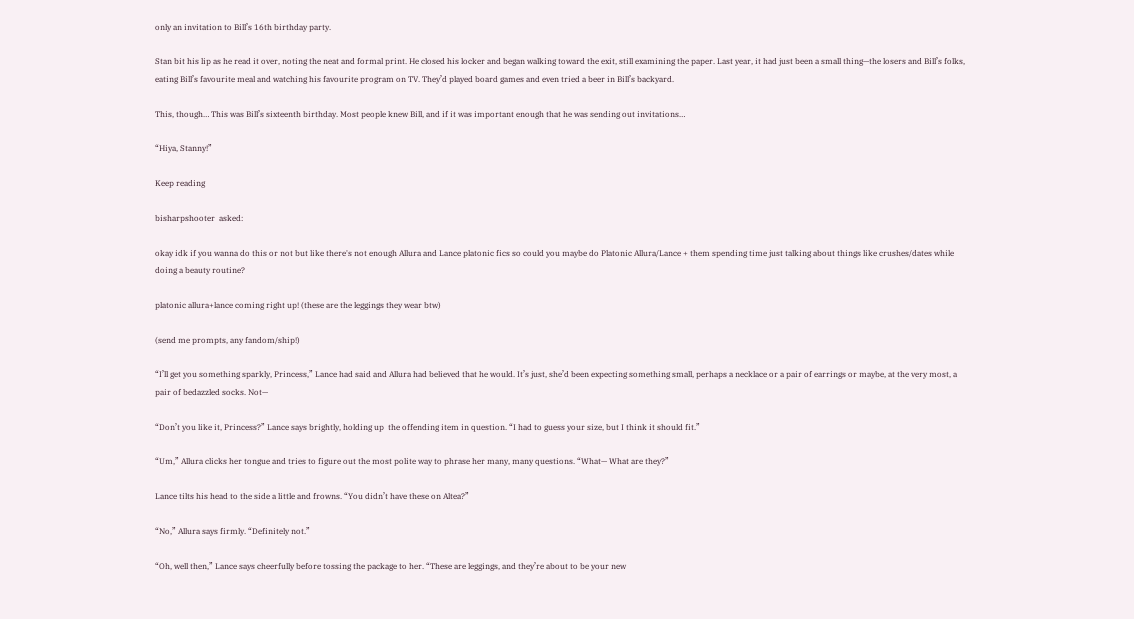only an invitation to Bill’s 16th birthday party.

Stan bit his lip as he read it over, noting the neat and formal print. He closed his locker and began walking toward the exit, still examining the paper. Last year, it had just been a small thing—the losers and Bill’s folks, eating Bill’s favourite meal and watching his favourite program on TV. They’d played board games and even tried a beer in Bill’s backyard.

This, though… This was Bill’s sixteenth birthday. Most people knew Bill, and if it was important enough that he was sending out invitations…

“Hiya, Stanny!”

Keep reading

bisharpshooter  asked:

okay idk if you wanna do this or not but like there's not enough Allura and Lance platonic fics so could you maybe do Platonic Allura/Lance + them spending time just talking about things like crushes/dates while doing a beauty routine?

platonic allura+lance coming right up! (these are the leggings they wear btw)

(send me prompts, any fandom/ship!)

“I’ll get you something sparkly, Princess,” Lance had said and Allura had believed that he would. It’s just, she’d been expecting something small, perhaps a necklace or a pair of earrings or maybe, at the very most, a pair of bedazzled socks. Not—

“Don’t you like it, Princess?” Lance says brightly, holding up  the offending item in question. “I had to guess your size, but I think it should fit.”

“Um,” Allura clicks her tongue and tries to figure out the most polite way to phrase her many, many questions. “What— What are they?”

Lance tilts his head to the side a little and frowns. “You didn’t have these on Altea?”

“No,” Allura says firmly. “Definitely not.”

“Oh, well then,” Lance says cheerfully before tossing the package to her. “These are leggings, and they’re about to be your new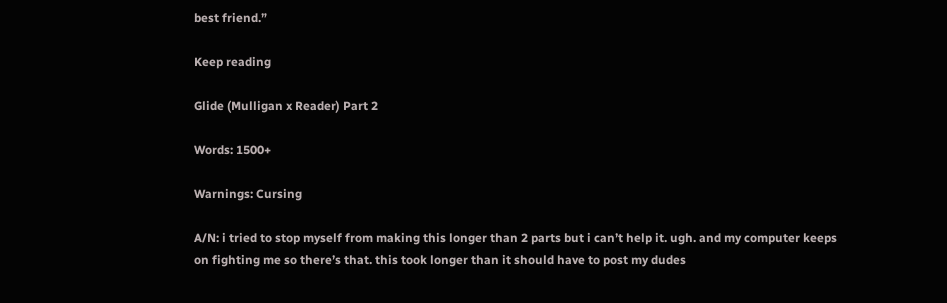best friend.”

Keep reading

Glide (Mulligan x Reader) Part 2

Words: 1500+

Warnings: Cursing

A/N: i tried to stop myself from making this longer than 2 parts but i can’t help it. ugh. and my computer keeps on fighting me so there’s that. this took longer than it should have to post my dudes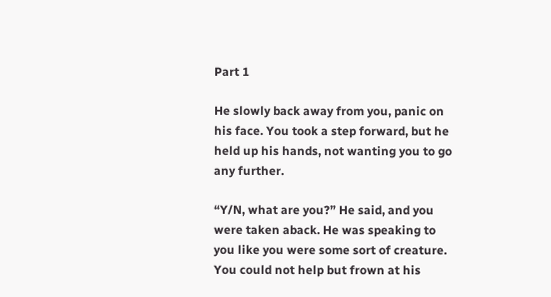Part 1

He slowly back away from you, panic on his face. You took a step forward, but he held up his hands, not wanting you to go any further.

“Y/N, what are you?” He said, and you were taken aback. He was speaking to you like you were some sort of creature. You could not help but frown at his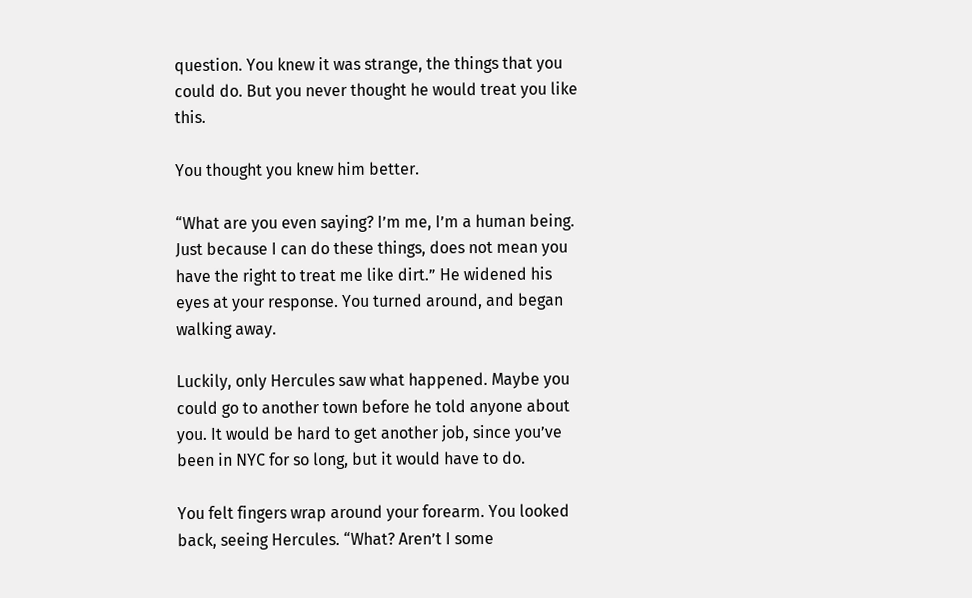question. You knew it was strange, the things that you could do. But you never thought he would treat you like this.

You thought you knew him better.

“What are you even saying? I’m me, I’m a human being. Just because I can do these things, does not mean you have the right to treat me like dirt.” He widened his eyes at your response. You turned around, and began walking away.

Luckily, only Hercules saw what happened. Maybe you could go to another town before he told anyone about you. It would be hard to get another job, since you’ve been in NYC for so long, but it would have to do.

You felt fingers wrap around your forearm. You looked back, seeing Hercules. “What? Aren’t I some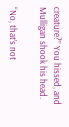creature?” You hissed, and Mulligan shook his head.

“No, that’s not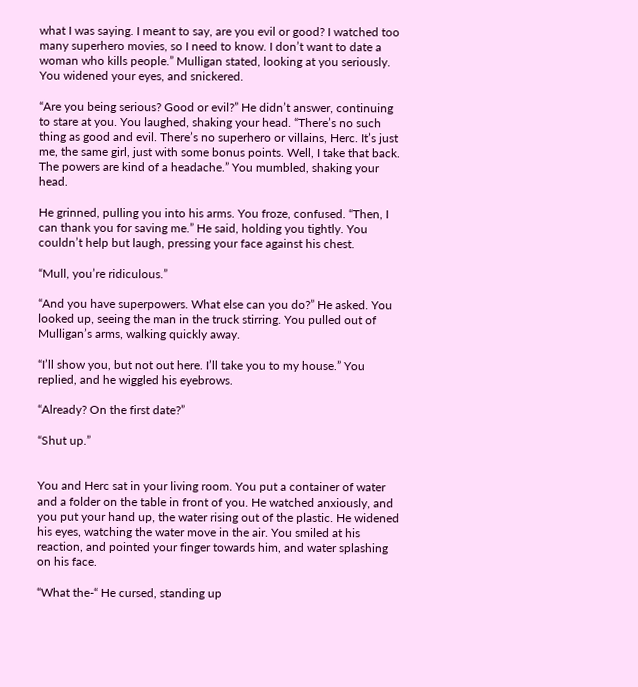what I was saying. I meant to say, are you evil or good? I watched too many superhero movies, so I need to know. I don’t want to date a woman who kills people.” Mulligan stated, looking at you seriously. You widened your eyes, and snickered.

“Are you being serious? Good or evil?” He didn’t answer, continuing to stare at you. You laughed, shaking your head. “There’s no such thing as good and evil. There’s no superhero or villains, Herc. It’s just me, the same girl, just with some bonus points. Well, I take that back. The powers are kind of a headache.” You mumbled, shaking your head.

He grinned, pulling you into his arms. You froze, confused. “Then, I can thank you for saving me.” He said, holding you tightly. You couldn’t help but laugh, pressing your face against his chest.

“Mull, you’re ridiculous.”

“And you have superpowers. What else can you do?” He asked. You looked up, seeing the man in the truck stirring. You pulled out of Mulligan’s arms, walking quickly away.

“I’ll show you, but not out here. I’ll take you to my house.” You replied, and he wiggled his eyebrows.

“Already? On the first date?”

“Shut up.”


You and Herc sat in your living room. You put a container of water and a folder on the table in front of you. He watched anxiously, and you put your hand up, the water rising out of the plastic. He widened his eyes, watching the water move in the air. You smiled at his reaction, and pointed your finger towards him, and water splashing on his face.

“What the-“ He cursed, standing up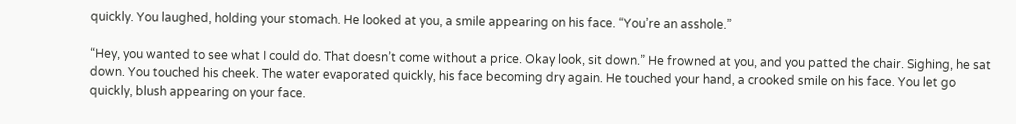quickly. You laughed, holding your stomach. He looked at you, a smile appearing on his face. “You’re an asshole.”

“Hey, you wanted to see what I could do. That doesn’t come without a price. Okay look, sit down.” He frowned at you, and you patted the chair. Sighing, he sat down. You touched his cheek. The water evaporated quickly, his face becoming dry again. He touched your hand, a crooked smile on his face. You let go quickly, blush appearing on your face.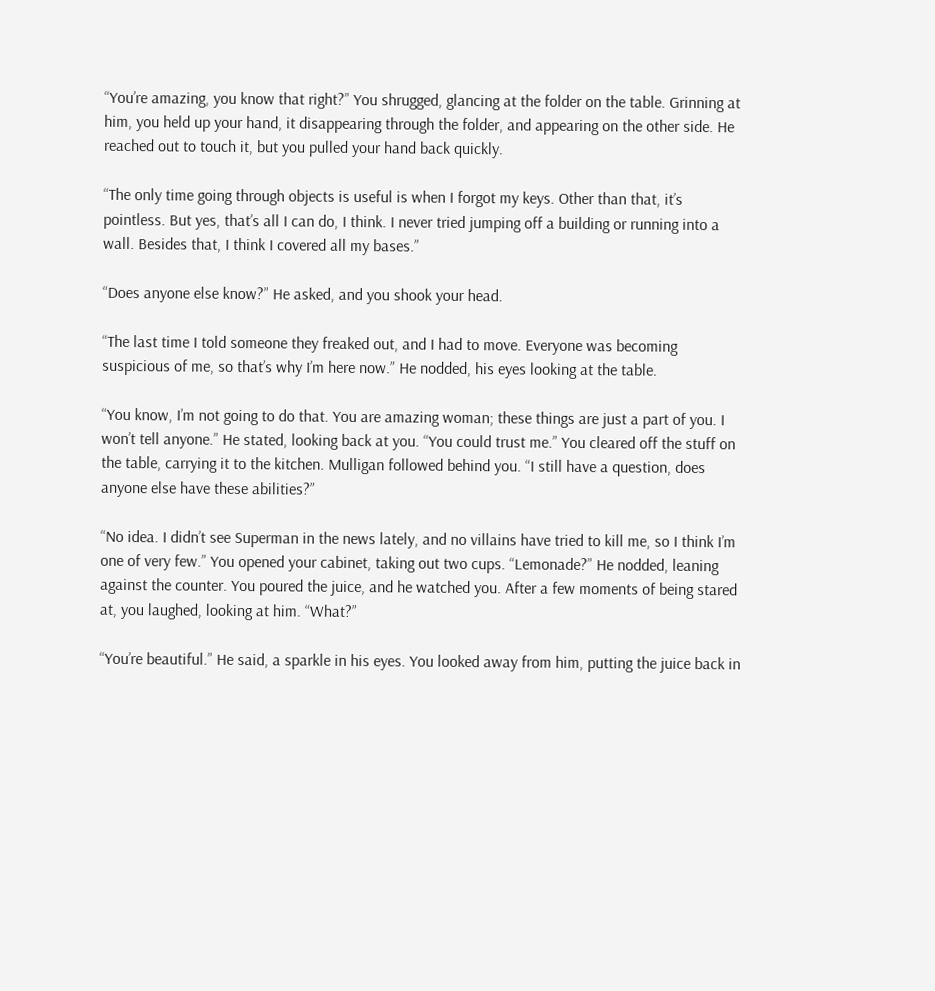“You’re amazing, you know that right?” You shrugged, glancing at the folder on the table. Grinning at him, you held up your hand, it disappearing through the folder, and appearing on the other side. He reached out to touch it, but you pulled your hand back quickly.

“The only time going through objects is useful is when I forgot my keys. Other than that, it’s pointless. But yes, that’s all I can do, I think. I never tried jumping off a building or running into a wall. Besides that, I think I covered all my bases.”

“Does anyone else know?” He asked, and you shook your head.

“The last time I told someone they freaked out, and I had to move. Everyone was becoming suspicious of me, so that’s why I’m here now.” He nodded, his eyes looking at the table.

“You know, I’m not going to do that. You are amazing woman; these things are just a part of you. I won’t tell anyone.” He stated, looking back at you. “You could trust me.” You cleared off the stuff on the table, carrying it to the kitchen. Mulligan followed behind you. “I still have a question, does anyone else have these abilities?”

“No idea. I didn’t see Superman in the news lately, and no villains have tried to kill me, so I think I’m one of very few.” You opened your cabinet, taking out two cups. “Lemonade?” He nodded, leaning against the counter. You poured the juice, and he watched you. After a few moments of being stared at, you laughed, looking at him. “What?”

“You’re beautiful.” He said, a sparkle in his eyes. You looked away from him, putting the juice back in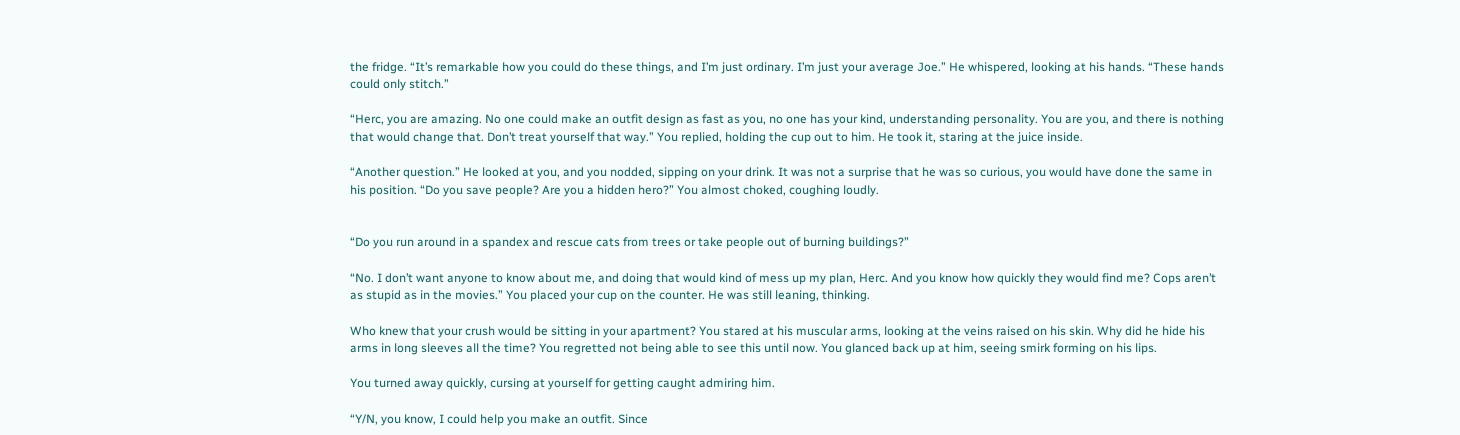the fridge. “It’s remarkable how you could do these things, and I’m just ordinary. I’m just your average Joe.” He whispered, looking at his hands. “These hands could only stitch.”

“Herc, you are amazing. No one could make an outfit design as fast as you, no one has your kind, understanding personality. You are you, and there is nothing that would change that. Don’t treat yourself that way.” You replied, holding the cup out to him. He took it, staring at the juice inside.

“Another question.” He looked at you, and you nodded, sipping on your drink. It was not a surprise that he was so curious, you would have done the same in his position. “Do you save people? Are you a hidden hero?” You almost choked, coughing loudly.


“Do you run around in a spandex and rescue cats from trees or take people out of burning buildings?”

“No. I don’t want anyone to know about me, and doing that would kind of mess up my plan, Herc. And you know how quickly they would find me? Cops aren’t as stupid as in the movies.” You placed your cup on the counter. He was still leaning, thinking.

Who knew that your crush would be sitting in your apartment? You stared at his muscular arms, looking at the veins raised on his skin. Why did he hide his arms in long sleeves all the time? You regretted not being able to see this until now. You glanced back up at him, seeing smirk forming on his lips.

You turned away quickly, cursing at yourself for getting caught admiring him.

“Y/N, you know, I could help you make an outfit. Since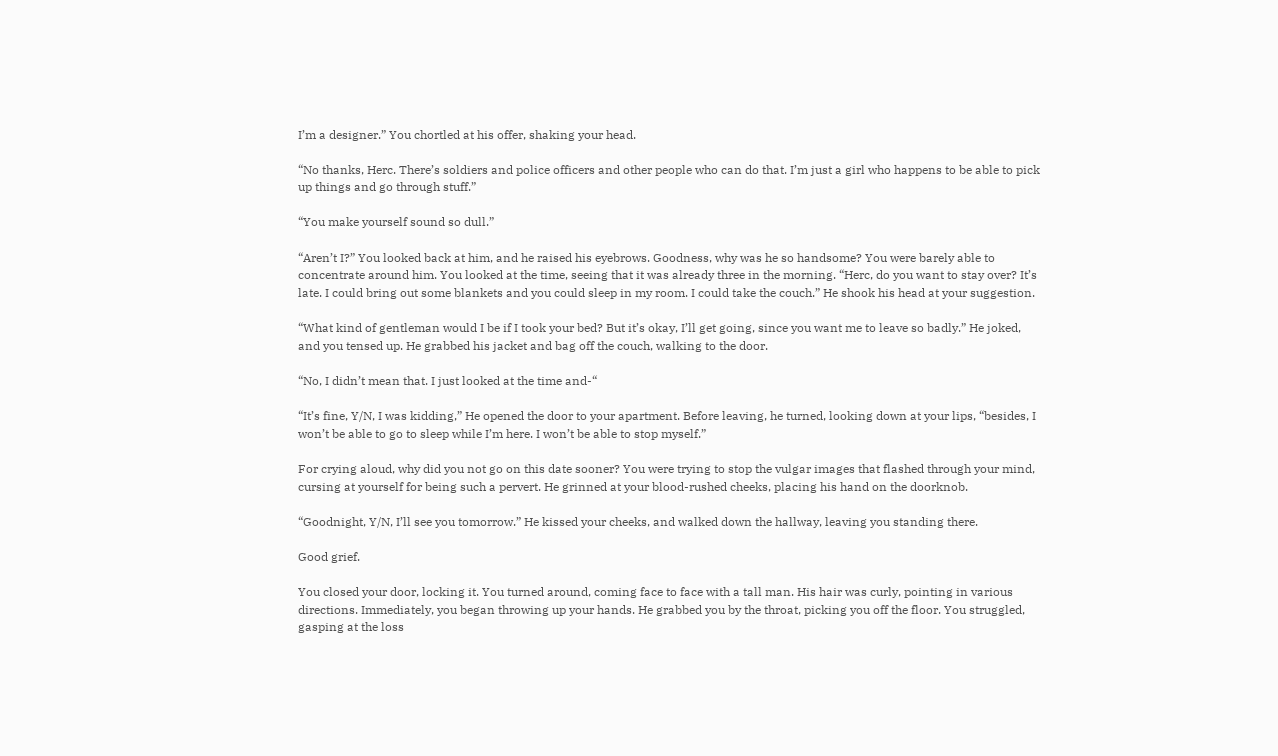I’m a designer.” You chortled at his offer, shaking your head.

“No thanks, Herc. There’s soldiers and police officers and other people who can do that. I’m just a girl who happens to be able to pick up things and go through stuff.”

“You make yourself sound so dull.”

“Aren’t I?” You looked back at him, and he raised his eyebrows. Goodness, why was he so handsome? You were barely able to concentrate around him. You looked at the time, seeing that it was already three in the morning. “Herc, do you want to stay over? It’s late. I could bring out some blankets and you could sleep in my room. I could take the couch.” He shook his head at your suggestion.

“What kind of gentleman would I be if I took your bed? But it’s okay, I’ll get going, since you want me to leave so badly.” He joked, and you tensed up. He grabbed his jacket and bag off the couch, walking to the door.

“No, I didn’t mean that. I just looked at the time and-“

“It’s fine, Y/N, I was kidding,” He opened the door to your apartment. Before leaving, he turned, looking down at your lips, “besides, I won’t be able to go to sleep while I’m here. I won’t be able to stop myself.”

For crying aloud, why did you not go on this date sooner? You were trying to stop the vulgar images that flashed through your mind, cursing at yourself for being such a pervert. He grinned at your blood-rushed cheeks, placing his hand on the doorknob.

“Goodnight, Y/N, I’ll see you tomorrow.” He kissed your cheeks, and walked down the hallway, leaving you standing there.

Good grief.

You closed your door, locking it. You turned around, coming face to face with a tall man. His hair was curly, pointing in various directions. Immediately, you began throwing up your hands. He grabbed you by the throat, picking you off the floor. You struggled, gasping at the loss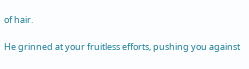of hair.

He grinned at your fruitless efforts, pushing you against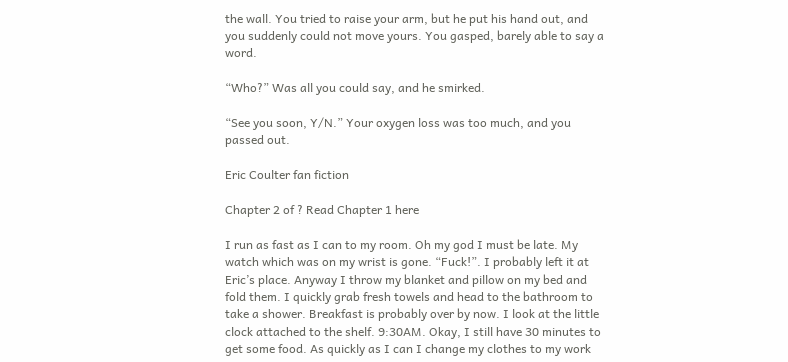the wall. You tried to raise your arm, but he put his hand out, and you suddenly could not move yours. You gasped, barely able to say a word.

“Who?” Was all you could say, and he smirked.

“See you soon, Y/N.” Your oxygen loss was too much, and you passed out.

Eric Coulter fan fiction

Chapter 2 of ? Read Chapter 1 here

I run as fast as I can to my room. Oh my god I must be late. My watch which was on my wrist is gone. “Fuck!”. I probably left it at Eric’s place. Anyway I throw my blanket and pillow on my bed and fold them. I quickly grab fresh towels and head to the bathroom to take a shower. Breakfast is probably over by now. I look at the little clock attached to the shelf. 9:30AM. Okay, I still have 30 minutes to get some food. As quickly as I can I change my clothes to my work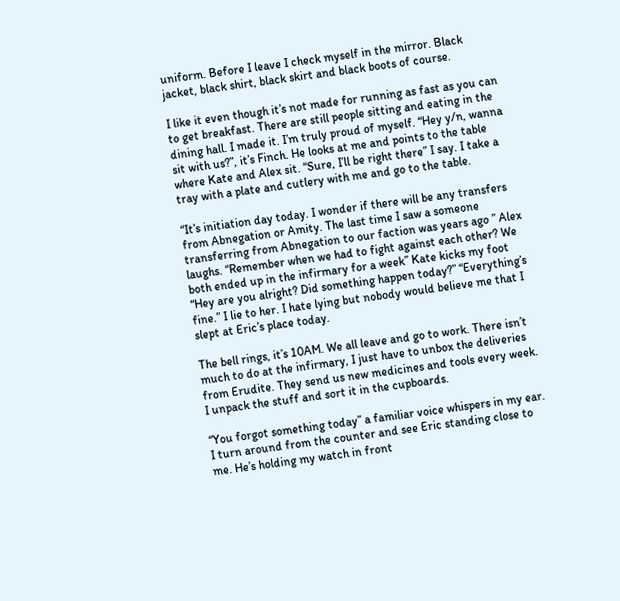uniform. Before I leave I check myself in the mirror. Black jacket, black shirt, black skirt and black boots of course.

I like it even though it’s not made for running as fast as you can to get breakfast. There are still people sitting and eating in the dining hall. I made it. I’m truly proud of myself. “Hey y/n, wanna sit with us?”, it’s Finch. He looks at me and points to the table where Kate and Alex sit. “Sure, I’ll be right there” I say. I take a tray with a plate and cutlery with me and go to the table.

“It’s initiation day today. I wonder if there will be any transfers from Abnegation or Amity. The last time I saw a someone transferring from Abnegation to our faction was years ago ” Alex laughs. “Remember when we had to fight against each other? We both ended up in the infirmary for a week” Kate kicks my foot “Hey are you alright? Did something happen today?” “Everything’s fine.” I lie to her. I hate lying but nobody would believe me that I slept at Eric’s place today.

The bell rings, it’s 10AM. We all leave and go to work. There isn’t much to do at the infirmary, I just have to unbox the deliveries from Erudite. They send us new medicines and tools every week. I unpack the stuff and sort it in the cupboards.

“You forgot something today” a familiar voice whispers in my ear. I turn around from the counter and see Eric standing close to me. He’s holding my watch in front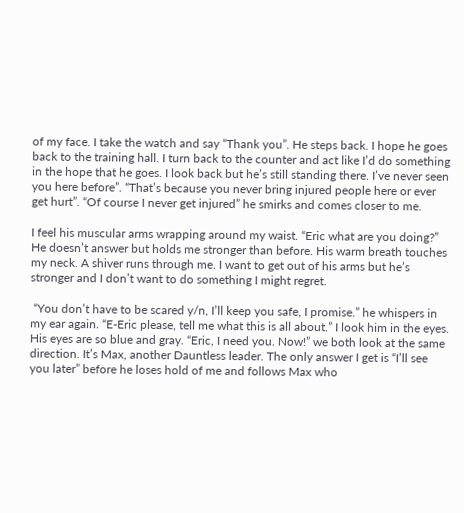of my face. I take the watch and say “Thank you”. He steps back. I hope he goes back to the training hall. I turn back to the counter and act like I’d do something in the hope that he goes. I look back but he’s still standing there. I’ve never seen you here before”. “That’s because you never bring injured people here or ever get hurt”. “Of course I never get injured” he smirks and comes closer to me.

I feel his muscular arms wrapping around my waist. “Eric what are you doing?” He doesn’t answer but holds me stronger than before. His warm breath touches my neck. A shiver runs through me. I want to get out of his arms but he’s stronger and I don’t want to do something I might regret.

 “You don’t have to be scared y/n, I’ll keep you safe, I promise.” he whispers in my ear again. “E-Eric please, tell me what this is all about.” I look him in the eyes. His eyes are so blue and gray. “Eric, I need you. Now!” we both look at the same direction. It’s Max, another Dauntless leader. The only answer I get is “I’ll see you later” before he loses hold of me and follows Max who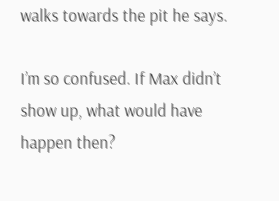walks towards the pit he says.

I’m so confused. If Max didn’t show up, what would have happen then?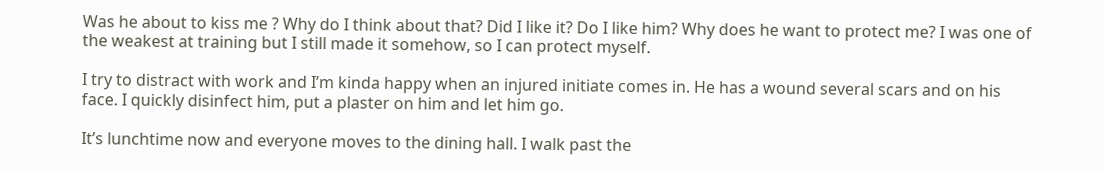Was he about to kiss me ? Why do I think about that? Did I like it? Do I like him? Why does he want to protect me? I was one of the weakest at training but I still made it somehow, so I can protect myself.

I try to distract with work and I’m kinda happy when an injured initiate comes in. He has a wound several scars and on his face. I quickly disinfect him, put a plaster on him and let him go.

It’s lunchtime now and everyone moves to the dining hall. I walk past the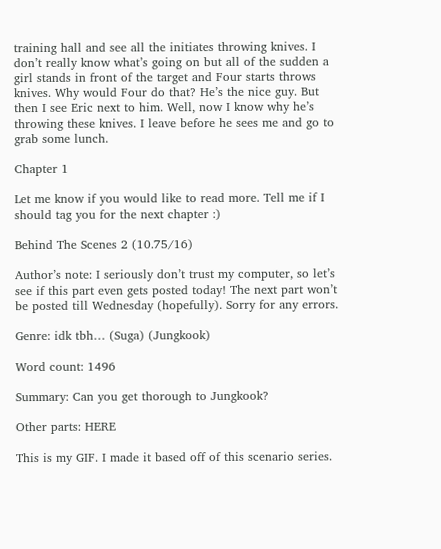training hall and see all the initiates throwing knives. I don’t really know what’s going on but all of the sudden a girl stands in front of the target and Four starts throws knives. Why would Four do that? He’s the nice guy. But then I see Eric next to him. Well, now I know why he’s throwing these knives. I leave before he sees me and go to grab some lunch.

Chapter 1

Let me know if you would like to read more. Tell me if I should tag you for the next chapter :)

Behind The Scenes 2 (10.75/16)

Author’s note: I seriously don’t trust my computer, so let’s see if this part even gets posted today! The next part won’t be posted till Wednesday (hopefully). Sorry for any errors.

Genre: idk tbh… (Suga) (Jungkook)

Word count: 1496

Summary: Can you get thorough to Jungkook?

Other parts: HERE

This is my GIF. I made it based off of this scenario series.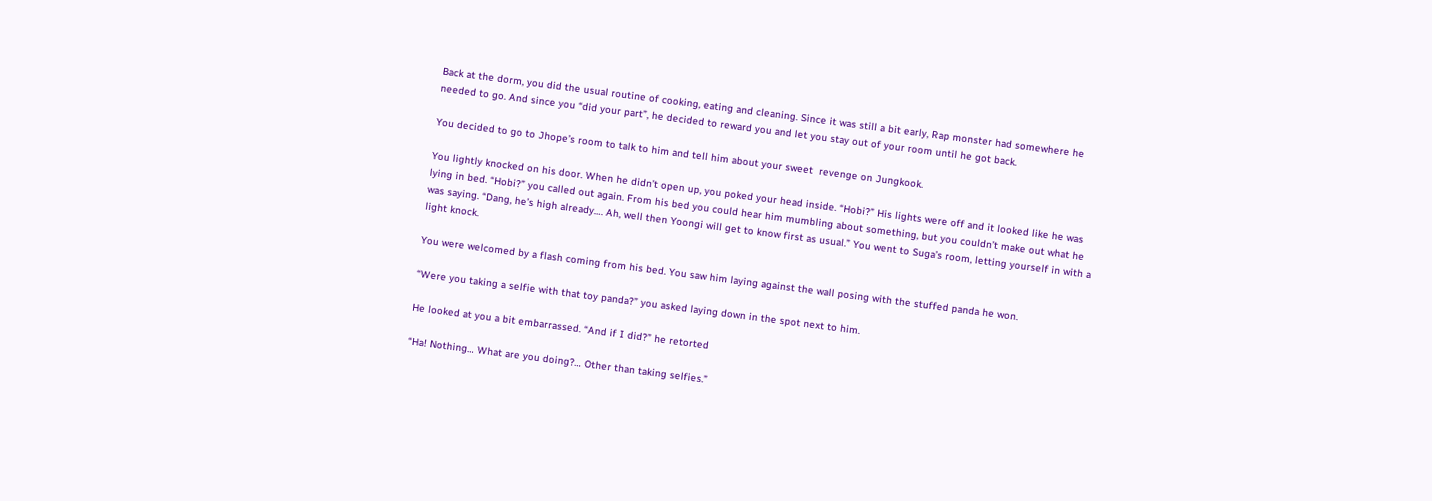Back at the dorm, you did the usual routine of cooking, eating and cleaning. Since it was still a bit early, Rap monster had somewhere he needed to go. And since you “did your part”, he decided to reward you and let you stay out of your room until he got back.

You decided to go to Jhope’s room to talk to him and tell him about your sweet  revenge on Jungkook.

You lightly knocked on his door. When he didn’t open up, you poked your head inside. “Hobi?” His lights were off and it looked like he was lying in bed. “Hobi?” you called out again. From his bed you could hear him mumbling about something, but you couldn’t make out what he was saying. “Dang, he’s high already…. Ah, well then Yoongi will get to know first as usual.” You went to Suga’s room, letting yourself in with a light knock.

You were welcomed by a flash coming from his bed. You saw him laying against the wall posing with the stuffed panda he won.

“Were you taking a selfie with that toy panda?” you asked laying down in the spot next to him.

He looked at you a bit embarrassed. “And if I did?” he retorted

“Ha! Nothing… What are you doing?… Other than taking selfies.”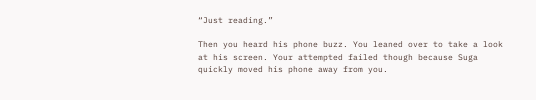“Just reading.”

Then you heard his phone buzz. You leaned over to take a look at his screen. Your attempted failed though because Suga quickly moved his phone away from you.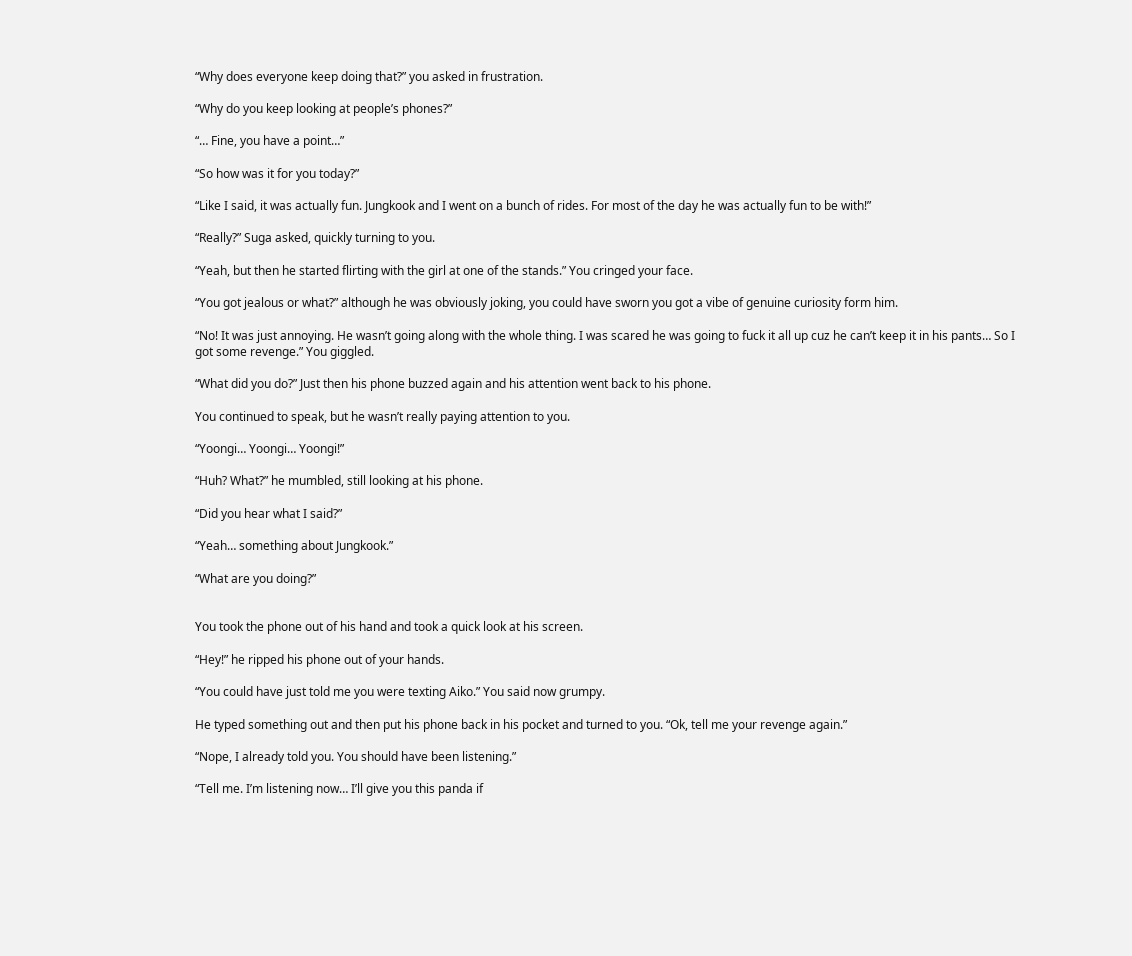“Why does everyone keep doing that?” you asked in frustration.

“Why do you keep looking at people’s phones?”

“… Fine, you have a point…”

“So how was it for you today?”

“Like I said, it was actually fun. Jungkook and I went on a bunch of rides. For most of the day he was actually fun to be with!”

“Really?” Suga asked, quickly turning to you.

“Yeah, but then he started flirting with the girl at one of the stands.” You cringed your face.

“You got jealous or what?” although he was obviously joking, you could have sworn you got a vibe of genuine curiosity form him.

“No! It was just annoying. He wasn’t going along with the whole thing. I was scared he was going to fuck it all up cuz he can’t keep it in his pants… So I got some revenge.” You giggled.

“What did you do?” Just then his phone buzzed again and his attention went back to his phone.

You continued to speak, but he wasn’t really paying attention to you.

“Yoongi… Yoongi… Yoongi!”

“Huh? What?” he mumbled, still looking at his phone.

“Did you hear what I said?”

“Yeah… something about Jungkook.”

“What are you doing?”


You took the phone out of his hand and took a quick look at his screen.

“Hey!” he ripped his phone out of your hands.

“You could have just told me you were texting Aiko.” You said now grumpy.

He typed something out and then put his phone back in his pocket and turned to you. “Ok, tell me your revenge again.”

“Nope, I already told you. You should have been listening.”

“Tell me. I’m listening now… I’ll give you this panda if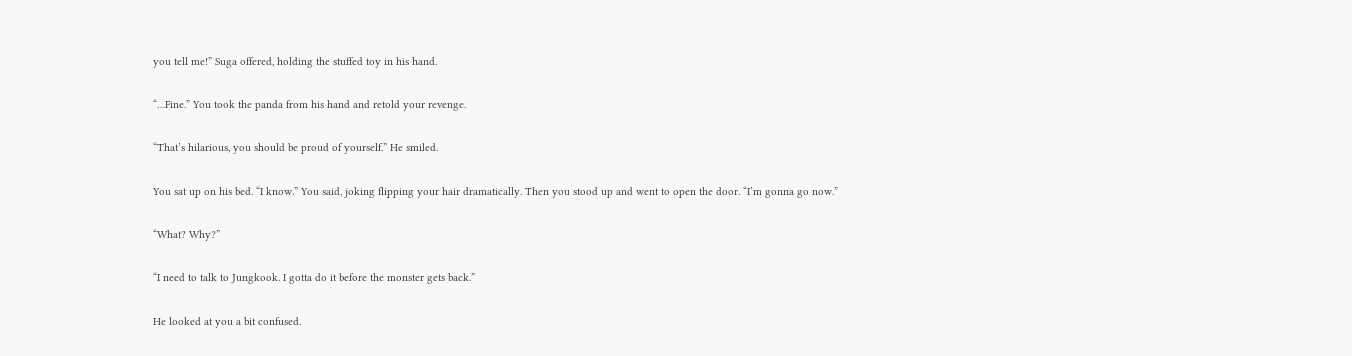you tell me!” Suga offered, holding the stuffed toy in his hand.

“…Fine.” You took the panda from his hand and retold your revenge.

“That’s hilarious, you should be proud of yourself.” He smiled.

You sat up on his bed. “I know.” You said, joking flipping your hair dramatically. Then you stood up and went to open the door. “I’m gonna go now.”

“What? Why?”

“I need to talk to Jungkook. I gotta do it before the monster gets back.”

He looked at you a bit confused.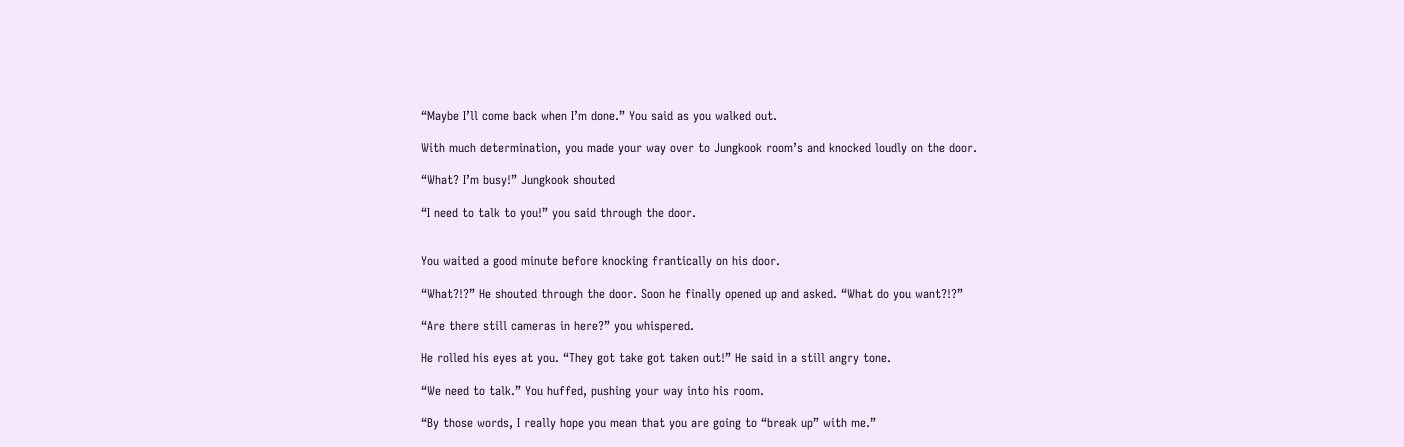“Maybe I’ll come back when I’m done.” You said as you walked out.

With much determination, you made your way over to Jungkook room’s and knocked loudly on the door.

“What? I’m busy!” Jungkook shouted

“I need to talk to you!” you said through the door.


You waited a good minute before knocking frantically on his door.

“What?!?” He shouted through the door. Soon he finally opened up and asked. “What do you want?!?”

“Are there still cameras in here?” you whispered.

He rolled his eyes at you. “They got take got taken out!” He said in a still angry tone.

“We need to talk.” You huffed, pushing your way into his room.

“By those words, I really hope you mean that you are going to “break up” with me.”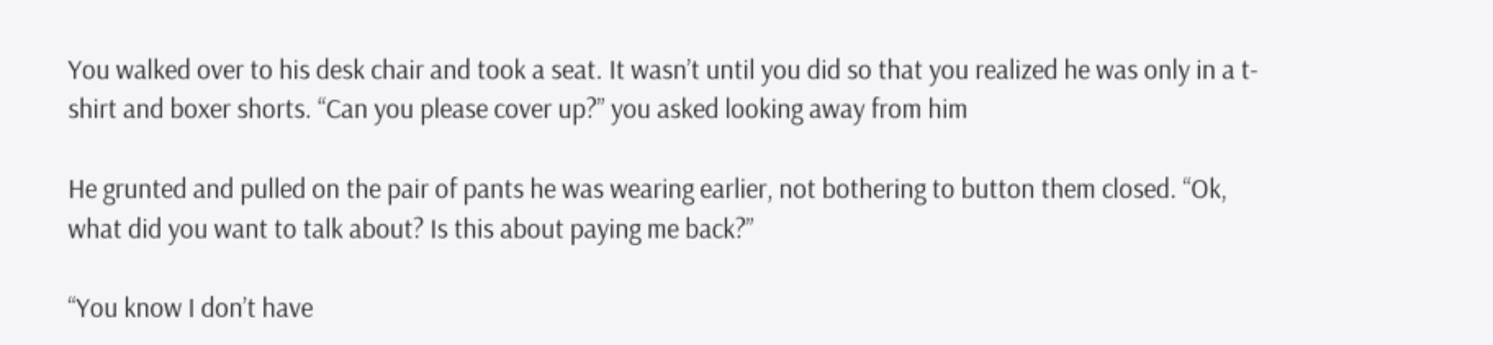You walked over to his desk chair and took a seat. It wasn’t until you did so that you realized he was only in a t-shirt and boxer shorts. “Can you please cover up?” you asked looking away from him

He grunted and pulled on the pair of pants he was wearing earlier, not bothering to button them closed. “Ok, what did you want to talk about? Is this about paying me back?”

“You know I don’t have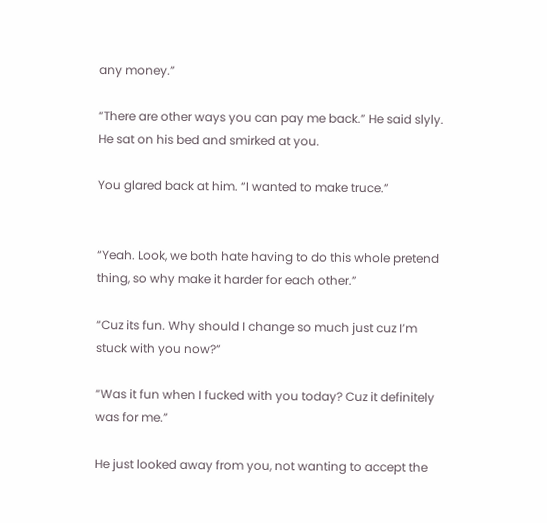any money.”

“There are other ways you can pay me back.” He said slyly. He sat on his bed and smirked at you.

You glared back at him. “I wanted to make truce.”


“Yeah. Look, we both hate having to do this whole pretend thing, so why make it harder for each other.”

“Cuz its fun. Why should I change so much just cuz I’m stuck with you now?”

“Was it fun when I fucked with you today? Cuz it definitely was for me.”

He just looked away from you, not wanting to accept the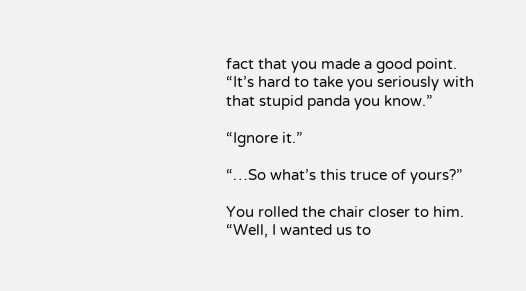fact that you made a good point. “It’s hard to take you seriously with that stupid panda you know.”

“Ignore it.”

“…So what’s this truce of yours?”

You rolled the chair closer to him. “Well, I wanted us to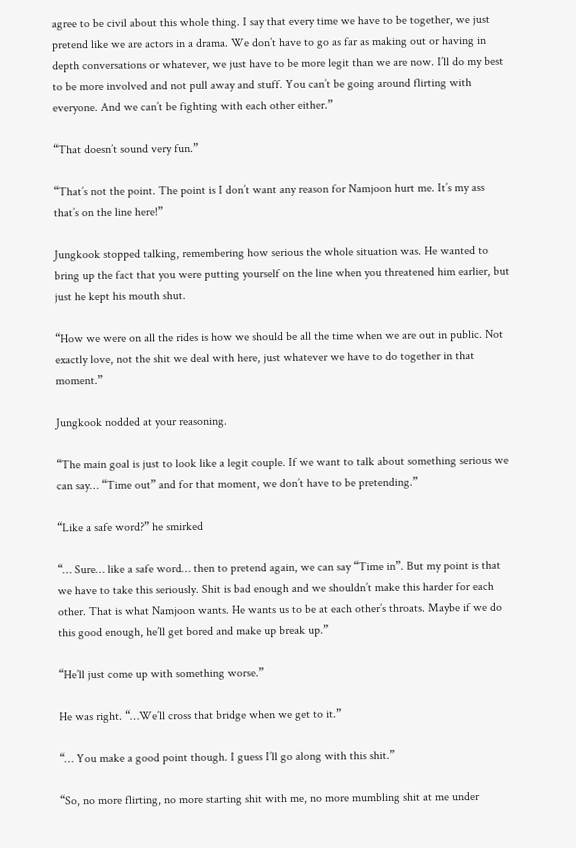agree to be civil about this whole thing. I say that every time we have to be together, we just pretend like we are actors in a drama. We don’t have to go as far as making out or having in depth conversations or whatever, we just have to be more legit than we are now. I’ll do my best to be more involved and not pull away and stuff. You can’t be going around flirting with everyone. And we can’t be fighting with each other either.”

“That doesn’t sound very fun.”

“That’s not the point. The point is I don’t want any reason for Namjoon hurt me. It’s my ass that’s on the line here!”

Jungkook stopped talking, remembering how serious the whole situation was. He wanted to bring up the fact that you were putting yourself on the line when you threatened him earlier, but just he kept his mouth shut.

“How we were on all the rides is how we should be all the time when we are out in public. Not exactly love, not the shit we deal with here, just whatever we have to do together in that moment.”

Jungkook nodded at your reasoning.

“The main goal is just to look like a legit couple. If we want to talk about something serious we can say… “Time out” and for that moment, we don’t have to be pretending.”

“Like a safe word?” he smirked

“… Sure… like a safe word… then to pretend again, we can say “Time in”. But my point is that we have to take this seriously. Shit is bad enough and we shouldn’t make this harder for each other. That is what Namjoon wants. He wants us to be at each other’s throats. Maybe if we do this good enough, he’ll get bored and make up break up.”

“He’ll just come up with something worse.”

He was right. “…We’ll cross that bridge when we get to it.”

“… You make a good point though. I guess I’ll go along with this shit.”

“So, no more flirting, no more starting shit with me, no more mumbling shit at me under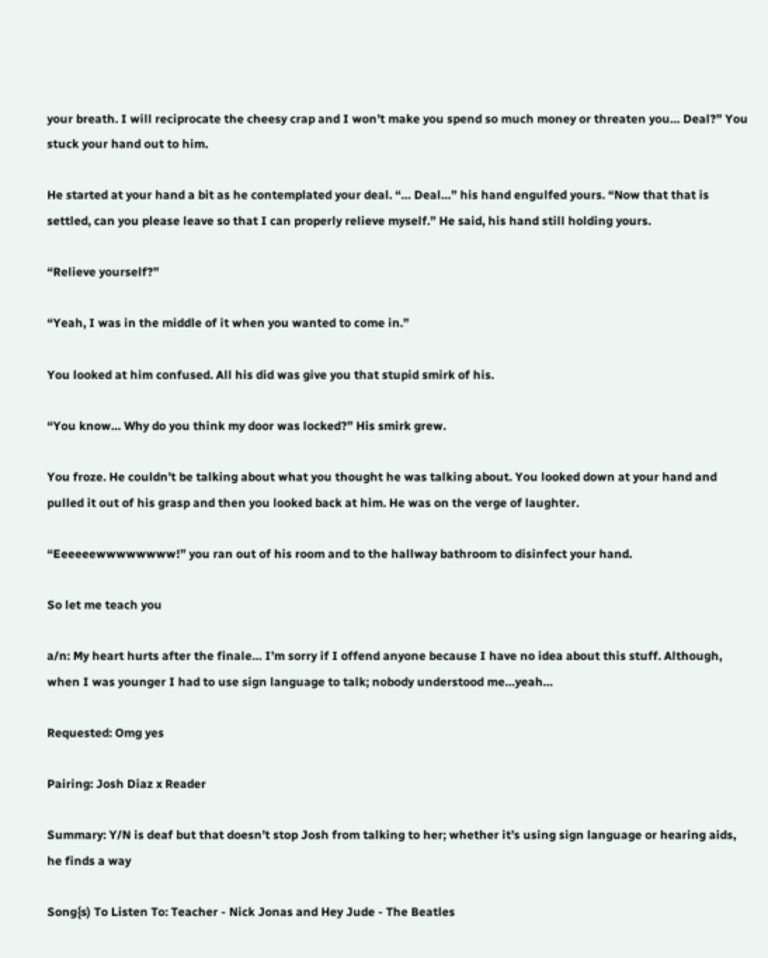your breath. I will reciprocate the cheesy crap and I won’t make you spend so much money or threaten you… Deal?” You stuck your hand out to him.

He started at your hand a bit as he contemplated your deal. “… Deal…” his hand engulfed yours. “Now that that is settled, can you please leave so that I can properly relieve myself.” He said, his hand still holding yours.

“Relieve yourself?”

“Yeah, I was in the middle of it when you wanted to come in.”

You looked at him confused. All his did was give you that stupid smirk of his.

“You know… Why do you think my door was locked?” His smirk grew.

You froze. He couldn’t be talking about what you thought he was talking about. You looked down at your hand and pulled it out of his grasp and then you looked back at him. He was on the verge of laughter.

“Eeeeeewwwwwwww!” you ran out of his room and to the hallway bathroom to disinfect your hand.

So let me teach you

a/n: My heart hurts after the finale… I’m sorry if I offend anyone because I have no idea about this stuff. Although, when I was younger I had to use sign language to talk; nobody understood me…yeah…

Requested: Omg yes

Pairing: Josh Diaz x Reader

Summary: Y/N is deaf but that doesn’t stop Josh from talking to her; whether it’s using sign language or hearing aids, he finds a way

Song{s) To Listen To: Teacher - Nick Jonas and Hey Jude - The Beatles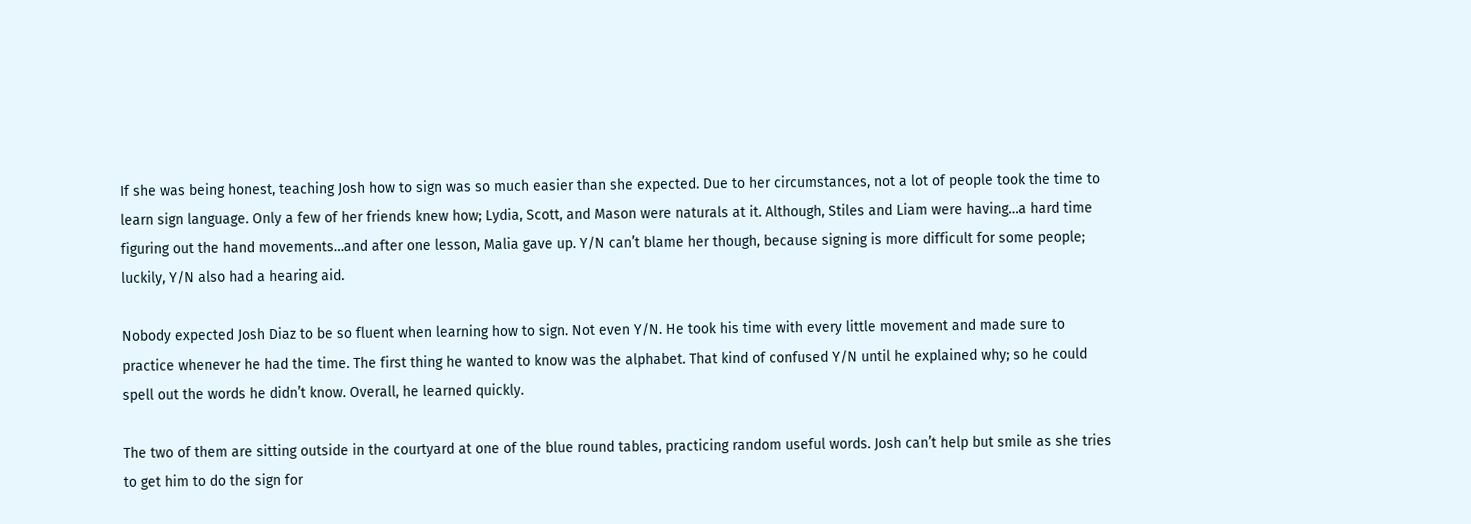If she was being honest, teaching Josh how to sign was so much easier than she expected. Due to her circumstances, not a lot of people took the time to learn sign language. Only a few of her friends knew how; Lydia, Scott, and Mason were naturals at it. Although, Stiles and Liam were having…a hard time figuring out the hand movements…and after one lesson, Malia gave up. Y/N can’t blame her though, because signing is more difficult for some people; luckily, Y/N also had a hearing aid.

Nobody expected Josh Diaz to be so fluent when learning how to sign. Not even Y/N. He took his time with every little movement and made sure to practice whenever he had the time. The first thing he wanted to know was the alphabet. That kind of confused Y/N until he explained why; so he could spell out the words he didn’t know. Overall, he learned quickly.

The two of them are sitting outside in the courtyard at one of the blue round tables, practicing random useful words. Josh can’t help but smile as she tries to get him to do the sign for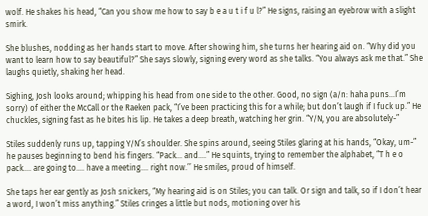wolf. He shakes his head, “Can you show me how to say b e a u t i f u l?” He signs, raising an eyebrow with a slight smirk.

She blushes, nodding as her hands start to move. After showing him, she turns her hearing aid on. “Why did you want to learn how to say beautiful?” She says slowly, signing every word as she talks. “You always ask me that.” She laughs quietly, shaking her head.

Sighing, Josh looks around; whipping his head from one side to the other. Good, no sign (a/n: haha puns…I’m sorry) of either the McCall or the Raeken pack, “I’ve been practicing this for a while; but don’t laugh if I fuck up.” He chuckles, signing fast as he bites his lip. He takes a deep breath, watching her grin. “Y/N, you are absolutely-”

Stiles suddenly runs up, tapping Y/N’s shoulder. She spins around, seeing Stiles glaring at his hands, “Okay, um-” he pauses beginning to bend his fingers. “Pack… and….” He squints, trying to remember the alphabet, “T h e o pack…. are going to…. have a meeting…. right now.’’ He smiles, proud of himself.

She taps her ear gently as Josh snickers, “My hearing aid is on Stiles; you can talk. Or sign and talk, so if I don’t hear a word, I won’t miss anything.” Stiles cringes a little but nods, motioning over his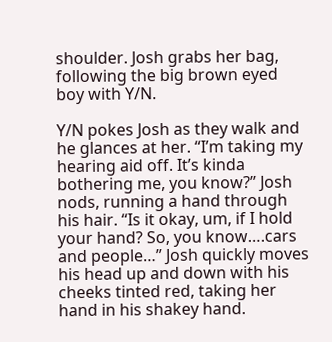shoulder. Josh grabs her bag, following the big brown eyed boy with Y/N.

Y/N pokes Josh as they walk and he glances at her. “I’m taking my hearing aid off. It’s kinda bothering me, you know?” Josh nods, running a hand through his hair. “Is it okay, um, if I hold your hand? So, you know….cars and people…” Josh quickly moves his head up and down with his cheeks tinted red, taking her hand in his shakey hand.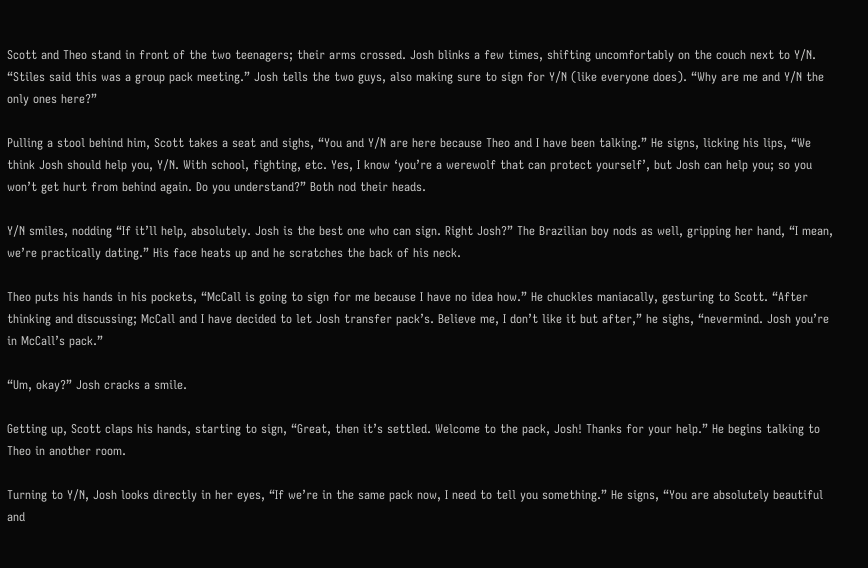Scott and Theo stand in front of the two teenagers; their arms crossed. Josh blinks a few times, shifting uncomfortably on the couch next to Y/N. “Stiles said this was a group pack meeting.” Josh tells the two guys, also making sure to sign for Y/N (like everyone does). “Why are me and Y/N the only ones here?”

Pulling a stool behind him, Scott takes a seat and sighs, “You and Y/N are here because Theo and I have been talking.” He signs, licking his lips, “We think Josh should help you, Y/N. With school, fighting, etc. Yes, I know ‘you’re a werewolf that can protect yourself’, but Josh can help you; so you won’t get hurt from behind again. Do you understand?” Both nod their heads.

Y/N smiles, nodding “If it’ll help, absolutely. Josh is the best one who can sign. Right Josh?” The Brazilian boy nods as well, gripping her hand, “I mean, we’re practically dating.” His face heats up and he scratches the back of his neck.

Theo puts his hands in his pockets, “McCall is going to sign for me because I have no idea how.” He chuckles maniacally, gesturing to Scott. “After thinking and discussing; McCall and I have decided to let Josh transfer pack’s. Believe me, I don’t like it but after,” he sighs, “nevermind. Josh you’re in McCall’s pack.”

“Um, okay?” Josh cracks a smile.

Getting up, Scott claps his hands, starting to sign, “Great, then it’s settled. Welcome to the pack, Josh! Thanks for your help.” He begins talking to Theo in another room.

Turning to Y/N, Josh looks directly in her eyes, “If we’re in the same pack now, I need to tell you something.” He signs, “You are absolutely beautiful and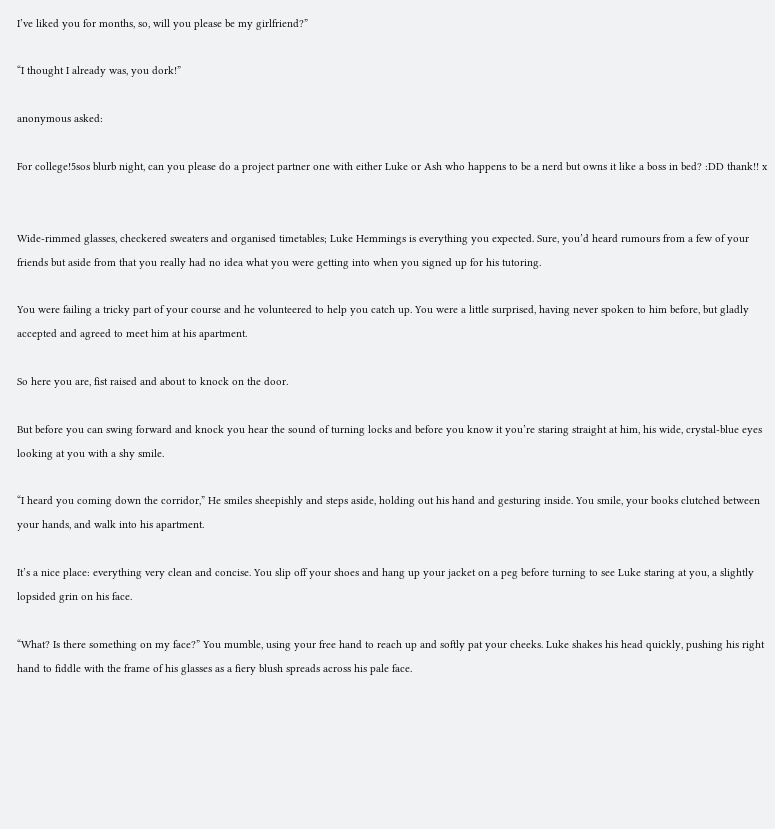I’ve liked you for months, so, will you please be my girlfriend?”

“I thought I already was, you dork!”

anonymous asked:

For college!5sos blurb night, can you please do a project partner one with either Luke or Ash who happens to be a nerd but owns it like a boss in bed? :DD thank!! x


Wide-rimmed glasses, checkered sweaters and organised timetables; Luke Hemmings is everything you expected. Sure, you’d heard rumours from a few of your friends but aside from that you really had no idea what you were getting into when you signed up for his tutoring.

You were failing a tricky part of your course and he volunteered to help you catch up. You were a little surprised, having never spoken to him before, but gladly accepted and agreed to meet him at his apartment.

So here you are, fist raised and about to knock on the door.

But before you can swing forward and knock you hear the sound of turning locks and before you know it you’re staring straight at him, his wide, crystal-blue eyes looking at you with a shy smile.

“I heard you coming down the corridor,” He smiles sheepishly and steps aside, holding out his hand and gesturing inside. You smile, your books clutched between your hands, and walk into his apartment.

It’s a nice place: everything very clean and concise. You slip off your shoes and hang up your jacket on a peg before turning to see Luke staring at you, a slightly lopsided grin on his face.

“What? Is there something on my face?” You mumble, using your free hand to reach up and softly pat your cheeks. Luke shakes his head quickly, pushing his right hand to fiddle with the frame of his glasses as a fiery blush spreads across his pale face.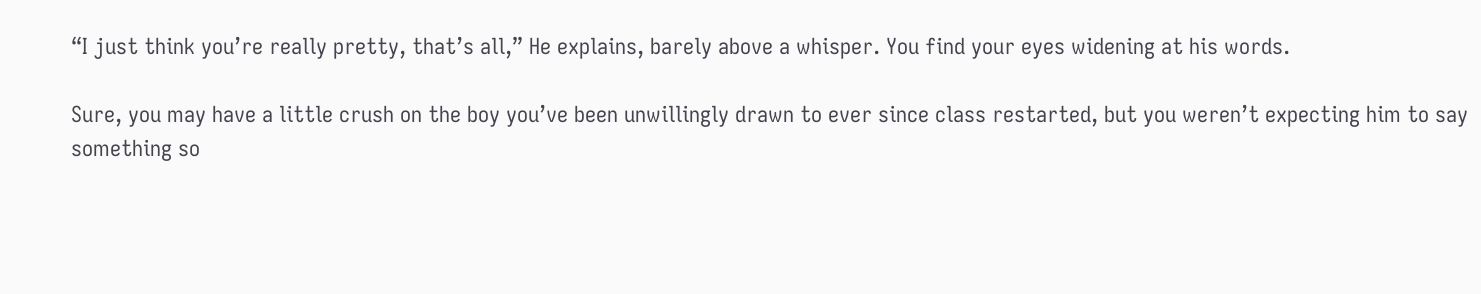“I just think you’re really pretty, that’s all,” He explains, barely above a whisper. You find your eyes widening at his words.

Sure, you may have a little crush on the boy you’ve been unwillingly drawn to ever since class restarted, but you weren’t expecting him to say something so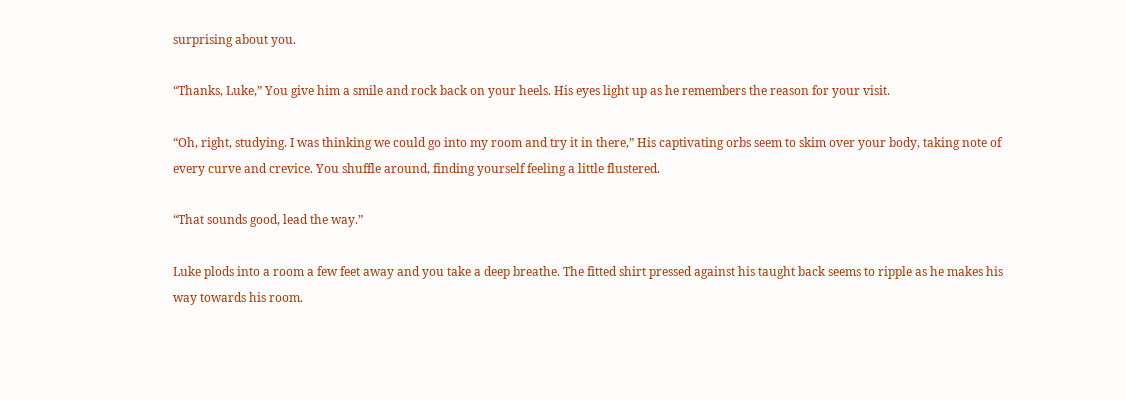surprising about you.

“Thanks, Luke,” You give him a smile and rock back on your heels. His eyes light up as he remembers the reason for your visit.

“Oh, right, studying. I was thinking we could go into my room and try it in there,” His captivating orbs seem to skim over your body, taking note of every curve and crevice. You shuffle around, finding yourself feeling a little flustered.

“That sounds good, lead the way.”

Luke plods into a room a few feet away and you take a deep breathe. The fitted shirt pressed against his taught back seems to ripple as he makes his way towards his room.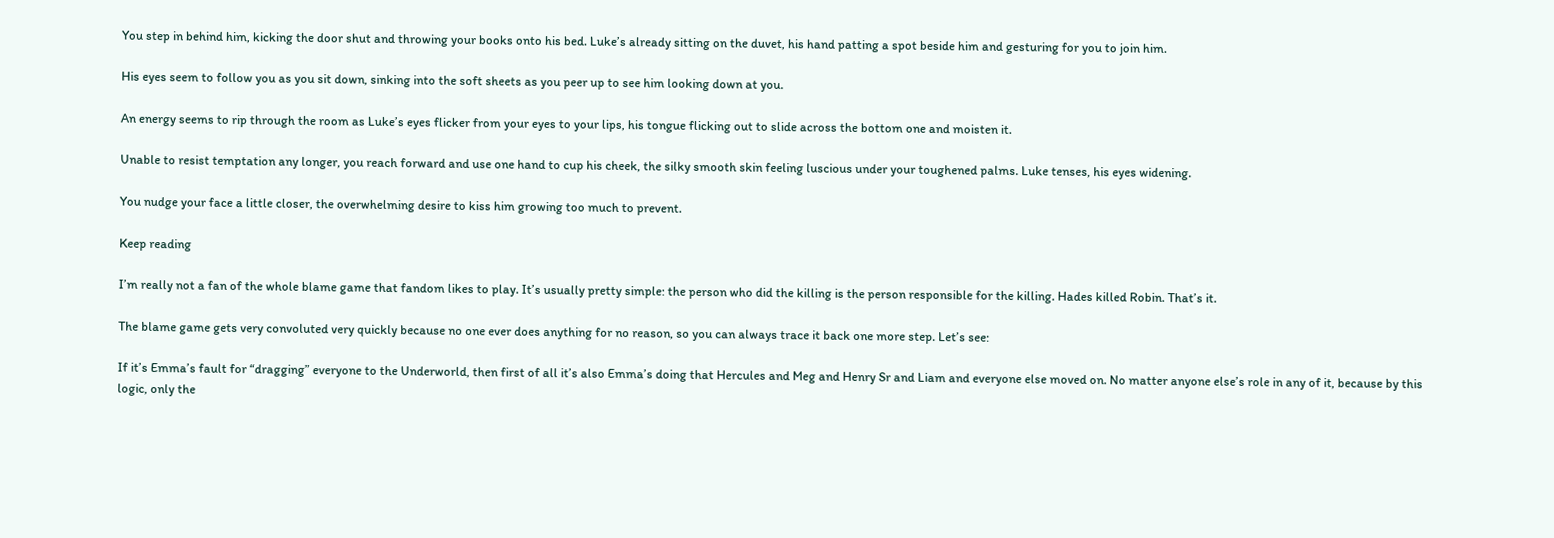You step in behind him, kicking the door shut and throwing your books onto his bed. Luke’s already sitting on the duvet, his hand patting a spot beside him and gesturing for you to join him.

His eyes seem to follow you as you sit down, sinking into the soft sheets as you peer up to see him looking down at you.

An energy seems to rip through the room as Luke’s eyes flicker from your eyes to your lips, his tongue flicking out to slide across the bottom one and moisten it.

Unable to resist temptation any longer, you reach forward and use one hand to cup his cheek, the silky smooth skin feeling luscious under your toughened palms. Luke tenses, his eyes widening.

You nudge your face a little closer, the overwhelming desire to kiss him growing too much to prevent.

Keep reading

I’m really not a fan of the whole blame game that fandom likes to play. It’s usually pretty simple: the person who did the killing is the person responsible for the killing. Hades killed Robin. That’s it.

The blame game gets very convoluted very quickly because no one ever does anything for no reason, so you can always trace it back one more step. Let’s see:

If it’s Emma’s fault for “dragging” everyone to the Underworld, then first of all it’s also Emma’s doing that Hercules and Meg and Henry Sr and Liam and everyone else moved on. No matter anyone else’s role in any of it, because by this logic, only the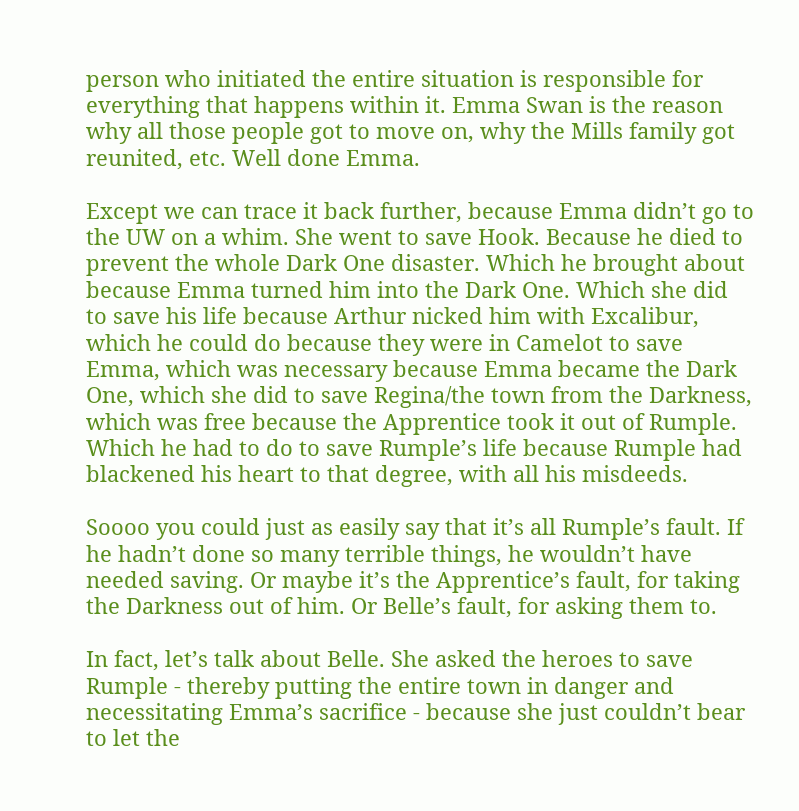person who initiated the entire situation is responsible for everything that happens within it. Emma Swan is the reason why all those people got to move on, why the Mills family got reunited, etc. Well done Emma.

Except we can trace it back further, because Emma didn’t go to the UW on a whim. She went to save Hook. Because he died to prevent the whole Dark One disaster. Which he brought about because Emma turned him into the Dark One. Which she did to save his life because Arthur nicked him with Excalibur, which he could do because they were in Camelot to save Emma, which was necessary because Emma became the Dark One, which she did to save Regina/the town from the Darkness, which was free because the Apprentice took it out of Rumple. Which he had to do to save Rumple’s life because Rumple had blackened his heart to that degree, with all his misdeeds.

Soooo you could just as easily say that it’s all Rumple’s fault. If he hadn’t done so many terrible things, he wouldn’t have needed saving. Or maybe it’s the Apprentice’s fault, for taking the Darkness out of him. Or Belle’s fault, for asking them to.

In fact, let’s talk about Belle. She asked the heroes to save Rumple - thereby putting the entire town in danger and necessitating Emma’s sacrifice - because she just couldn’t bear to let the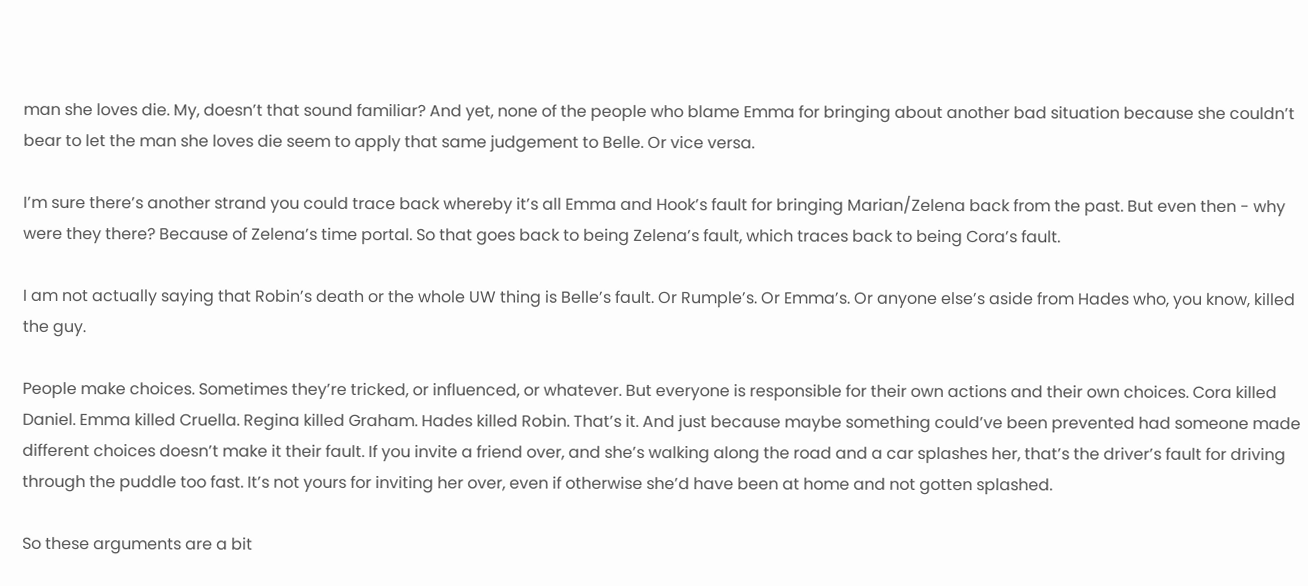man she loves die. My, doesn’t that sound familiar? And yet, none of the people who blame Emma for bringing about another bad situation because she couldn’t bear to let the man she loves die seem to apply that same judgement to Belle. Or vice versa.

I’m sure there’s another strand you could trace back whereby it’s all Emma and Hook’s fault for bringing Marian/Zelena back from the past. But even then - why were they there? Because of Zelena’s time portal. So that goes back to being Zelena’s fault, which traces back to being Cora’s fault.

I am not actually saying that Robin’s death or the whole UW thing is Belle’s fault. Or Rumple’s. Or Emma’s. Or anyone else’s aside from Hades who, you know, killed the guy.

People make choices. Sometimes they’re tricked, or influenced, or whatever. But everyone is responsible for their own actions and their own choices. Cora killed Daniel. Emma killed Cruella. Regina killed Graham. Hades killed Robin. That’s it. And just because maybe something could’ve been prevented had someone made different choices doesn’t make it their fault. If you invite a friend over, and she’s walking along the road and a car splashes her, that’s the driver’s fault for driving through the puddle too fast. It’s not yours for inviting her over, even if otherwise she’d have been at home and not gotten splashed.

So these arguments are a bit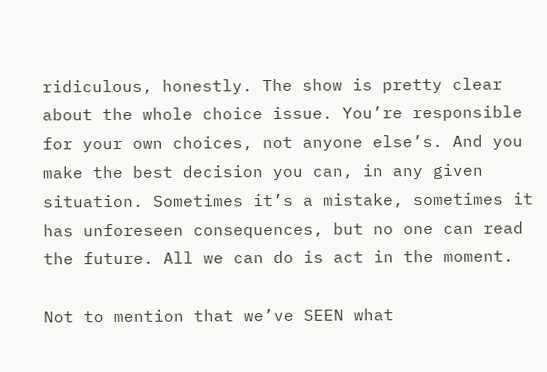ridiculous, honestly. The show is pretty clear about the whole choice issue. You’re responsible for your own choices, not anyone else’s. And you make the best decision you can, in any given situation. Sometimes it’s a mistake, sometimes it has unforeseen consequences, but no one can read the future. All we can do is act in the moment.

Not to mention that we’ve SEEN what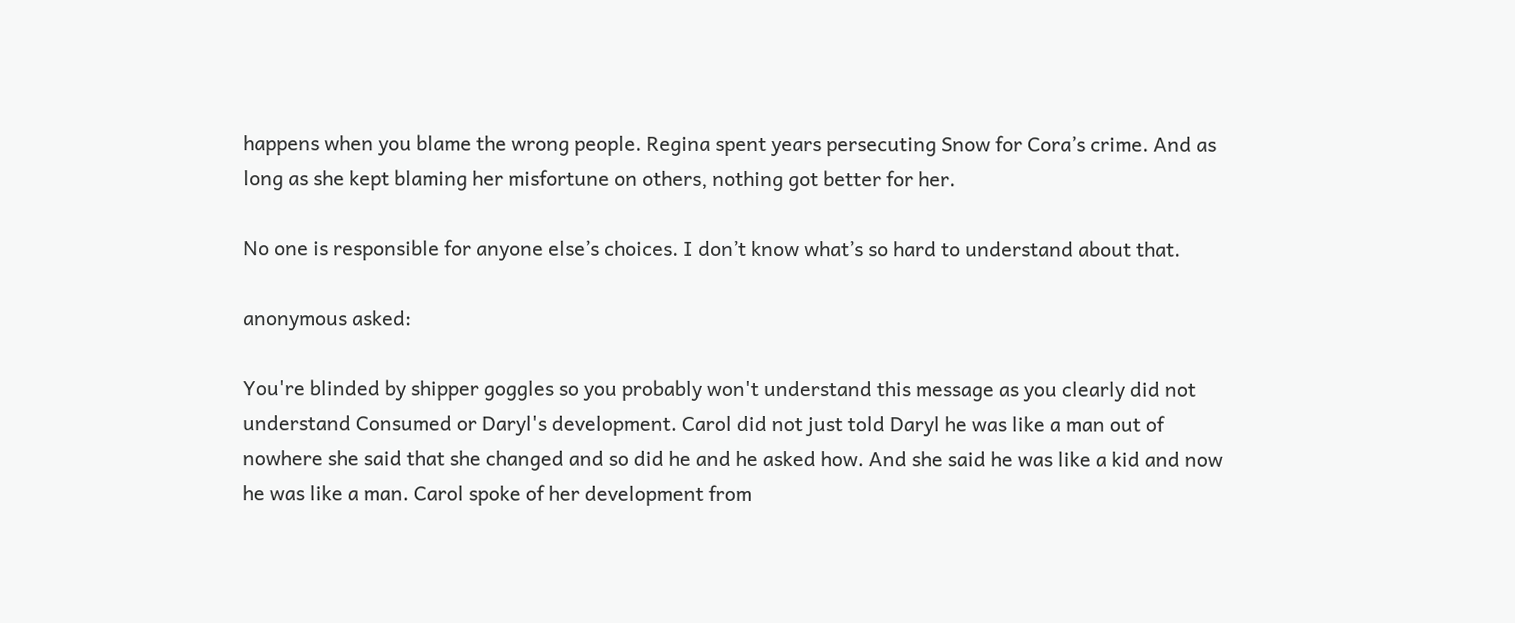happens when you blame the wrong people. Regina spent years persecuting Snow for Cora’s crime. And as long as she kept blaming her misfortune on others, nothing got better for her.

No one is responsible for anyone else’s choices. I don’t know what’s so hard to understand about that.

anonymous asked:

You're blinded by shipper goggles so you probably won't understand this message as you clearly did not understand Consumed or Daryl's development. Carol did not just told Daryl he was like a man out of nowhere she said that she changed and so did he and he asked how. And she said he was like a kid and now he was like a man. Carol spoke of her development from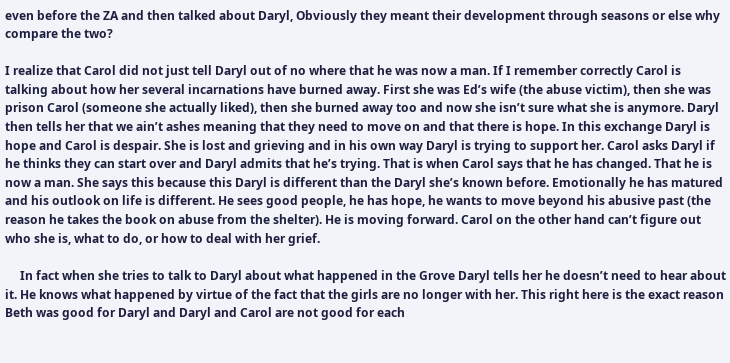even before the ZA and then talked about Daryl, Obviously they meant their development through seasons or else why compare the two?

I realize that Carol did not just tell Daryl out of no where that he was now a man. If I remember correctly Carol is talking about how her several incarnations have burned away. First she was Ed’s wife (the abuse victim), then she was prison Carol (someone she actually liked), then she burned away too and now she isn’t sure what she is anymore. Daryl then tells her that we ain’t ashes meaning that they need to move on and that there is hope. In this exchange Daryl is hope and Carol is despair. She is lost and grieving and in his own way Daryl is trying to support her. Carol asks Daryl if he thinks they can start over and Daryl admits that he’s trying. That is when Carol says that he has changed. That he is now a man. She says this because this Daryl is different than the Daryl she’s known before. Emotionally he has matured and his outlook on life is different. He sees good people, he has hope, he wants to move beyond his abusive past (the reason he takes the book on abuse from the shelter). He is moving forward. Carol on the other hand can’t figure out who she is, what to do, or how to deal with her grief.

     In fact when she tries to talk to Daryl about what happened in the Grove Daryl tells her he doesn’t need to hear about it. He knows what happened by virtue of the fact that the girls are no longer with her. This right here is the exact reason Beth was good for Daryl and Daryl and Carol are not good for each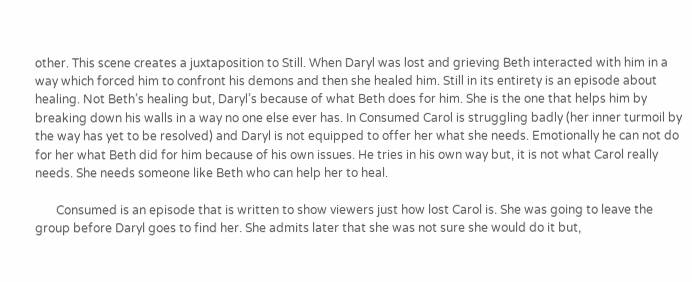other. This scene creates a juxtaposition to Still. When Daryl was lost and grieving Beth interacted with him in a way which forced him to confront his demons and then she healed him. Still in its entirety is an episode about healing. Not Beth’s healing but, Daryl’s because of what Beth does for him. She is the one that helps him by breaking down his walls in a way no one else ever has. In Consumed Carol is struggling badly (her inner turmoil by the way has yet to be resolved) and Daryl is not equipped to offer her what she needs. Emotionally he can not do for her what Beth did for him because of his own issues. He tries in his own way but, it is not what Carol really needs. She needs someone like Beth who can help her to heal.

       Consumed is an episode that is written to show viewers just how lost Carol is. She was going to leave the group before Daryl goes to find her. She admits later that she was not sure she would do it but,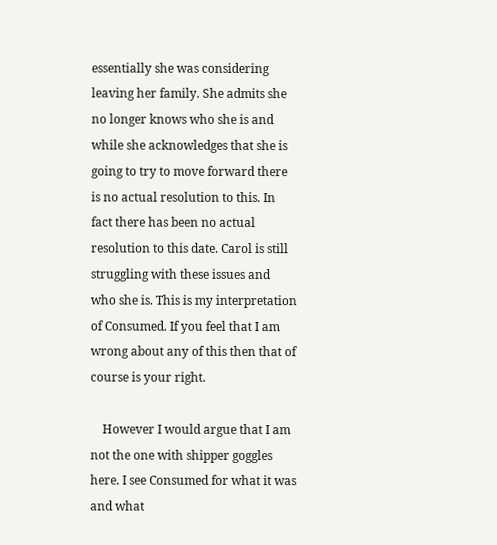essentially she was considering leaving her family. She admits she no longer knows who she is and while she acknowledges that she is going to try to move forward there is no actual resolution to this. In fact there has been no actual resolution to this date. Carol is still struggling with these issues and who she is. This is my interpretation of Consumed. If you feel that I am wrong about any of this then that of course is your right.

    However I would argue that I am not the one with shipper goggles here. I see Consumed for what it was and what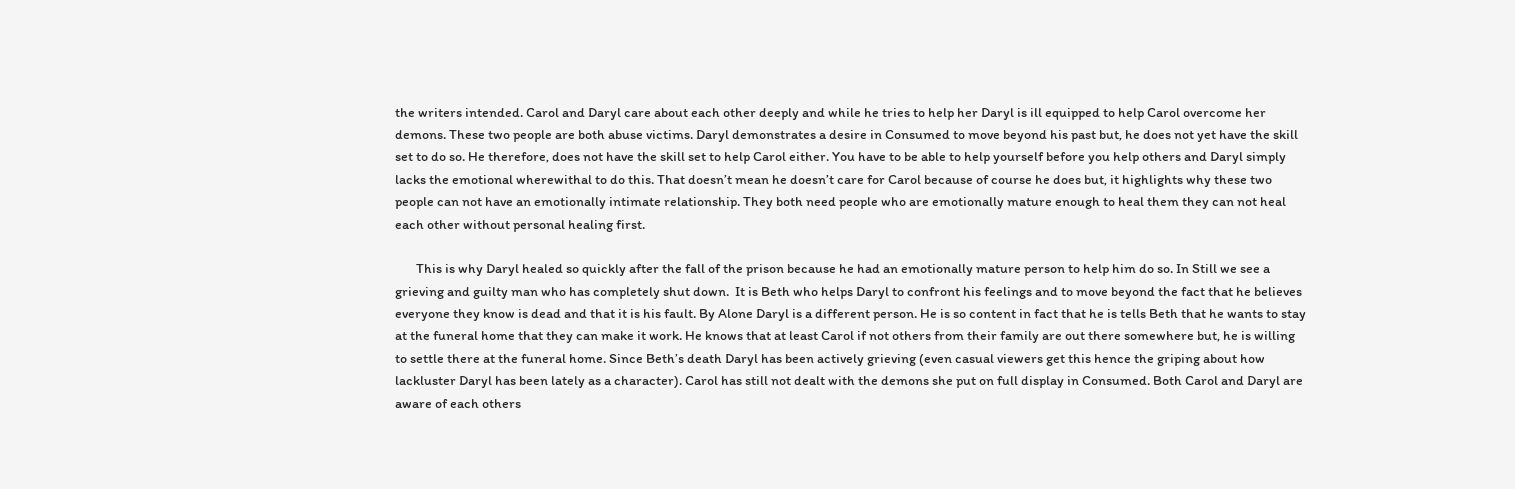the writers intended. Carol and Daryl care about each other deeply and while he tries to help her Daryl is ill equipped to help Carol overcome her demons. These two people are both abuse victims. Daryl demonstrates a desire in Consumed to move beyond his past but, he does not yet have the skill set to do so. He therefore, does not have the skill set to help Carol either. You have to be able to help yourself before you help others and Daryl simply lacks the emotional wherewithal to do this. That doesn’t mean he doesn’t care for Carol because of course he does but, it highlights why these two people can not have an emotionally intimate relationship. They both need people who are emotionally mature enough to heal them they can not heal each other without personal healing first.

       This is why Daryl healed so quickly after the fall of the prison because he had an emotionally mature person to help him do so. In Still we see a grieving and guilty man who has completely shut down.  It is Beth who helps Daryl to confront his feelings and to move beyond the fact that he believes everyone they know is dead and that it is his fault. By Alone Daryl is a different person. He is so content in fact that he is tells Beth that he wants to stay at the funeral home that they can make it work. He knows that at least Carol if not others from their family are out there somewhere but, he is willing to settle there at the funeral home. Since Beth’s death Daryl has been actively grieving (even casual viewers get this hence the griping about how lackluster Daryl has been lately as a character). Carol has still not dealt with the demons she put on full display in Consumed. Both Carol and Daryl are aware of each others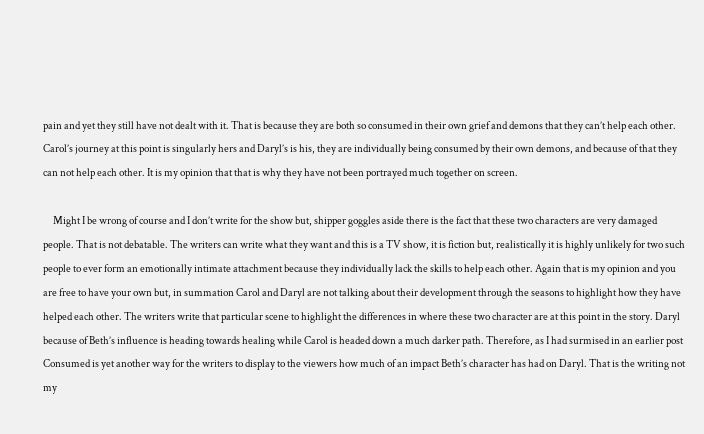pain and yet they still have not dealt with it. That is because they are both so consumed in their own grief and demons that they can’t help each other. Carol’s journey at this point is singularly hers and Daryl’s is his, they are individually being consumed by their own demons, and because of that they can not help each other. It is my opinion that that is why they have not been portrayed much together on screen.

     Might I be wrong of course and I don’t write for the show but, shipper goggles aside there is the fact that these two characters are very damaged people. That is not debatable. The writers can write what they want and this is a TV show, it is fiction but, realistically it is highly unlikely for two such people to ever form an emotionally intimate attachment because they individually lack the skills to help each other. Again that is my opinion and you are free to have your own but, in summation Carol and Daryl are not talking about their development through the seasons to highlight how they have helped each other. The writers write that particular scene to highlight the differences in where these two character are at this point in the story. Daryl because of Beth’s influence is heading towards healing while Carol is headed down a much darker path. Therefore, as I had surmised in an earlier post Consumed is yet another way for the writers to display to the viewers how much of an impact Beth’s character has had on Daryl. That is the writing not my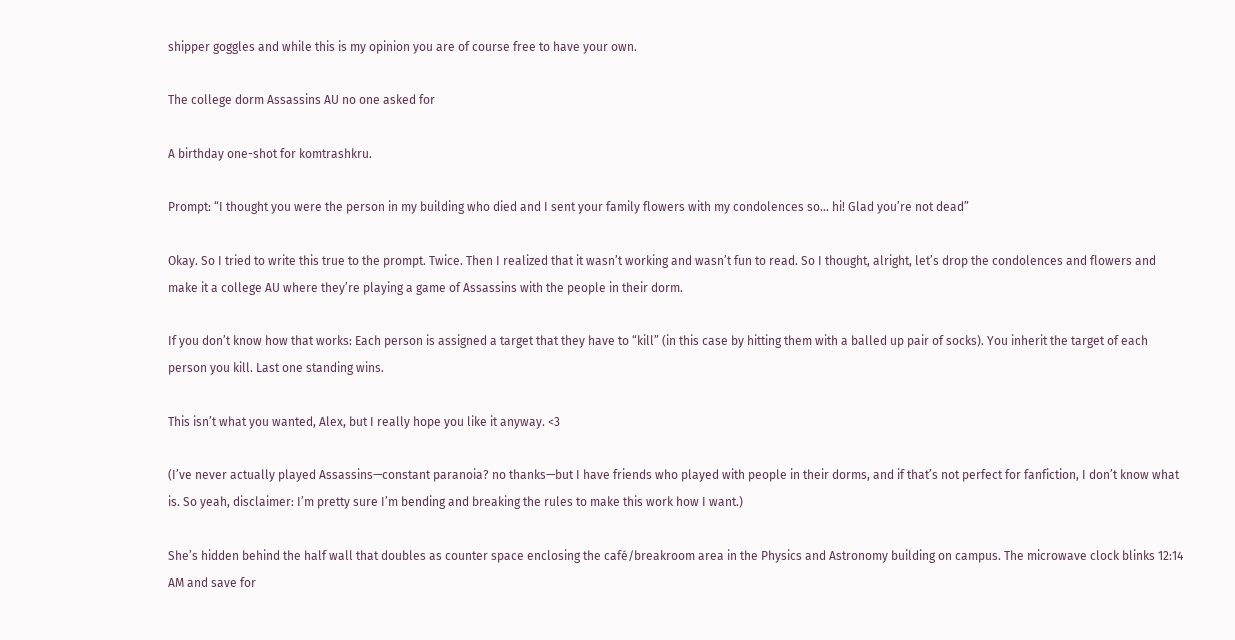shipper goggles and while this is my opinion you are of course free to have your own.

The college dorm Assassins AU no one asked for

A birthday one-shot for komtrashkru.

Prompt: “I thought you were the person in my building who died and I sent your family flowers with my condolences so… hi! Glad you’re not dead”

Okay. So I tried to write this true to the prompt. Twice. Then I realized that it wasn’t working and wasn’t fun to read. So I thought, alright, let’s drop the condolences and flowers and make it a college AU where they’re playing a game of Assassins with the people in their dorm.

If you don’t know how that works: Each person is assigned a target that they have to “kill” (in this case by hitting them with a balled up pair of socks). You inherit the target of each person you kill. Last one standing wins.

This isn’t what you wanted, Alex, but I really hope you like it anyway. <3

(I’ve never actually played Assassins—constant paranoia? no thanks—but I have friends who played with people in their dorms, and if that’s not perfect for fanfiction, I don’t know what is. So yeah, disclaimer: I’m pretty sure I’m bending and breaking the rules to make this work how I want.)

She’s hidden behind the half wall that doubles as counter space enclosing the café/breakroom area in the Physics and Astronomy building on campus. The microwave clock blinks 12:14 AM and save for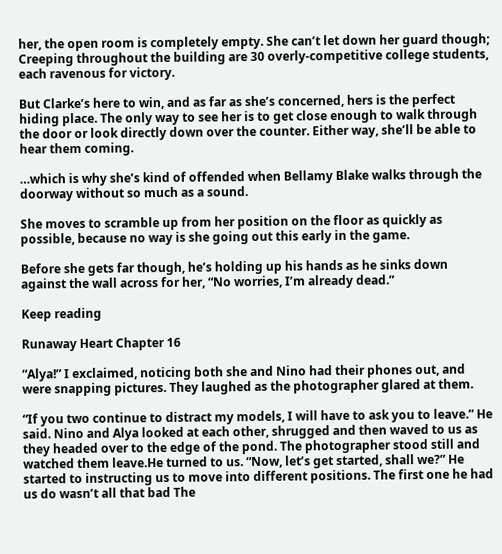her, the open room is completely empty. She can’t let down her guard though; Creeping throughout the building are 30 overly-competitive college students, each ravenous for victory.

But Clarke’s here to win, and as far as she’s concerned, hers is the perfect hiding place. The only way to see her is to get close enough to walk through the door or look directly down over the counter. Either way, she’ll be able to hear them coming.

…which is why she’s kind of offended when Bellamy Blake walks through the doorway without so much as a sound.

She moves to scramble up from her position on the floor as quickly as possible, because no way is she going out this early in the game.

Before she gets far though, he’s holding up his hands as he sinks down against the wall across for her, “No worries, I’m already dead.”

Keep reading

Runaway Heart Chapter 16

“Alya!” I exclaimed, noticing both she and Nino had their phones out, and were snapping pictures. They laughed as the photographer glared at them.

“If you two continue to distract my models, I will have to ask you to leave.” He said. Nino and Alya looked at each other, shrugged and then waved to us as they headed over to the edge of the pond. The photographer stood still and watched them leave.He turned to us. “Now, let’s get started, shall we?” He started to instructing us to move into different positions. The first one he had us do wasn’t all that bad The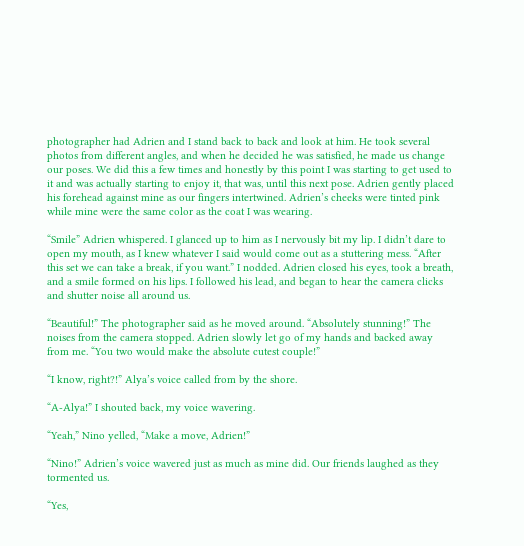photographer had Adrien and I stand back to back and look at him. He took several photos from different angles, and when he decided he was satisfied, he made us change our poses. We did this a few times and honestly by this point I was starting to get used to it and was actually starting to enjoy it, that was, until this next pose. Adrien gently placed his forehead against mine as our fingers intertwined. Adrien’s cheeks were tinted pink while mine were the same color as the coat I was wearing.

“Smile” Adrien whispered. I glanced up to him as I nervously bit my lip. I didn’t dare to open my mouth, as I knew whatever I said would come out as a stuttering mess. “After this set we can take a break, if you want.” I nodded. Adrien closed his eyes, took a breath, and a smile formed on his lips. I followed his lead, and began to hear the camera clicks and shutter noise all around us.

“Beautiful!” The photographer said as he moved around. “Absolutely stunning!” The noises from the camera stopped. Adrien slowly let go of my hands and backed away from me. “You two would make the absolute cutest couple!”

“I know, right?!” Alya’s voice called from by the shore.

“A-Alya!” I shouted back, my voice wavering.

“Yeah,” Nino yelled, “Make a move, Adrien!”

“Nino!” Adrien’s voice wavered just as much as mine did. Our friends laughed as they tormented us.

“Yes,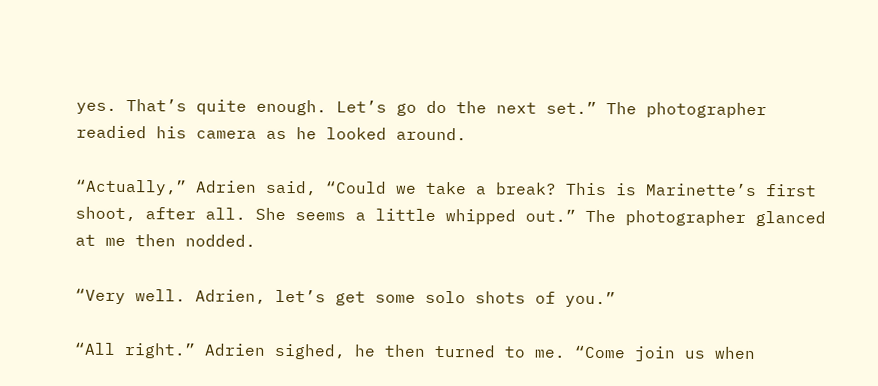yes. That’s quite enough. Let’s go do the next set.” The photographer readied his camera as he looked around.

“Actually,” Adrien said, “Could we take a break? This is Marinette’s first shoot, after all. She seems a little whipped out.” The photographer glanced at me then nodded.

“Very well. Adrien, let’s get some solo shots of you.”

“All right.” Adrien sighed, he then turned to me. “Come join us when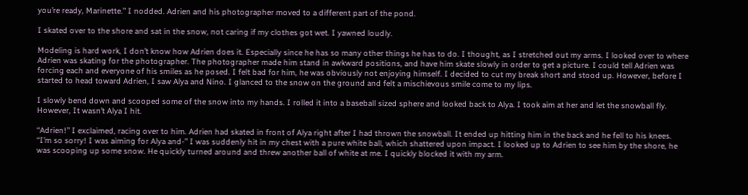you’re ready, Marinette.” I nodded. Adrien and his photographer moved to a different part of the pond.

I skated over to the shore and sat in the snow, not caring if my clothes got wet. I yawned loudly.

Modeling is hard work, I don’t know how Adrien does it. Especially since he has so many other things he has to do. I thought, as I stretched out my arms. I looked over to where Adrien was skating for the photographer. The photographer made him stand in awkward positions, and have him skate slowly in order to get a picture. I could tell Adrien was forcing each and everyone of his smiles as he posed. I felt bad for him, he was obviously not enjoying himself. I decided to cut my break short and stood up. However, before I started to head toward Adrien, I saw Alya and Nino. I glanced to the snow on the ground and felt a mischievous smile come to my lips.

I slowly bend down and scooped some of the snow into my hands. I rolled it into a baseball sized sphere and looked back to Alya. I took aim at her and let the snowball fly. However, It wasn’t Alya I hit.

“Adrien!” I exclaimed, racing over to him. Adrien had skated in front of Alya right after I had thrown the snowball. It ended up hitting him in the back and he fell to his knees. “I’m so sorry! I was aiming for Alya and-” I was suddenly hit in my chest with a pure white ball, which shattered upon impact. I looked up to Adrien to see him by the shore, he was scooping up some snow. He quickly turned around and threw another ball of white at me. I quickly blocked it with my arm.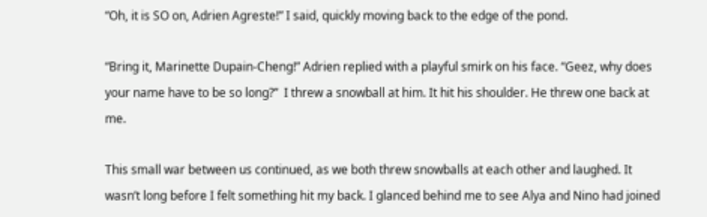“Oh, it is SO on, Adrien Agreste!” I said, quickly moving back to the edge of the pond.

“Bring it, Marinette Dupain-Cheng!” Adrien replied with a playful smirk on his face. “Geez, why does your name have to be so long?”  I threw a snowball at him. It hit his shoulder. He threw one back at me.

This small war between us continued, as we both threw snowballs at each other and laughed. It wasn’t long before I felt something hit my back. I glanced behind me to see Alya and Nino had joined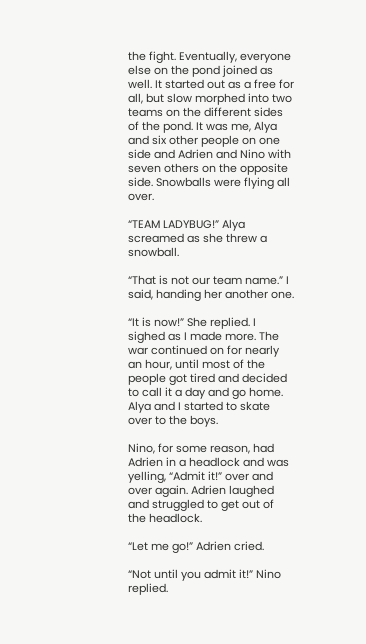the fight. Eventually, everyone else on the pond joined as well. It started out as a free for all, but slow morphed into two teams on the different sides of the pond. It was me, Alya and six other people on one side and Adrien and Nino with seven others on the opposite side. Snowballs were flying all over.

“TEAM LADYBUG!” Alya screamed as she threw a snowball.

“That is not our team name.” I said, handing her another one.

“It is now!” She replied. I sighed as I made more. The war continued on for nearly an hour, until most of the people got tired and decided to call it a day and go home. Alya and I started to skate over to the boys.

Nino, for some reason, had Adrien in a headlock and was yelling, “Admit it!” over and over again. Adrien laughed and struggled to get out of the headlock.

“Let me go!” Adrien cried.

“Not until you admit it!” Nino replied.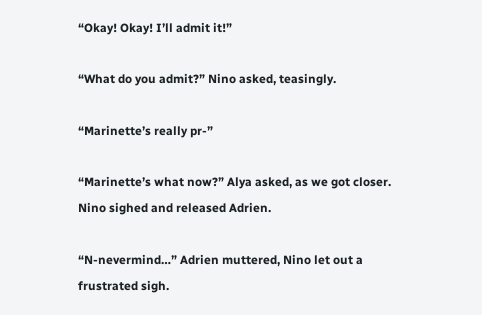“Okay! Okay! I’ll admit it!”

“What do you admit?” Nino asked, teasingly.

“Marinette’s really pr-”

“Marinette’s what now?” Alya asked, as we got closer. Nino sighed and released Adrien.

“N-nevermind…” Adrien muttered, Nino let out a frustrated sigh.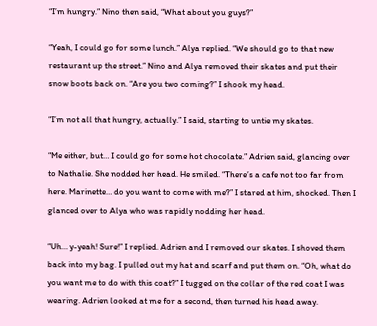“I’m hungry.” Nino then said, “What about you guys?”

“Yeah, I could go for some lunch.” Alya replied. “We should go to that new restaurant up the street.” Nino and Alya removed their skates and put their snow boots back on. “Are you two coming?” I shook my head.

“I’m not all that hungry, actually.” I said, starting to untie my skates.

“Me either, but… I could go for some hot chocolate.” Adrien said, glancing over to Nathalie. She nodded her head. He smiled. “There’s a cafe not too far from here. Marinette… do you want to come with me?” I stared at him, shocked. Then I glanced over to Alya who was rapidly nodding her head.

“Uh… y-yeah! Sure!” I replied. Adrien and I removed our skates. I shoved them back into my bag. I pulled out my hat and scarf and put them on. “Oh, what do you want me to do with this coat?” I tugged on the collar of the red coat I was wearing. Adrien looked at me for a second, then turned his head away.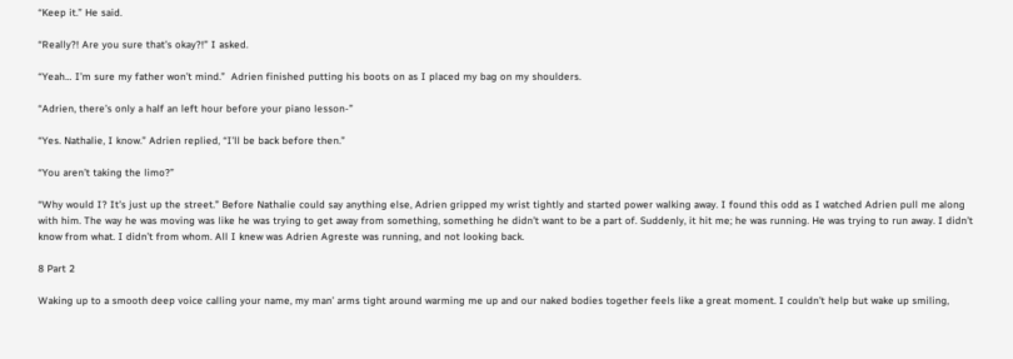“Keep it.” He said.

“Really?! Are you sure that’s okay?!” I asked.

“Yeah… I’m sure my father won’t mind.”  Adrien finished putting his boots on as I placed my bag on my shoulders.

“Adrien, there’s only a half an left hour before your piano lesson-”

“Yes. Nathalie, I know.” Adrien replied, “I’ll be back before then.”

“You aren’t taking the limo?”

“Why would I? It’s just up the street.” Before Nathalie could say anything else, Adrien gripped my wrist tightly and started power walking away. I found this odd as I watched Adrien pull me along with him. The way he was moving was like he was trying to get away from something, something he didn’t want to be a part of. Suddenly, it hit me; he was running. He was trying to run away. I didn’t know from what. I didn’t from whom. All I knew was Adrien Agreste was running, and not looking back.

8 Part 2

Waking up to a smooth deep voice calling your name, my man’ arms tight around warming me up and our naked bodies together feels like a great moment. I couldn’t help but wake up smiling,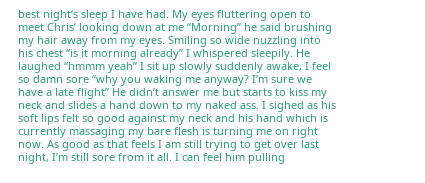best night’s sleep I have had. My eyes fluttering open to meet Chris’ looking down at me “Morning” he said brushing my hair away from my eyes. Smiling so wide nuzzling into his chest “is it morning already” I whispered sleepily. He laughed “hmmm yeah” I sit up slowly suddenly awake, I feel so damn sore “why you waking me anyway? I’m sure we have a late flight” He didn’t answer me but starts to kiss my neck and slides a hand down to my naked ass. I sighed as his soft lips felt so good against my neck and his hand which is currently massaging my bare flesh is turning me on right now. As good as that feels I am still trying to get over last night, I’m still sore from it all. I can feel him pulling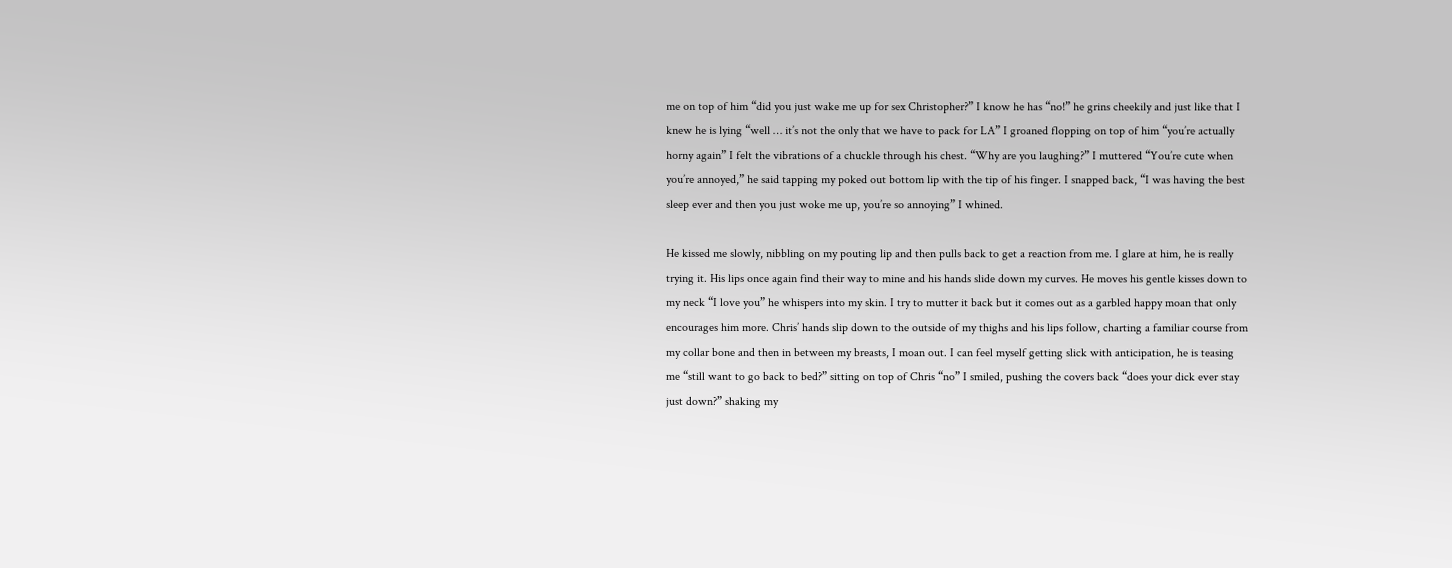me on top of him “did you just wake me up for sex Christopher?” I know he has “no!” he grins cheekily and just like that I knew he is lying “well … it’s not the only that we have to pack for LA” I groaned flopping on top of him “you’re actually horny again” I felt the vibrations of a chuckle through his chest. “Why are you laughing?” I muttered “You’re cute when you’re annoyed,” he said tapping my poked out bottom lip with the tip of his finger. I snapped back, “I was having the best sleep ever and then you just woke me up, you’re so annoying” I whined.

He kissed me slowly, nibbling on my pouting lip and then pulls back to get a reaction from me. I glare at him, he is really trying it. His lips once again find their way to mine and his hands slide down my curves. He moves his gentle kisses down to my neck “I love you” he whispers into my skin. I try to mutter it back but it comes out as a garbled happy moan that only encourages him more. Chris’ hands slip down to the outside of my thighs and his lips follow, charting a familiar course from my collar bone and then in between my breasts, I moan out. I can feel myself getting slick with anticipation, he is teasing me “still want to go back to bed?” sitting on top of Chris “no” I smiled, pushing the covers back “does your dick ever stay just down?” shaking my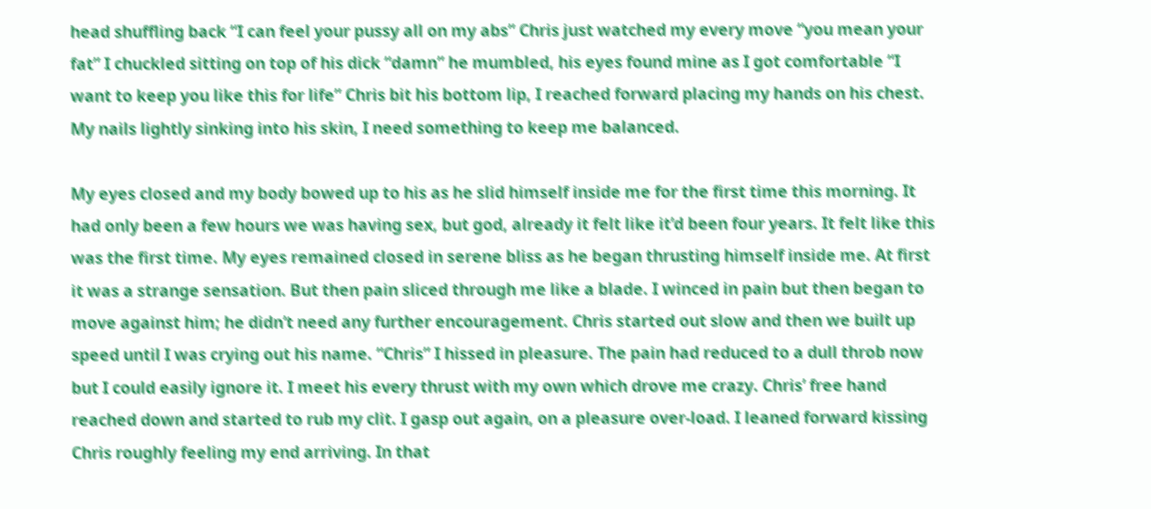head shuffling back “I can feel your pussy all on my abs” Chris just watched my every move “you mean your fat” I chuckled sitting on top of his dick “damn” he mumbled, his eyes found mine as I got comfortable “I want to keep you like this for life” Chris bit his bottom lip, I reached forward placing my hands on his chest. My nails lightly sinking into his skin, I need something to keep me balanced.

My eyes closed and my body bowed up to his as he slid himself inside me for the first time this morning. It had only been a few hours we was having sex, but god, already it felt like it’d been four years. It felt like this was the first time. My eyes remained closed in serene bliss as he began thrusting himself inside me. At first it was a strange sensation. But then pain sliced through me like a blade. I winced in pain but then began to move against him; he didn’t need any further encouragement. Chris started out slow and then we built up speed until I was crying out his name. “Chris” I hissed in pleasure. The pain had reduced to a dull throb now but I could easily ignore it. I meet his every thrust with my own which drove me crazy. Chris’ free hand reached down and started to rub my clit. I gasp out again, on a pleasure over-load. I leaned forward kissing Chris roughly feeling my end arriving. In that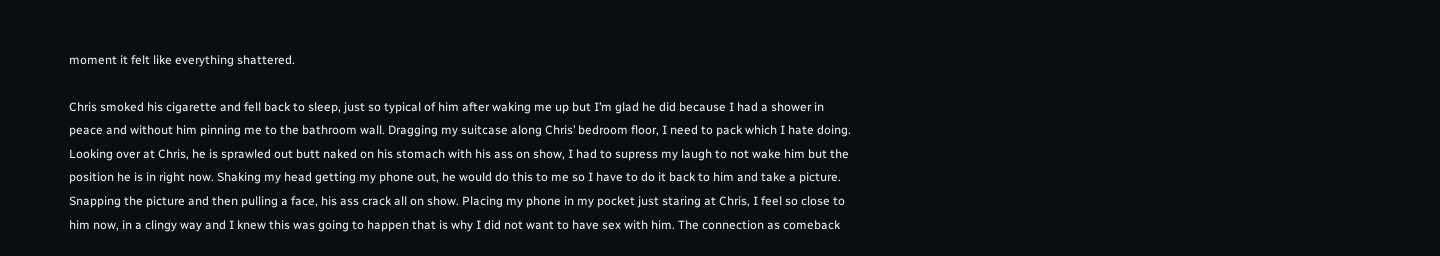moment it felt like everything shattered.

Chris smoked his cigarette and fell back to sleep, just so typical of him after waking me up but I’m glad he did because I had a shower in peace and without him pinning me to the bathroom wall. Dragging my suitcase along Chris’ bedroom floor, I need to pack which I hate doing. Looking over at Chris, he is sprawled out butt naked on his stomach with his ass on show, I had to supress my laugh to not wake him but the position he is in right now. Shaking my head getting my phone out, he would do this to me so I have to do it back to him and take a picture. Snapping the picture and then pulling a face, his ass crack all on show. Placing my phone in my pocket just staring at Chris, I feel so close to him now, in a clingy way and I knew this was going to happen that is why I did not want to have sex with him. The connection as comeback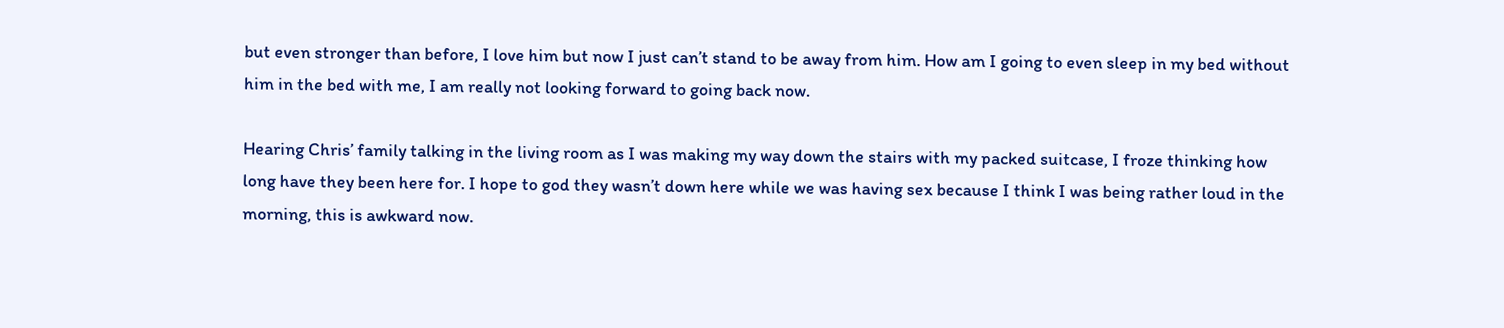but even stronger than before, I love him but now I just can’t stand to be away from him. How am I going to even sleep in my bed without him in the bed with me, I am really not looking forward to going back now.

Hearing Chris’ family talking in the living room as I was making my way down the stairs with my packed suitcase, I froze thinking how long have they been here for. I hope to god they wasn’t down here while we was having sex because I think I was being rather loud in the morning, this is awkward now.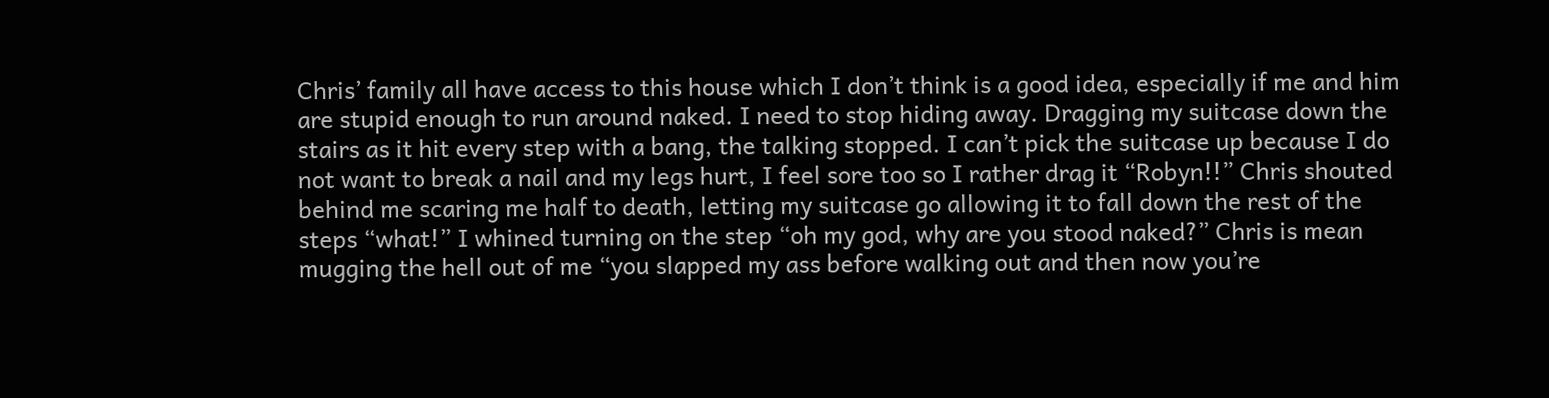Chris’ family all have access to this house which I don’t think is a good idea, especially if me and him are stupid enough to run around naked. I need to stop hiding away. Dragging my suitcase down the stairs as it hit every step with a bang, the talking stopped. I can’t pick the suitcase up because I do not want to break a nail and my legs hurt, I feel sore too so I rather drag it “Robyn!!” Chris shouted behind me scaring me half to death, letting my suitcase go allowing it to fall down the rest of the steps “what!” I whined turning on the step “oh my god, why are you stood naked?” Chris is mean mugging the hell out of me “you slapped my ass before walking out and then now you’re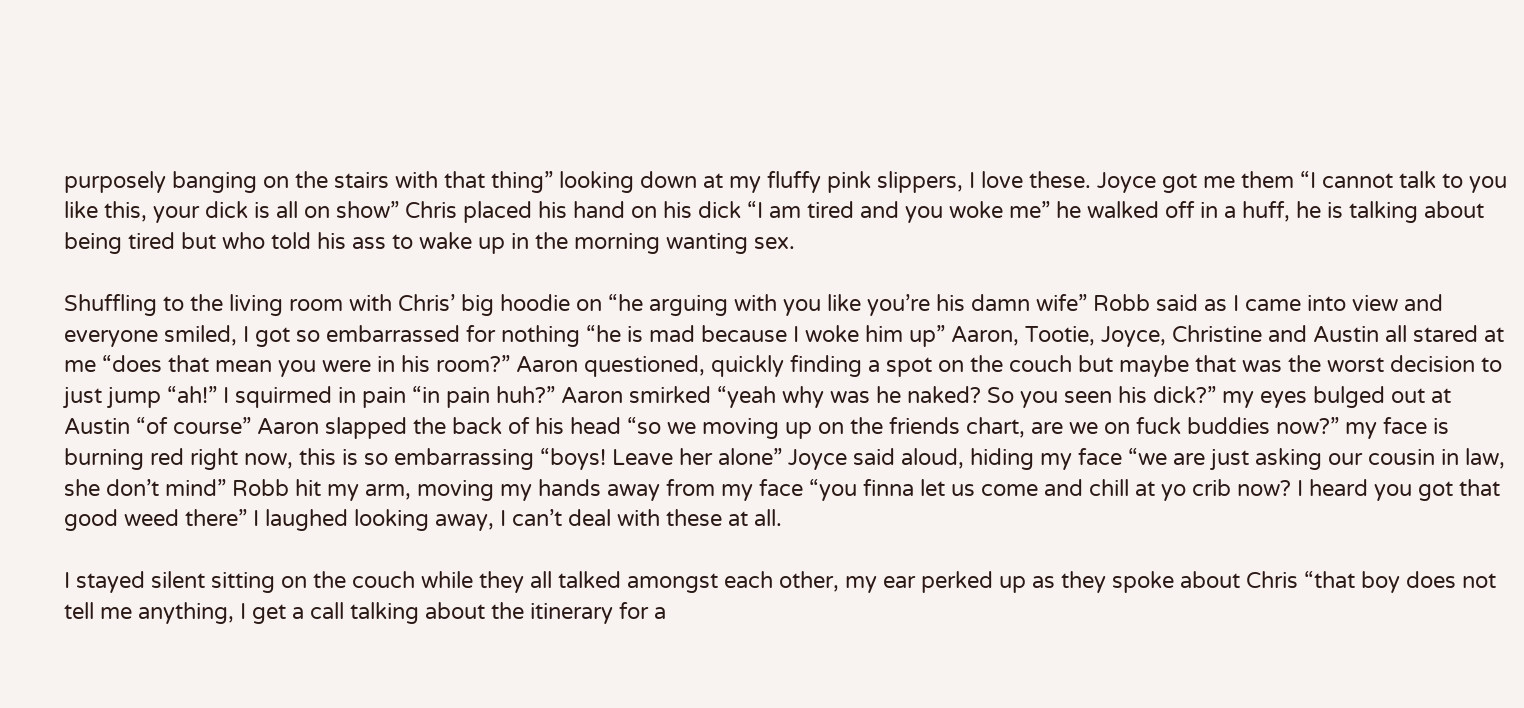purposely banging on the stairs with that thing” looking down at my fluffy pink slippers, I love these. Joyce got me them “I cannot talk to you like this, your dick is all on show” Chris placed his hand on his dick “I am tired and you woke me” he walked off in a huff, he is talking about being tired but who told his ass to wake up in the morning wanting sex.

Shuffling to the living room with Chris’ big hoodie on “he arguing with you like you’re his damn wife” Robb said as I came into view and everyone smiled, I got so embarrassed for nothing “he is mad because I woke him up” Aaron, Tootie, Joyce, Christine and Austin all stared at me “does that mean you were in his room?” Aaron questioned, quickly finding a spot on the couch but maybe that was the worst decision to just jump “ah!” I squirmed in pain “in pain huh?” Aaron smirked “yeah why was he naked? So you seen his dick?” my eyes bulged out at Austin “of course” Aaron slapped the back of his head “so we moving up on the friends chart, are we on fuck buddies now?” my face is burning red right now, this is so embarrassing “boys! Leave her alone” Joyce said aloud, hiding my face “we are just asking our cousin in law, she don’t mind” Robb hit my arm, moving my hands away from my face “you finna let us come and chill at yo crib now? I heard you got that good weed there” I laughed looking away, I can’t deal with these at all.

I stayed silent sitting on the couch while they all talked amongst each other, my ear perked up as they spoke about Chris “that boy does not tell me anything, I get a call talking about the itinerary for a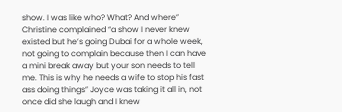show. I was like who? What? And where” Christine complained “a show I never knew existed but he’s going Dubai for a whole week, not going to complain because then I can have a mini break away but your son needs to tell me. This is why he needs a wife to stop his fast ass doing things” Joyce was taking it all in, not once did she laugh and I knew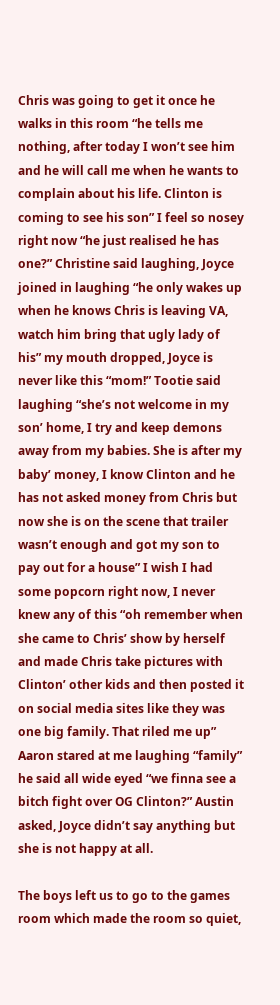Chris was going to get it once he walks in this room “he tells me nothing, after today I won’t see him and he will call me when he wants to complain about his life. Clinton is coming to see his son” I feel so nosey right now “he just realised he has one?” Christine said laughing, Joyce joined in laughing “he only wakes up when he knows Chris is leaving VA, watch him bring that ugly lady of his” my mouth dropped, Joyce is never like this “mom!” Tootie said laughing “she’s not welcome in my son’ home, I try and keep demons away from my babies. She is after my baby’ money, I know Clinton and he has not asked money from Chris but now she is on the scene that trailer wasn’t enough and got my son to pay out for a house” I wish I had some popcorn right now, I never knew any of this “oh remember when she came to Chris’ show by herself and made Chris take pictures with Clinton’ other kids and then posted it on social media sites like they was one big family. That riled me up” Aaron stared at me laughing “family” he said all wide eyed “we finna see a bitch fight over OG Clinton?” Austin asked, Joyce didn’t say anything but she is not happy at all.

The boys left us to go to the games room which made the room so quiet,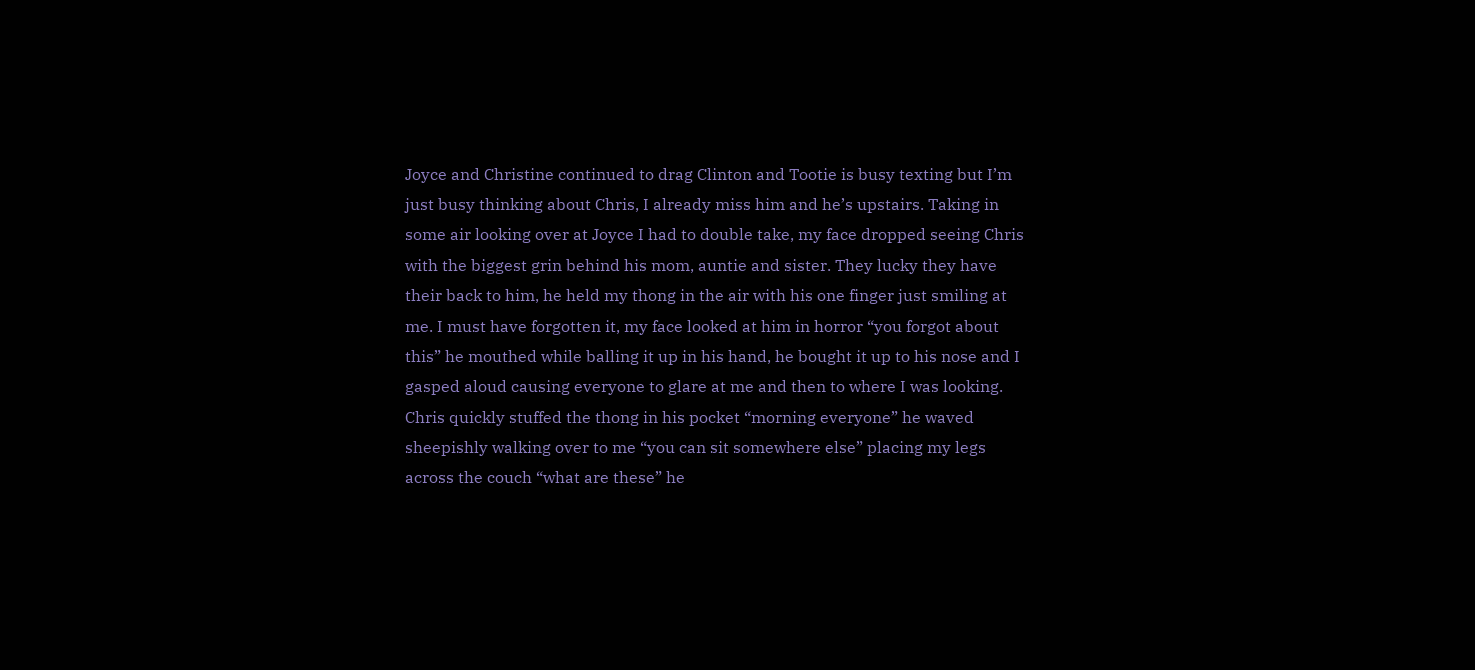Joyce and Christine continued to drag Clinton and Tootie is busy texting but I’m just busy thinking about Chris, I already miss him and he’s upstairs. Taking in some air looking over at Joyce I had to double take, my face dropped seeing Chris with the biggest grin behind his mom, auntie and sister. They lucky they have their back to him, he held my thong in the air with his one finger just smiling at me. I must have forgotten it, my face looked at him in horror “you forgot about this” he mouthed while balling it up in his hand, he bought it up to his nose and I gasped aloud causing everyone to glare at me and then to where I was looking. Chris quickly stuffed the thong in his pocket “morning everyone” he waved sheepishly walking over to me “you can sit somewhere else” placing my legs across the couch “what are these” he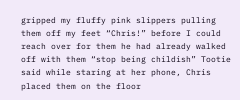gripped my fluffy pink slippers pulling them off my feet “Chris!” before I could reach over for them he had already walked off with them “stop being childish” Tootie said while staring at her phone, Chris placed them on the floor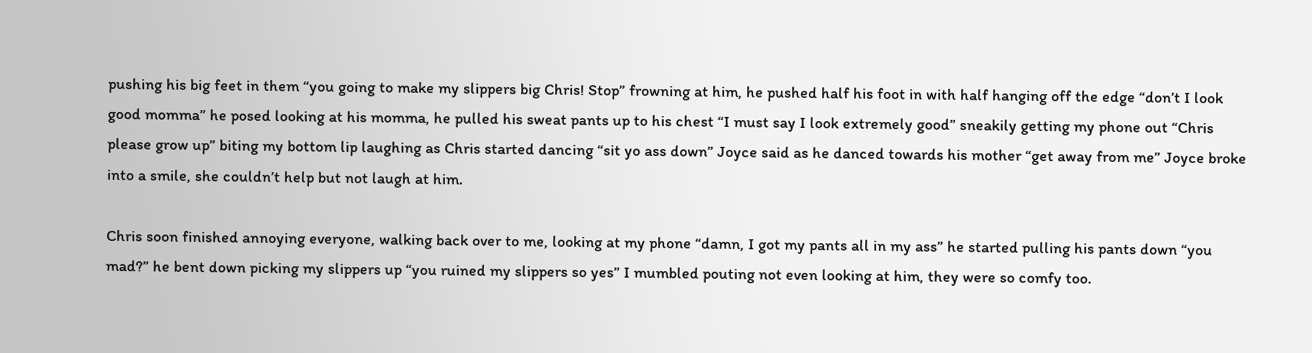pushing his big feet in them “you going to make my slippers big Chris! Stop” frowning at him, he pushed half his foot in with half hanging off the edge “don’t I look good momma” he posed looking at his momma, he pulled his sweat pants up to his chest “I must say I look extremely good” sneakily getting my phone out “Chris please grow up” biting my bottom lip laughing as Chris started dancing “sit yo ass down” Joyce said as he danced towards his mother “get away from me” Joyce broke into a smile, she couldn’t help but not laugh at him.

Chris soon finished annoying everyone, walking back over to me, looking at my phone “damn, I got my pants all in my ass” he started pulling his pants down “you mad?” he bent down picking my slippers up “you ruined my slippers so yes” I mumbled pouting not even looking at him, they were so comfy too.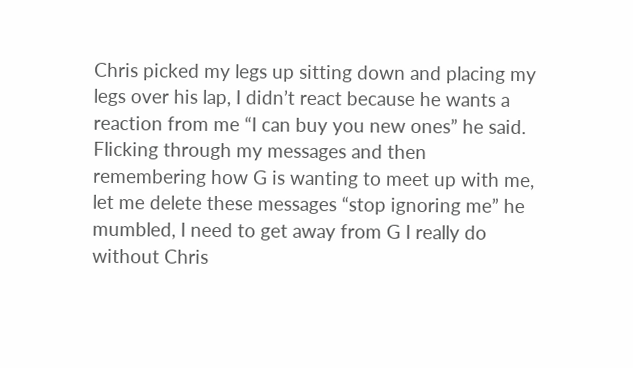Chris picked my legs up sitting down and placing my legs over his lap, I didn’t react because he wants a reaction from me “I can buy you new ones” he said. Flicking through my messages and then remembering how G is wanting to meet up with me, let me delete these messages “stop ignoring me” he mumbled, I need to get away from G I really do without Chris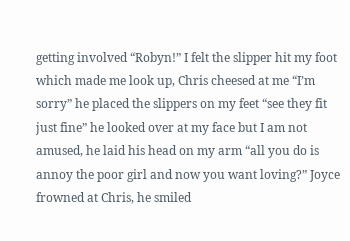getting involved “Robyn!” I felt the slipper hit my foot which made me look up, Chris cheesed at me “I’m sorry” he placed the slippers on my feet “see they fit just fine” he looked over at my face but I am not amused, he laid his head on my arm “all you do is annoy the poor girl and now you want loving?” Joyce frowned at Chris, he smiled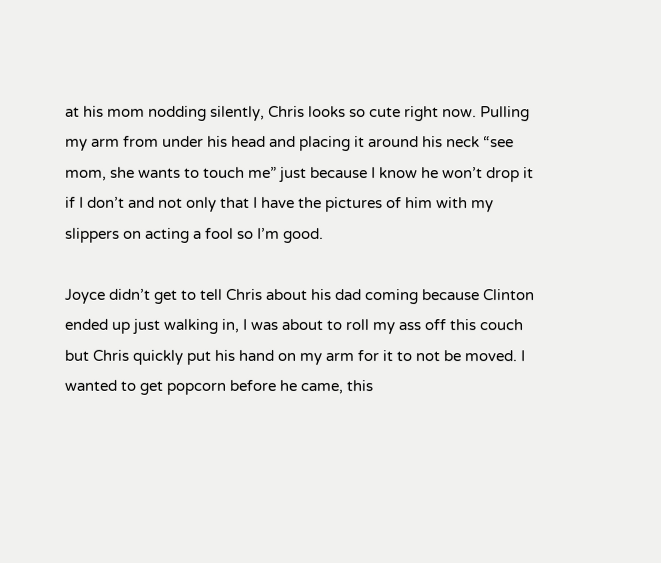at his mom nodding silently, Chris looks so cute right now. Pulling my arm from under his head and placing it around his neck “see mom, she wants to touch me” just because I know he won’t drop it if I don’t and not only that I have the pictures of him with my slippers on acting a fool so I’m good.

Joyce didn’t get to tell Chris about his dad coming because Clinton ended up just walking in, I was about to roll my ass off this couch but Chris quickly put his hand on my arm for it to not be moved. I wanted to get popcorn before he came, this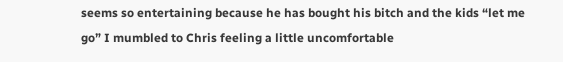seems so entertaining because he has bought his bitch and the kids “let me go” I mumbled to Chris feeling a little uncomfortable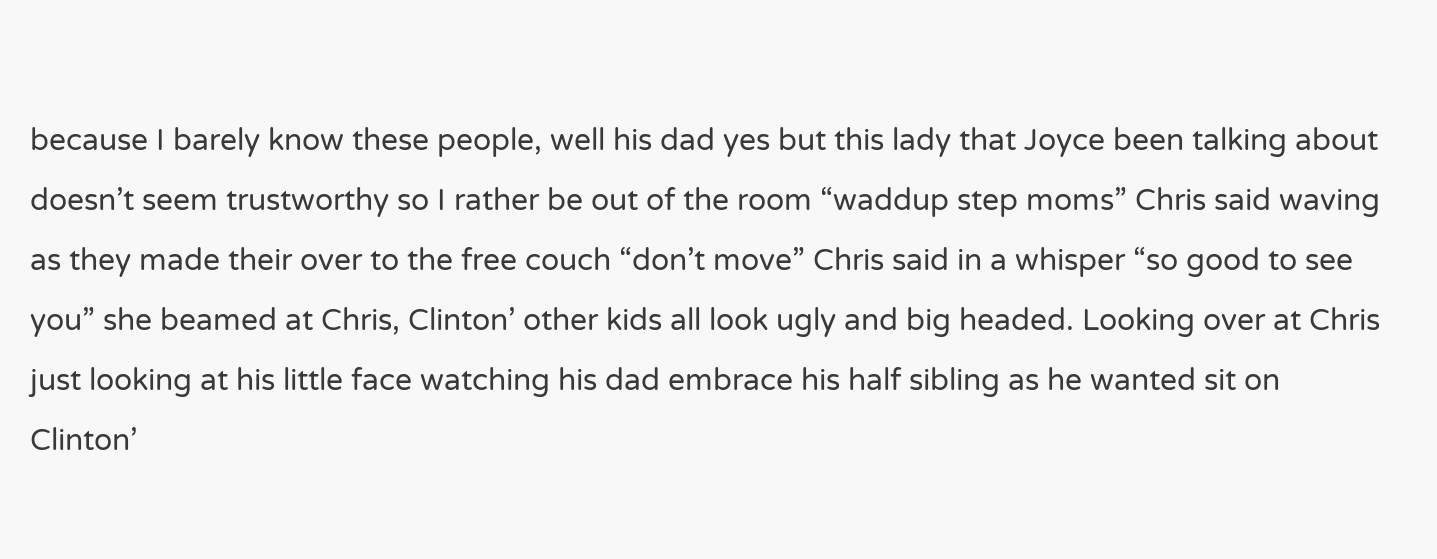because I barely know these people, well his dad yes but this lady that Joyce been talking about doesn’t seem trustworthy so I rather be out of the room “waddup step moms” Chris said waving as they made their over to the free couch “don’t move” Chris said in a whisper “so good to see you” she beamed at Chris, Clinton’ other kids all look ugly and big headed. Looking over at Chris just looking at his little face watching his dad embrace his half sibling as he wanted sit on Clinton’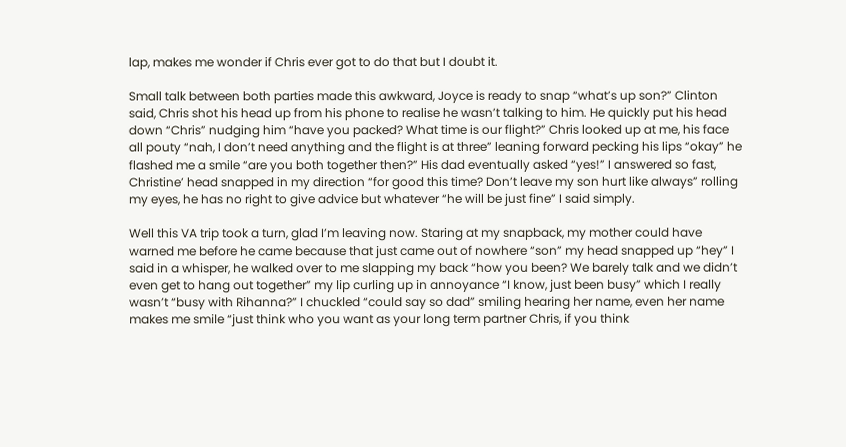lap, makes me wonder if Chris ever got to do that but I doubt it.

Small talk between both parties made this awkward, Joyce is ready to snap “what’s up son?” Clinton said, Chris shot his head up from his phone to realise he wasn’t talking to him. He quickly put his head down “Chris” nudging him “have you packed? What time is our flight?” Chris looked up at me, his face all pouty “nah, I don’t need anything and the flight is at three” leaning forward pecking his lips “okay” he flashed me a smile “are you both together then?” His dad eventually asked “yes!” I answered so fast, Christine’ head snapped in my direction “for good this time? Don’t leave my son hurt like always” rolling my eyes, he has no right to give advice but whatever “he will be just fine” I said simply.

Well this VA trip took a turn, glad I’m leaving now. Staring at my snapback, my mother could have warned me before he came because that just came out of nowhere “son” my head snapped up “hey” I said in a whisper, he walked over to me slapping my back “how you been? We barely talk and we didn’t even get to hang out together” my lip curling up in annoyance “I know, just been busy” which I really wasn’t “busy with Rihanna?” I chuckled “could say so dad” smiling hearing her name, even her name makes me smile “just think who you want as your long term partner Chris, if you think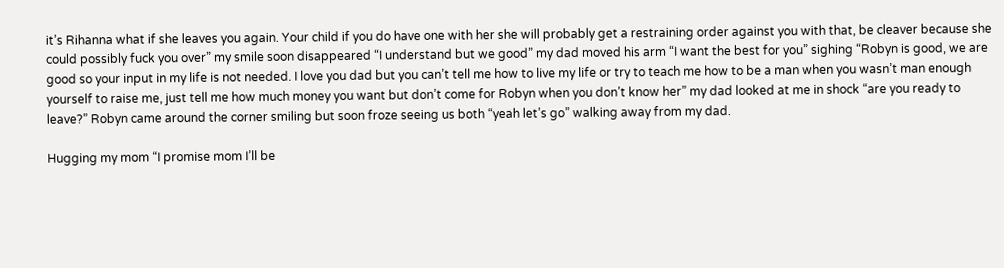it’s Rihanna what if she leaves you again. Your child if you do have one with her she will probably get a restraining order against you with that, be cleaver because she could possibly fuck you over” my smile soon disappeared “I understand but we good” my dad moved his arm “I want the best for you” sighing “Robyn is good, we are good so your input in my life is not needed. I love you dad but you can’t tell me how to live my life or try to teach me how to be a man when you wasn’t man enough yourself to raise me, just tell me how much money you want but don’t come for Robyn when you don’t know her” my dad looked at me in shock “are you ready to leave?” Robyn came around the corner smiling but soon froze seeing us both “yeah let’s go” walking away from my dad.

Hugging my mom “I promise mom I’ll be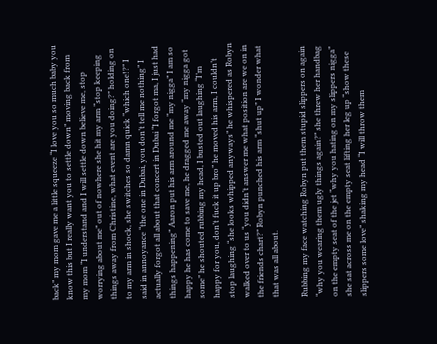back” my mom gave me a little squeeze “I love you so much baby you know this but I really want you to settle down” moving back from my mom “I understand and I will settle down believe me, stop worrying about me” out of nowhere she hit my arm “stop keeping things away from Christine, what event are you doing?” holding on to my arm in shock, she switches so damn quick “which one!?” I said in annoyance “the one in Dubai, you don’t tell me nothing” I actually forgot all about that concert in Dubai “I forgot ma, I just had things happening” Aaron put his arm around me “my nigga” I am so happy he has come to save me, he dragged me away “my nigga got some” he shouted rubbing my head, I busted out laughing “I’m happy for you, don’t fuck it up bro” he moved his arm, I couldn’t stop laughing “she looks whipped anyways” he whispered as Robyn walked over to us “you didn’t answer me what position are we on in the friends chart?” Robyn punched his arm “shut up” I wonder what that was all about.

Rubbing my face watching Robyn put them stupid slippers on again “why you wearing them ugly things again?” she threw her handbag on the empty seat of the jet “why you hating on my slippers nigga” she sat across me on the empty seat lifting her leg up “show these slippers some love” shaking my head “I will throw them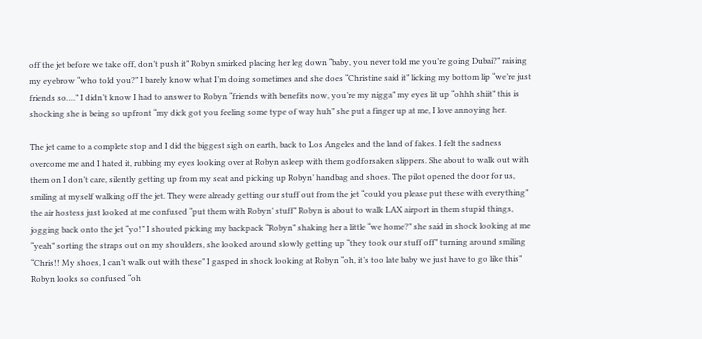off the jet before we take off, don’t push it” Robyn smirked placing her leg down “baby, you never told me you’re going Dubai?” raising my eyebrow “who told you?” I barely know what I’m doing sometimes and she does “Christine said it” licking my bottom lip “we’re just friends so….” I didn’t know I had to answer to Robyn “friends with benefits now, you’re my nigga” my eyes lit up “ohhh shiit” this is shocking she is being so upfront “my dick got you feeling some type of way huh” she put a finger up at me, I love annoying her.

The jet came to a complete stop and I did the biggest sigh on earth, back to Los Angeles and the land of fakes. I felt the sadness overcome me and I hated it, rubbing my eyes looking over at Robyn asleep with them godforsaken slippers. She about to walk out with them on I don’t care, silently getting up from my seat and picking up Robyn’ handbag and shoes. The pilot opened the door for us, smiling at myself walking off the jet. They were already getting our stuff out from the jet “could you please put these with everything” the air hostess just looked at me confused “put them with Robyn’ stuff” Robyn is about to walk LAX airport in them stupid things, jogging back onto the jet “yo!” I shouted picking my backpack “Robyn” shaking her a little “we home?” she said in shock looking at me “yeah” sorting the straps out on my shoulders, she looked around slowly getting up “they took our stuff off” turning around smiling “Chris!! My shoes, I can’t walk out with these” I gasped in shock looking at Robyn “oh, it’s too late baby we just have to go like this” Robyn looks so confused “oh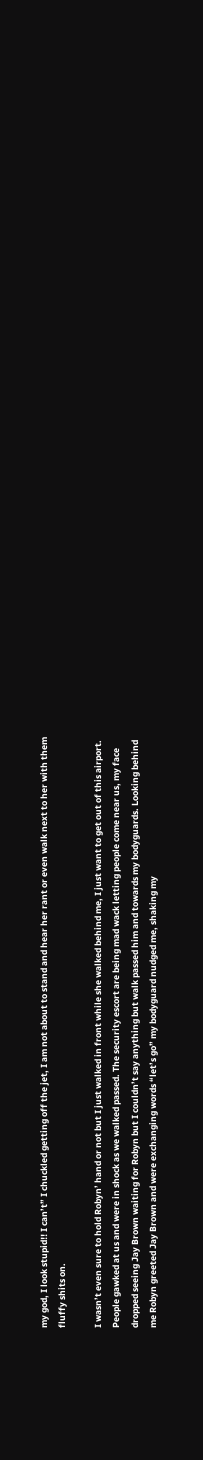my god, I look stupid!! I can’t” I chuckled getting off the jet, I am not about to stand and hear her rant or even walk next to her with them fluffy shits on.

I wasn’t even sure to hold Robyn’ hand or not but I just walked in front while she walked behind me, I just want to get out of this airport. People gawked at us and were in shock as we walked passed. The security escort are being mad wack letting people come near us, my face dropped seeing Jay Brown waiting for Robyn but I couldn’t say anything but walk passed him and towards my bodyguards. Looking behind me Robyn greeted Jay Brown and were exchanging words “let’s go” my bodyguard nudged me, shaking my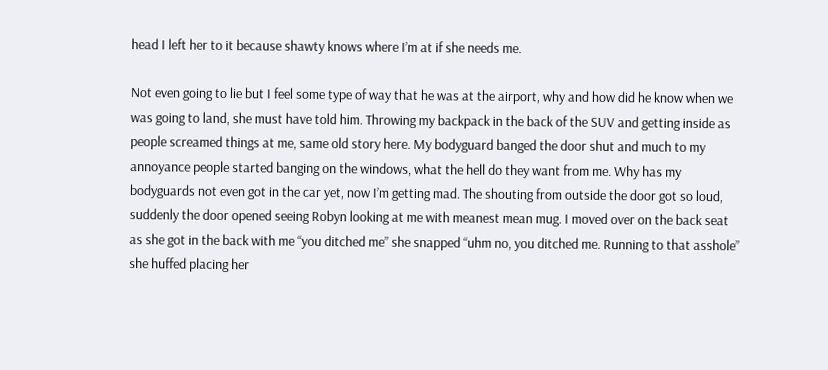head I left her to it because shawty knows where I’m at if she needs me.

Not even going to lie but I feel some type of way that he was at the airport, why and how did he know when we was going to land, she must have told him. Throwing my backpack in the back of the SUV and getting inside as people screamed things at me, same old story here. My bodyguard banged the door shut and much to my annoyance people started banging on the windows, what the hell do they want from me. Why has my bodyguards not even got in the car yet, now I’m getting mad. The shouting from outside the door got so loud, suddenly the door opened seeing Robyn looking at me with meanest mean mug. I moved over on the back seat as she got in the back with me “you ditched me” she snapped “uhm no, you ditched me. Running to that asshole” she huffed placing her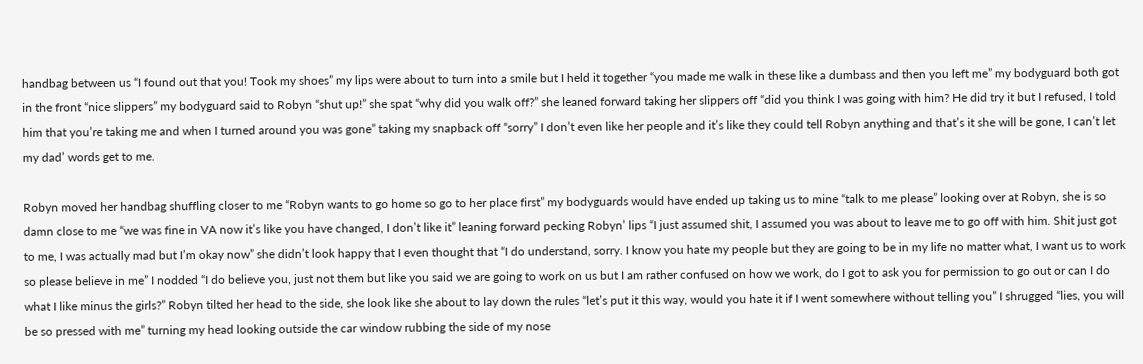handbag between us “I found out that you! Took my shoes” my lips were about to turn into a smile but I held it together “you made me walk in these like a dumbass and then you left me” my bodyguard both got in the front “nice slippers” my bodyguard said to Robyn “shut up!” she spat “why did you walk off?” she leaned forward taking her slippers off “did you think I was going with him? He did try it but I refused, I told him that you’re taking me and when I turned around you was gone” taking my snapback off “sorry” I don’t even like her people and it’s like they could tell Robyn anything and that’s it she will be gone, I can’t let my dad’ words get to me.

Robyn moved her handbag shuffling closer to me “Robyn wants to go home so go to her place first” my bodyguards would have ended up taking us to mine “talk to me please” looking over at Robyn, she is so damn close to me “we was fine in VA now it’s like you have changed, I don’t like it” leaning forward pecking Robyn’ lips “I just assumed shit, I assumed you was about to leave me to go off with him. Shit just got to me, I was actually mad but I’m okay now” she didn’t look happy that I even thought that “I do understand, sorry. I know you hate my people but they are going to be in my life no matter what, I want us to work so please believe in me” I nodded “I do believe you, just not them but like you said we are going to work on us but I am rather confused on how we work, do I got to ask you for permission to go out or can I do what I like minus the girls?” Robyn tilted her head to the side, she look like she about to lay down the rules “let’s put it this way, would you hate it if I went somewhere without telling you” I shrugged “lies, you will be so pressed with me” turning my head looking outside the car window rubbing the side of my nose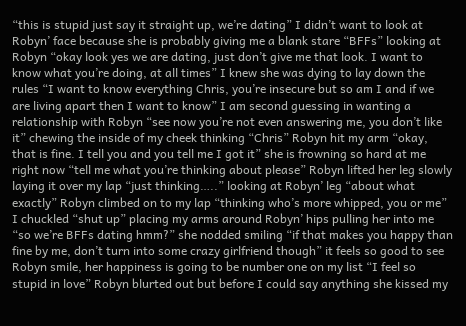“this is stupid just say it straight up, we’re dating” I didn’t want to look at Robyn’ face because she is probably giving me a blank stare “BFFs” looking at Robyn “okay look yes we are dating, just don’t give me that look. I want to know what you’re doing, at all times” I knew she was dying to lay down the rules “I want to know everything Chris, you’re insecure but so am I and if we are living apart then I want to know” I am second guessing in wanting a relationship with Robyn “see now you’re not even answering me, you don’t like it” chewing the inside of my cheek thinking “Chris” Robyn hit my arm “okay, that is fine. I tell you and you tell me I got it” she is frowning so hard at me right now “tell me what you’re thinking about please” Robyn lifted her leg slowly laying it over my lap “just thinking…..” looking at Robyn’ leg “about what exactly” Robyn climbed on to my lap “thinking who’s more whipped, you or me” I chuckled “shut up” placing my arms around Robyn’ hips pulling her into me “so we’re BFFs dating hmm?” she nodded smiling “if that makes you happy than fine by me, don’t turn into some crazy girlfriend though” it feels so good to see Robyn smile, her happiness is going to be number one on my list “I feel so stupid in love” Robyn blurted out but before I could say anything she kissed my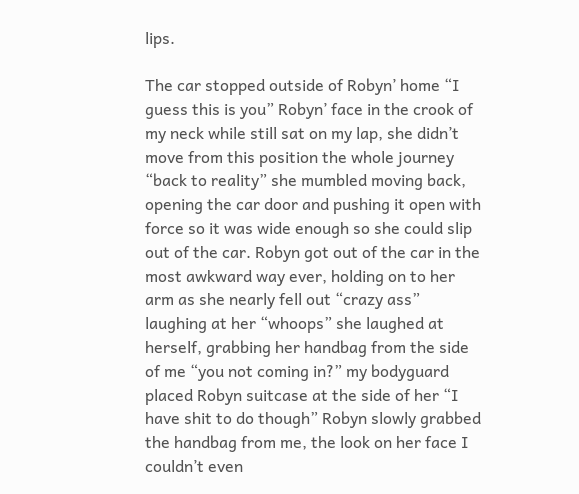lips.

The car stopped outside of Robyn’ home “I guess this is you” Robyn’ face in the crook of my neck while still sat on my lap, she didn’t move from this position the whole journey “back to reality” she mumbled moving back, opening the car door and pushing it open with force so it was wide enough so she could slip out of the car. Robyn got out of the car in the most awkward way ever, holding on to her arm as she nearly fell out “crazy ass” laughing at her “whoops” she laughed at herself, grabbing her handbag from the side of me “you not coming in?” my bodyguard placed Robyn suitcase at the side of her “I have shit to do though” Robyn slowly grabbed the handbag from me, the look on her face I couldn’t even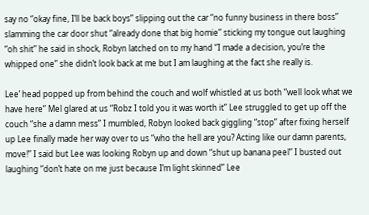say no “okay fine, I’ll be back boys” slipping out the car “no funny business in there boss” slamming the car door shut “already done that big homie” sticking my tongue out laughing “oh shit” he said in shock, Robyn latched on to my hand “I made a decision, you’re the whipped one” she didn’t look back at me but I am laughing at the fact she really is.

Lee’ head popped up from behind the couch and wolf whistled at us both “well look what we have here” Mel glared at us “Robz I told you it was worth it” Lee struggled to get up off the couch “she a damn mess” I mumbled, Robyn looked back giggling “stop” after fixing herself up Lee finally made her way over to us “who the hell are you? Acting like our damn parents, move!” I said but Lee was looking Robyn up and down “shut up banana peel” I busted out laughing “don’t hate on me just because I’m light skinned” Lee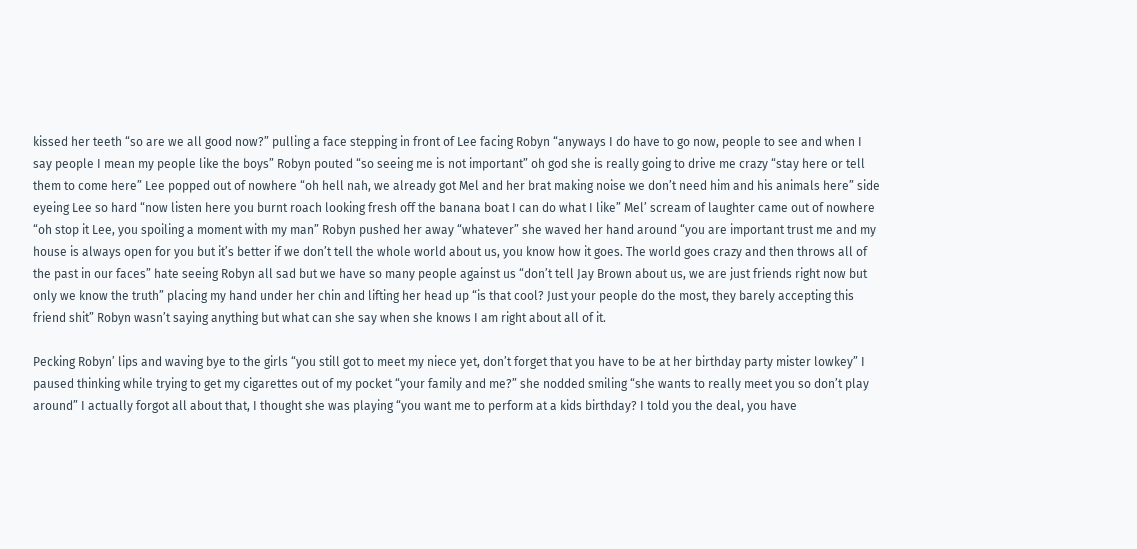kissed her teeth “so are we all good now?” pulling a face stepping in front of Lee facing Robyn “anyways I do have to go now, people to see and when I say people I mean my people like the boys” Robyn pouted “so seeing me is not important” oh god she is really going to drive me crazy “stay here or tell them to come here” Lee popped out of nowhere “oh hell nah, we already got Mel and her brat making noise we don’t need him and his animals here” side eyeing Lee so hard “now listen here you burnt roach looking fresh off the banana boat I can do what I like” Mel’ scream of laughter came out of nowhere “oh stop it Lee, you spoiling a moment with my man” Robyn pushed her away “whatever” she waved her hand around “you are important trust me and my house is always open for you but it’s better if we don’t tell the whole world about us, you know how it goes. The world goes crazy and then throws all of the past in our faces” hate seeing Robyn all sad but we have so many people against us “don’t tell Jay Brown about us, we are just friends right now but only we know the truth” placing my hand under her chin and lifting her head up “is that cool? Just your people do the most, they barely accepting this friend shit” Robyn wasn’t saying anything but what can she say when she knows I am right about all of it.

Pecking Robyn’ lips and waving bye to the girls “you still got to meet my niece yet, don’t forget that you have to be at her birthday party mister lowkey” I paused thinking while trying to get my cigarettes out of my pocket “your family and me?” she nodded smiling “she wants to really meet you so don’t play around” I actually forgot all about that, I thought she was playing “you want me to perform at a kids birthday? I told you the deal, you have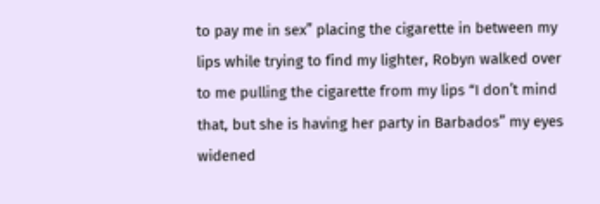to pay me in sex” placing the cigarette in between my lips while trying to find my lighter, Robyn walked over to me pulling the cigarette from my lips “I don’t mind that, but she is having her party in Barbados” my eyes widened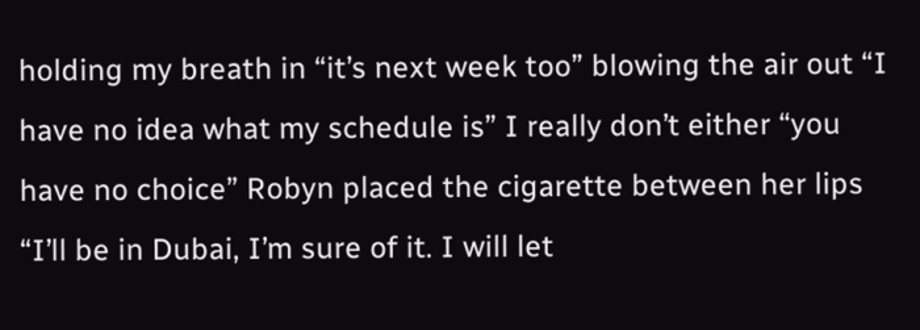holding my breath in “it’s next week too” blowing the air out “I have no idea what my schedule is” I really don’t either “you have no choice” Robyn placed the cigarette between her lips “I’ll be in Dubai, I’m sure of it. I will let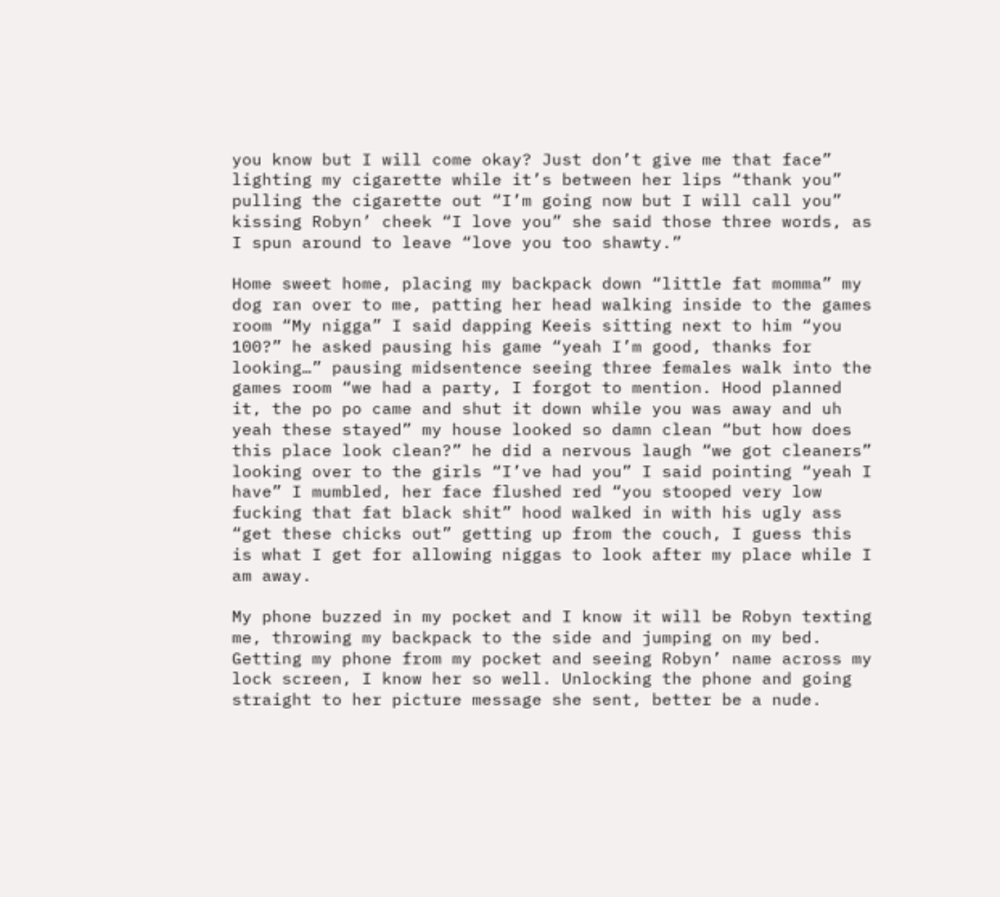you know but I will come okay? Just don’t give me that face” lighting my cigarette while it’s between her lips “thank you” pulling the cigarette out “I’m going now but I will call you” kissing Robyn’ cheek “I love you” she said those three words, as I spun around to leave “love you too shawty.”

Home sweet home, placing my backpack down “little fat momma” my dog ran over to me, patting her head walking inside to the games room “My nigga” I said dapping Keeis sitting next to him “you 100?” he asked pausing his game “yeah I’m good, thanks for looking…” pausing midsentence seeing three females walk into the games room “we had a party, I forgot to mention. Hood planned it, the po po came and shut it down while you was away and uh yeah these stayed” my house looked so damn clean “but how does this place look clean?” he did a nervous laugh “we got cleaners” looking over to the girls “I’ve had you” I said pointing “yeah I have” I mumbled, her face flushed red “you stooped very low fucking that fat black shit” hood walked in with his ugly ass “get these chicks out” getting up from the couch, I guess this is what I get for allowing niggas to look after my place while I am away.

My phone buzzed in my pocket and I know it will be Robyn texting me, throwing my backpack to the side and jumping on my bed. Getting my phone from my pocket and seeing Robyn’ name across my lock screen, I know her so well. Unlocking the phone and going straight to her picture message she sent, better be a nude.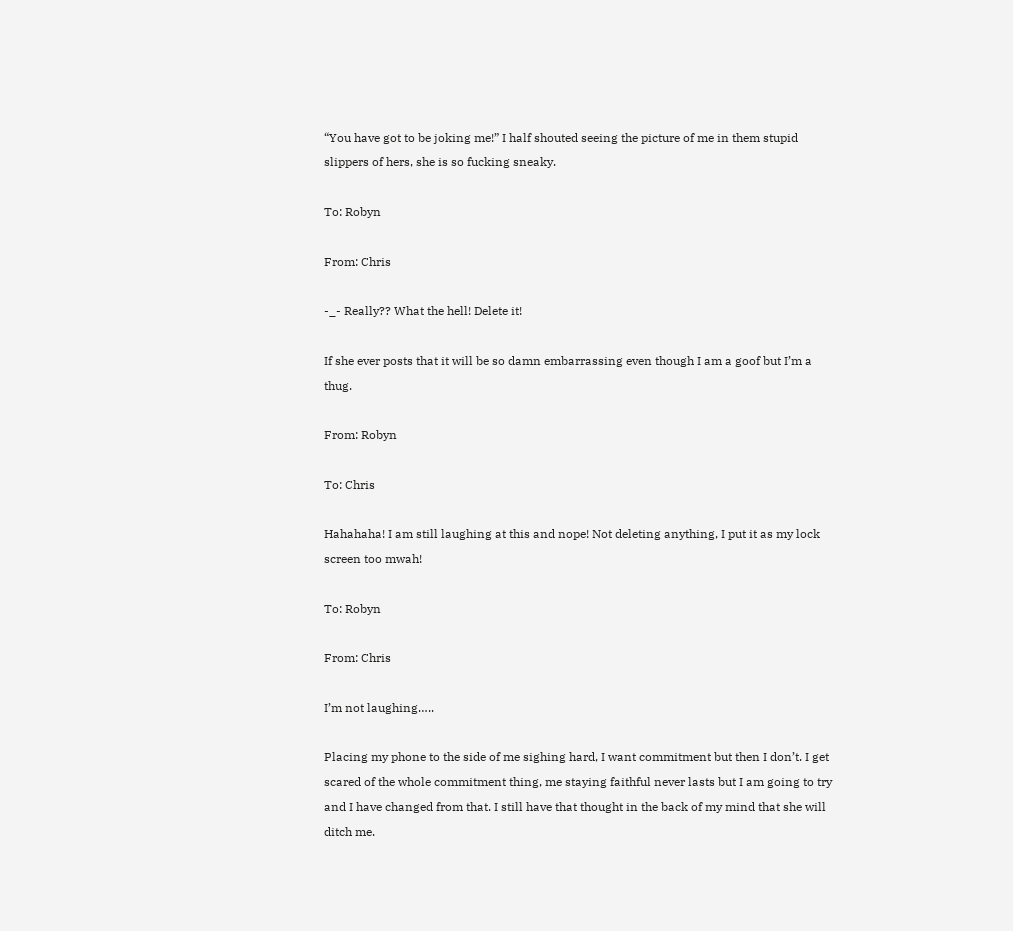“You have got to be joking me!” I half shouted seeing the picture of me in them stupid slippers of hers, she is so fucking sneaky.

To: Robyn

From: Chris

-_- Really?? What the hell! Delete it!

If she ever posts that it will be so damn embarrassing even though I am a goof but I’m a thug.

From: Robyn

To: Chris

Hahahaha! I am still laughing at this and nope! Not deleting anything, I put it as my lock screen too mwah!

To: Robyn

From: Chris

I’m not laughing…..

Placing my phone to the side of me sighing hard, I want commitment but then I don’t. I get scared of the whole commitment thing, me staying faithful never lasts but I am going to try and I have changed from that. I still have that thought in the back of my mind that she will ditch me.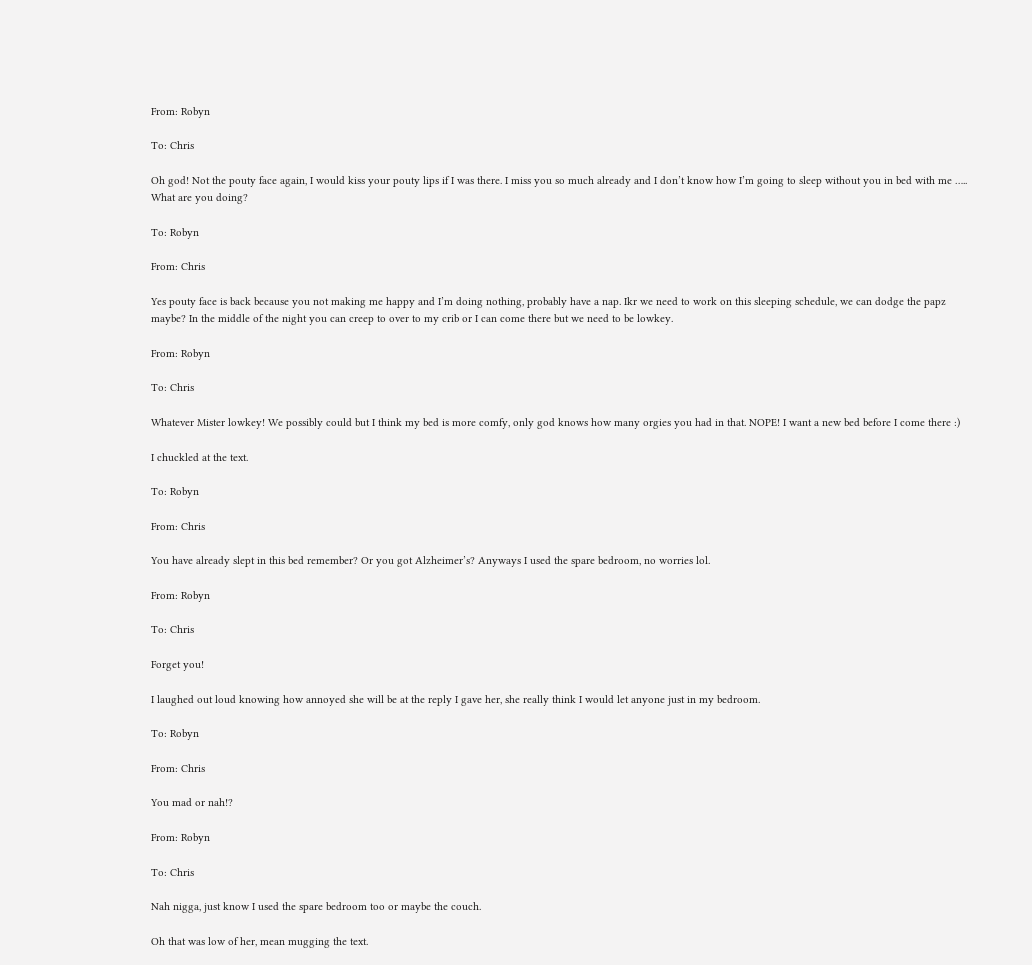From: Robyn

To: Chris

Oh god! Not the pouty face again, I would kiss your pouty lips if I was there. I miss you so much already and I don’t know how I’m going to sleep without you in bed with me ….. What are you doing?

To: Robyn

From: Chris

Yes pouty face is back because you not making me happy and I’m doing nothing, probably have a nap. Ikr we need to work on this sleeping schedule, we can dodge the papz maybe? In the middle of the night you can creep to over to my crib or I can come there but we need to be lowkey.

From: Robyn

To: Chris

Whatever Mister lowkey! We possibly could but I think my bed is more comfy, only god knows how many orgies you had in that. NOPE! I want a new bed before I come there :)

I chuckled at the text.

To: Robyn

From: Chris

You have already slept in this bed remember? Or you got Alzheimer’s? Anyways I used the spare bedroom, no worries lol.

From: Robyn

To: Chris

Forget you!

I laughed out loud knowing how annoyed she will be at the reply I gave her, she really think I would let anyone just in my bedroom.

To: Robyn

From: Chris

You mad or nah!?

From: Robyn

To: Chris

Nah nigga, just know I used the spare bedroom too or maybe the couch.

Oh that was low of her, mean mugging the text.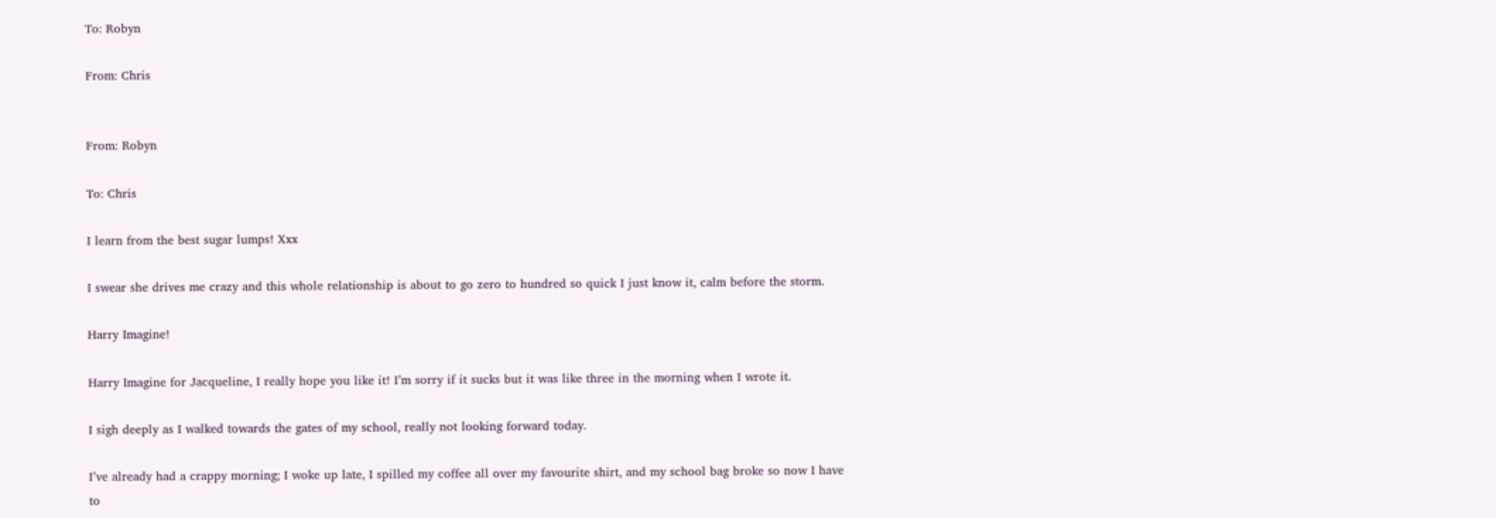To: Robyn

From: Chris


From: Robyn

To: Chris

I learn from the best sugar lumps! Xxx

I swear she drives me crazy and this whole relationship is about to go zero to hundred so quick I just know it, calm before the storm.

Harry Imagine!

Harry Imagine for Jacqueline, I really hope you like it! I’m sorry if it sucks but it was like three in the morning when I wrote it.

I sigh deeply as I walked towards the gates of my school, really not looking forward today.

I’ve already had a crappy morning; I woke up late, I spilled my coffee all over my favourite shirt, and my school bag broke so now I have to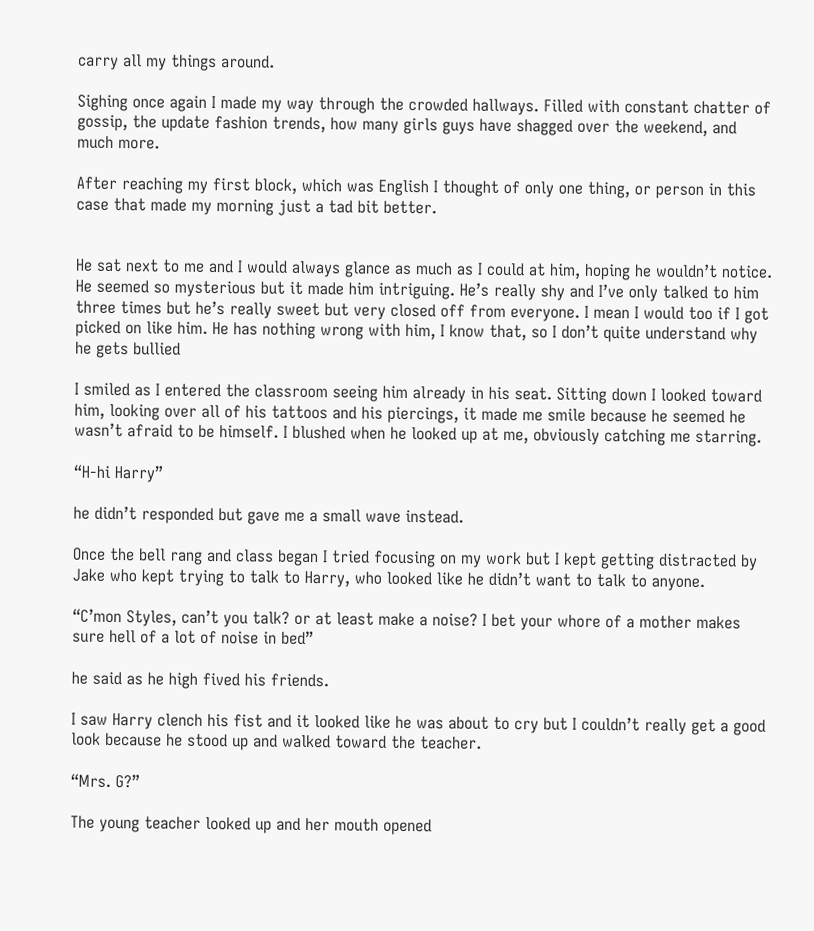carry all my things around.

Sighing once again I made my way through the crowded hallways. Filled with constant chatter of gossip, the update fashion trends, how many girls guys have shagged over the weekend, and much more.

After reaching my first block, which was English I thought of only one thing, or person in this case that made my morning just a tad bit better.


He sat next to me and I would always glance as much as I could at him, hoping he wouldn’t notice. He seemed so mysterious but it made him intriguing. He’s really shy and I’ve only talked to him three times but he’s really sweet but very closed off from everyone. I mean I would too if I got picked on like him. He has nothing wrong with him, I know that, so I don’t quite understand why he gets bullied

I smiled as I entered the classroom seeing him already in his seat. Sitting down I looked toward him, looking over all of his tattoos and his piercings, it made me smile because he seemed he wasn’t afraid to be himself. I blushed when he looked up at me, obviously catching me starring.

“H-hi Harry”

he didn’t responded but gave me a small wave instead.

Once the bell rang and class began I tried focusing on my work but I kept getting distracted by Jake who kept trying to talk to Harry, who looked like he didn’t want to talk to anyone.

“C’mon Styles, can’t you talk? or at least make a noise? I bet your whore of a mother makes sure hell of a lot of noise in bed”

he said as he high fived his friends.

I saw Harry clench his fist and it looked like he was about to cry but I couldn’t really get a good look because he stood up and walked toward the teacher.

“Mrs. G?”

The young teacher looked up and her mouth opened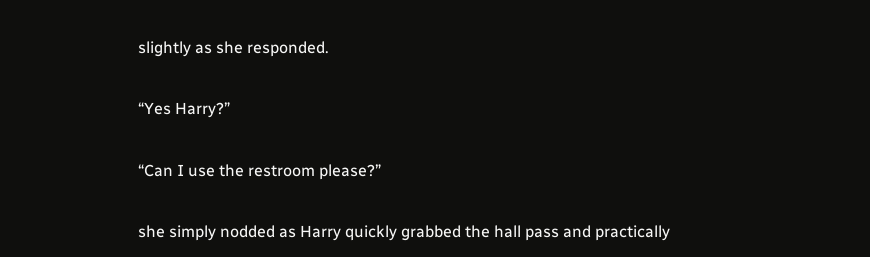slightly as she responded.

“Yes Harry?”

“Can I use the restroom please?”

she simply nodded as Harry quickly grabbed the hall pass and practically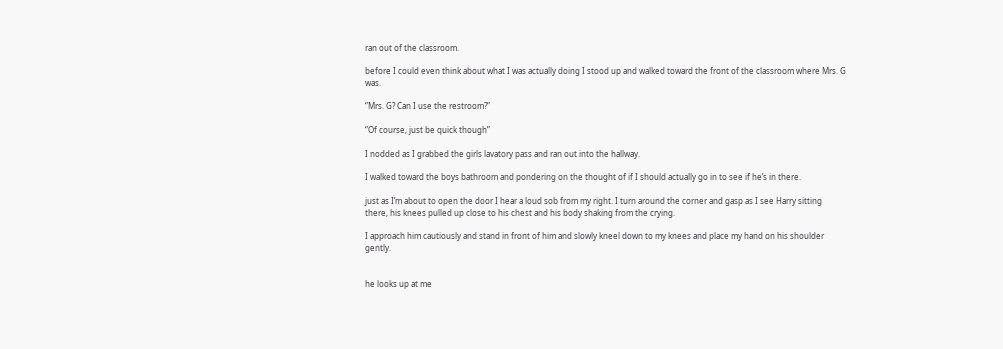ran out of the classroom.

before I could even think about what I was actually doing I stood up and walked toward the front of the classroom where Mrs. G was.

“Mrs. G? Can I use the restroom?”

“Of course, just be quick though”

I nodded as I grabbed the girls lavatory pass and ran out into the hallway.

I walked toward the boys bathroom and pondering on the thought of if I should actually go in to see if he’s in there.

just as I’m about to open the door I hear a loud sob from my right. I turn around the corner and gasp as I see Harry sitting there, his knees pulled up close to his chest and his body shaking from the crying.

I approach him cautiously and stand in front of him and slowly kneel down to my knees and place my hand on his shoulder gently.


he looks up at me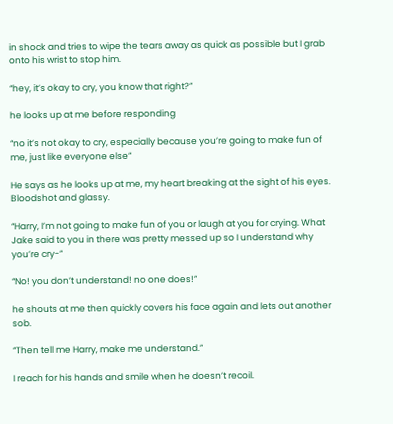in shock and tries to wipe the tears away as quick as possible but I grab onto his wrist to stop him.

“hey, it’s okay to cry, you know that right?”

he looks up at me before responding

“no it’s not okay to cry, especially because you’re going to make fun of me, just like everyone else”

He says as he looks up at me, my heart breaking at the sight of his eyes. Bloodshot and glassy.

“Harry, I’m not going to make fun of you or laugh at you for crying. What Jake said to you in there was pretty messed up so I understand why you’re cry-”

“No! you don’t understand! no one does!”

he shouts at me then quickly covers his face again and lets out another sob.

“Then tell me Harry, make me understand.”

I reach for his hands and smile when he doesn’t recoil.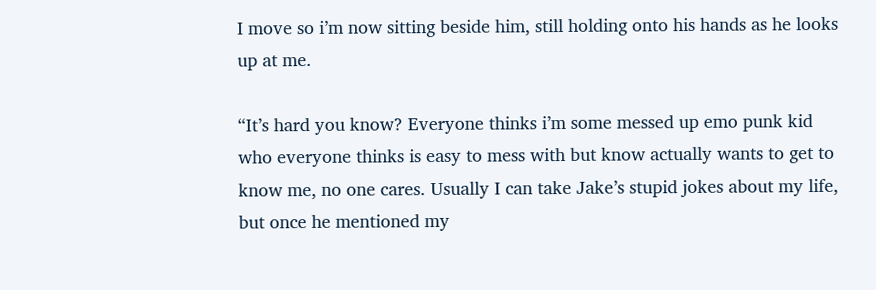I move so i’m now sitting beside him, still holding onto his hands as he looks up at me.

“It’s hard you know? Everyone thinks i’m some messed up emo punk kid who everyone thinks is easy to mess with but know actually wants to get to know me, no one cares. Usually I can take Jake’s stupid jokes about my life, but once he mentioned my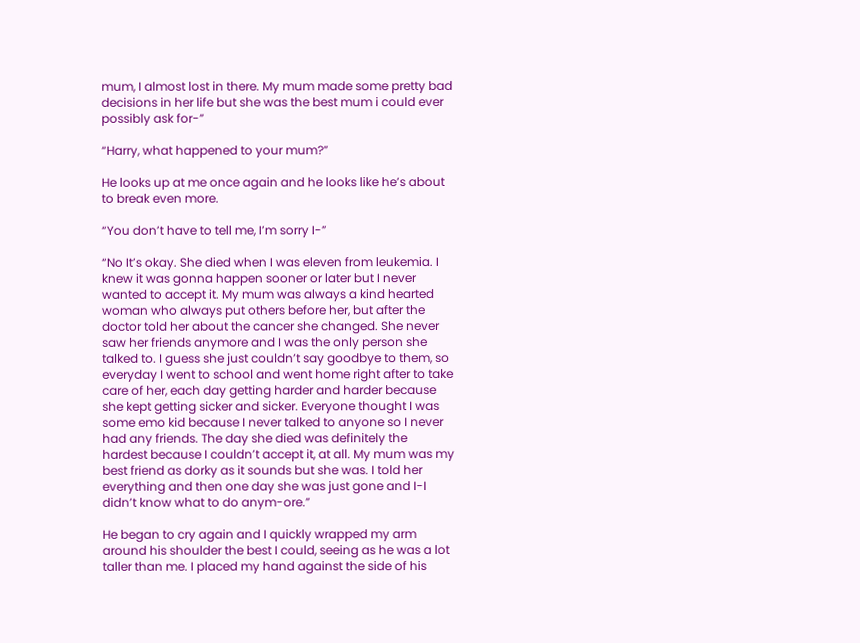mum, I almost lost in there. My mum made some pretty bad decisions in her life but she was the best mum i could ever possibly ask for-”

“Harry, what happened to your mum?”

He looks up at me once again and he looks like he’s about to break even more.

“You don’t have to tell me, I’m sorry I-”

“No It’s okay. She died when I was eleven from leukemia. I knew it was gonna happen sooner or later but I never wanted to accept it. My mum was always a kind hearted woman who always put others before her, but after the doctor told her about the cancer she changed. She never saw her friends anymore and I was the only person she talked to. I guess she just couldn’t say goodbye to them, so everyday I went to school and went home right after to take care of her, each day getting harder and harder because she kept getting sicker and sicker. Everyone thought I was some emo kid because I never talked to anyone so I never had any friends. The day she died was definitely the hardest because I couldn’t accept it, at all. My mum was my best friend as dorky as it sounds but she was. I told her everything and then one day she was just gone and I-I didn’t know what to do anym-ore.”

He began to cry again and I quickly wrapped my arm around his shoulder the best I could, seeing as he was a lot taller than me. I placed my hand against the side of his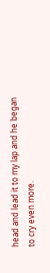head and lead it to my lap and he began to cry even more.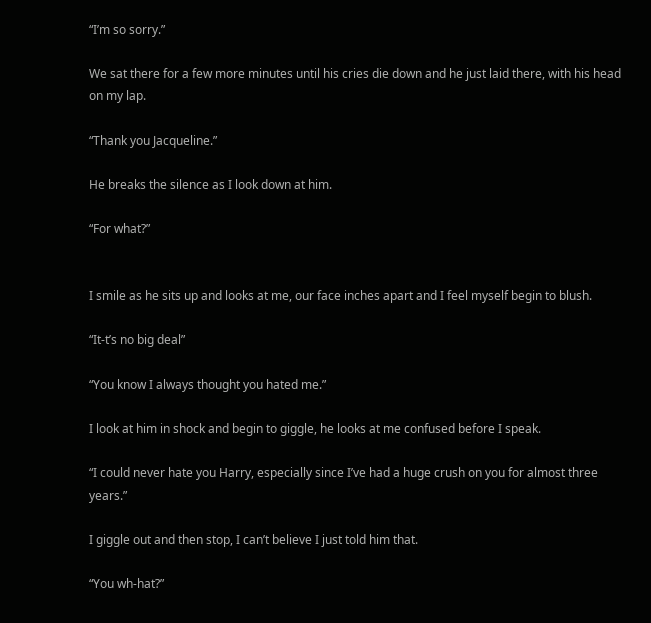“I’m so sorry.”

We sat there for a few more minutes until his cries die down and he just laid there, with his head on my lap.

“Thank you Jacqueline.”

He breaks the silence as I look down at him.

“For what?”


I smile as he sits up and looks at me, our face inches apart and I feel myself begin to blush.

“It-t’s no big deal”

“You know I always thought you hated me.”

I look at him in shock and begin to giggle, he looks at me confused before I speak.

“I could never hate you Harry, especially since I’ve had a huge crush on you for almost three years.”

I giggle out and then stop, I can’t believe I just told him that.

“You wh-hat?”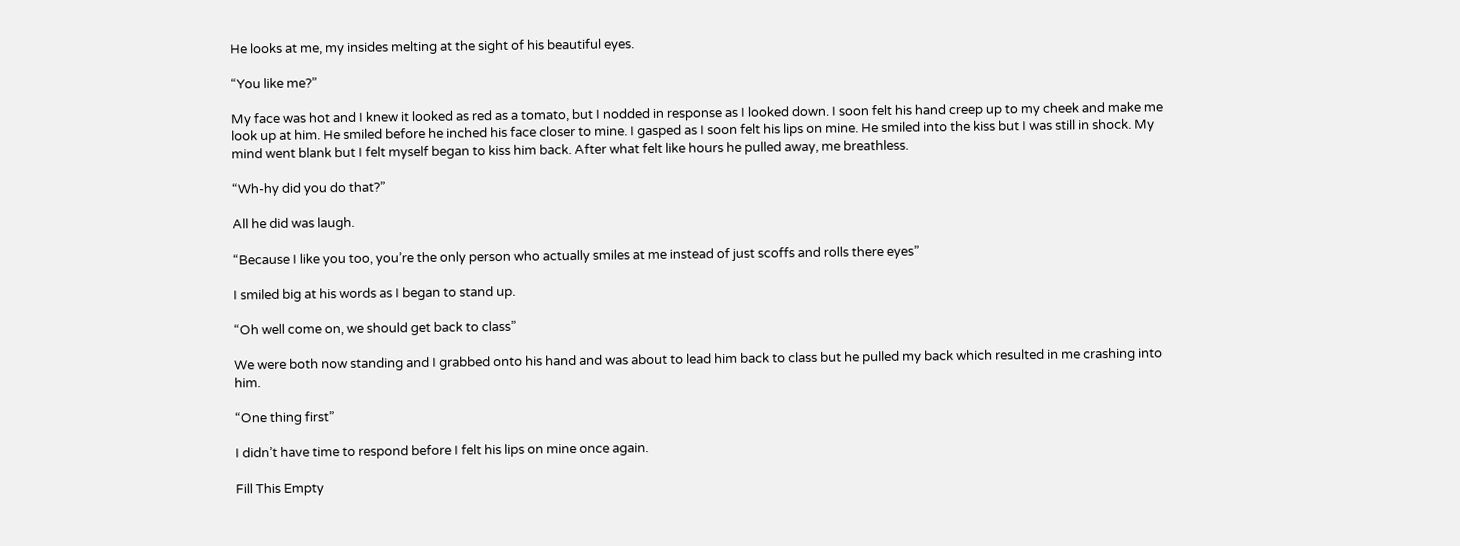He looks at me, my insides melting at the sight of his beautiful eyes.

“You like me?”

My face was hot and I knew it looked as red as a tomato, but I nodded in response as I looked down. I soon felt his hand creep up to my cheek and make me look up at him. He smiled before he inched his face closer to mine. I gasped as I soon felt his lips on mine. He smiled into the kiss but I was still in shock. My mind went blank but I felt myself began to kiss him back. After what felt like hours he pulled away, me breathless.

“Wh-hy did you do that?”

All he did was laugh.

“Because I like you too, you’re the only person who actually smiles at me instead of just scoffs and rolls there eyes”

I smiled big at his words as I began to stand up.

“Oh well come on, we should get back to class”

We were both now standing and I grabbed onto his hand and was about to lead him back to class but he pulled my back which resulted in me crashing into him.

“One thing first”

I didn’t have time to respond before I felt his lips on mine once again.

Fill This Empty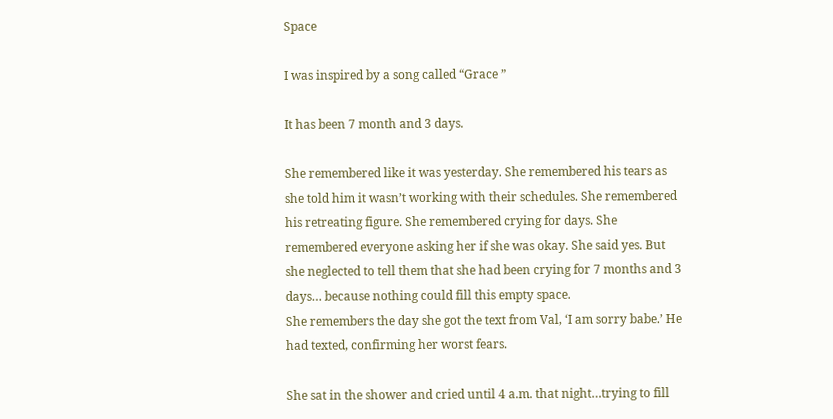Space

I was inspired by a song called “Grace ”

It has been 7 month and 3 days.

She remembered like it was yesterday. She remembered his tears as she told him it wasn’t working with their schedules. She remembered his retreating figure. She remembered crying for days. She remembered everyone asking her if she was okay. She said yes. But she neglected to tell them that she had been crying for 7 months and 3 days… because nothing could fill this empty space.
She remembers the day she got the text from Val, ‘I am sorry babe.’ He had texted, confirming her worst fears.

She sat in the shower and cried until 4 a.m. that night…trying to fill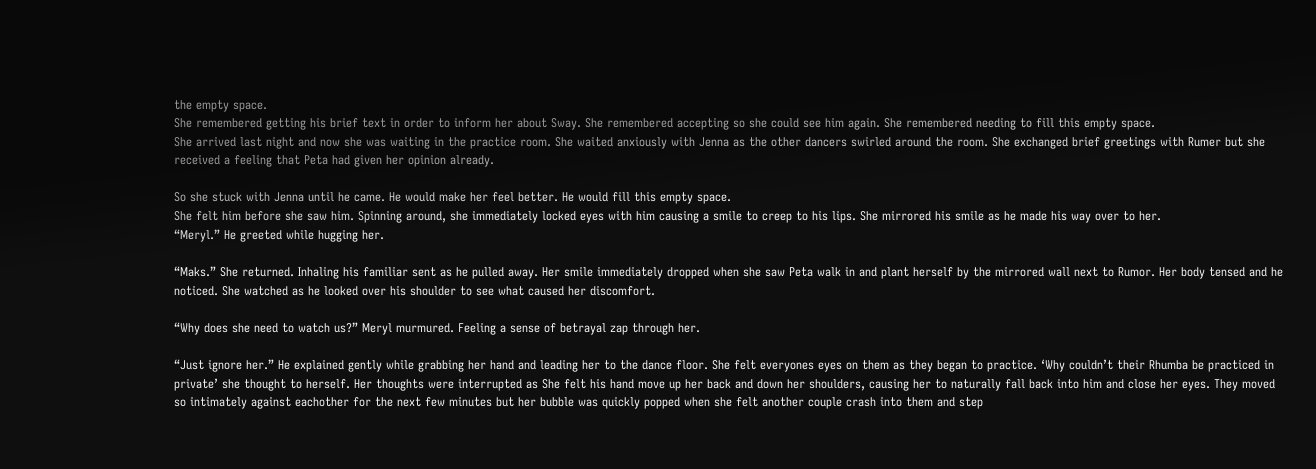the empty space.
She remembered getting his brief text in order to inform her about Sway. She remembered accepting so she could see him again. She remembered needing to fill this empty space.
She arrived last night and now she was waiting in the practice room. She waited anxiously with Jenna as the other dancers swirled around the room. She exchanged brief greetings with Rumer but she received a feeling that Peta had given her opinion already.

So she stuck with Jenna until he came. He would make her feel better. He would fill this empty space.
She felt him before she saw him. Spinning around, she immediately locked eyes with him causing a smile to creep to his lips. She mirrored his smile as he made his way over to her.
“Meryl.” He greeted while hugging her.

“Maks.” She returned. Inhaling his familiar sent as he pulled away. Her smile immediately dropped when she saw Peta walk in and plant herself by the mirrored wall next to Rumor. Her body tensed and he noticed. She watched as he looked over his shoulder to see what caused her discomfort.

“Why does she need to watch us?” Meryl murmured. Feeling a sense of betrayal zap through her.

“Just ignore her.” He explained gently while grabbing her hand and leading her to the dance floor. She felt everyones eyes on them as they began to practice. ‘Why couldn’t their Rhumba be practiced in private’ she thought to herself. Her thoughts were interrupted as She felt his hand move up her back and down her shoulders, causing her to naturally fall back into him and close her eyes. They moved so intimately against eachother for the next few minutes but her bubble was quickly popped when she felt another couple crash into them and step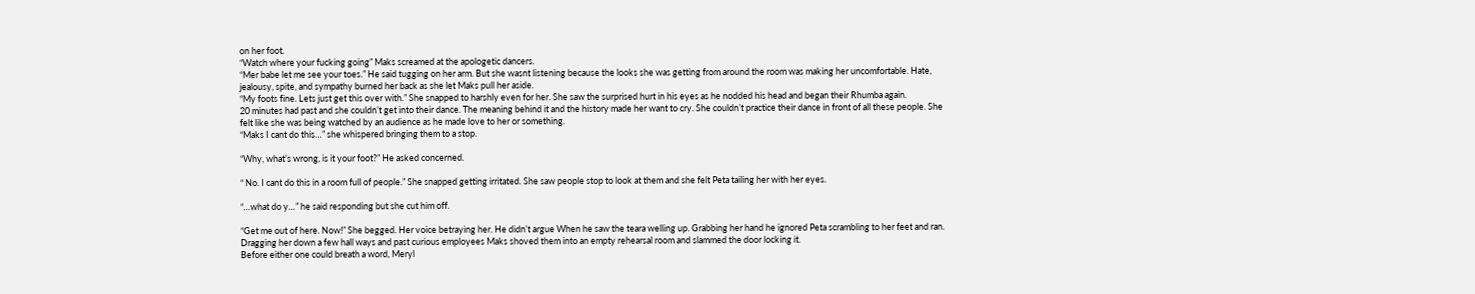on her foot.
“Watch where your fucking going” Maks screamed at the apologetic dancers.
“Mer babe let me see your toes.” He said tugging on her arm. But she wasnt listening because the looks she was getting from around the room was making her uncomfortable. Hate, jealousy, spite, and sympathy burned her back as she let Maks pull her aside.
“My foots fine. Lets just get this over with.” She snapped to harshly even for her. She saw the surprised hurt in his eyes as he nodded his head and began their Rhumba again.
20 minutes had past and she couldn’t get into their dance. The meaning behind it and the history made her want to cry. She couldn’t practice their dance in front of all these people. She felt like she was being watched by an audience as he made love to her or something.
“Maks I cant do this…” she whispered bringing them to a stop.

“Why, what’s wrong, is it your foot?” He asked concerned.

“ No. I cant do this in a room full of people.” She snapped getting irritated. She saw people stop to look at them and she felt Peta tailing her with her eyes.

“…what do y…” he said responding but she cut him off.

“Get me out of here. Now!” She begged. Her voice betraying her. He didn’t argue When he saw the teara welling up. Grabbing her hand he ignored Peta scrambling to her feet and ran. Dragging her down a few hall ways and past curious employees Maks shoved them into an empty rehearsal room and slammed the door locking it.
Before either one could breath a word, Meryl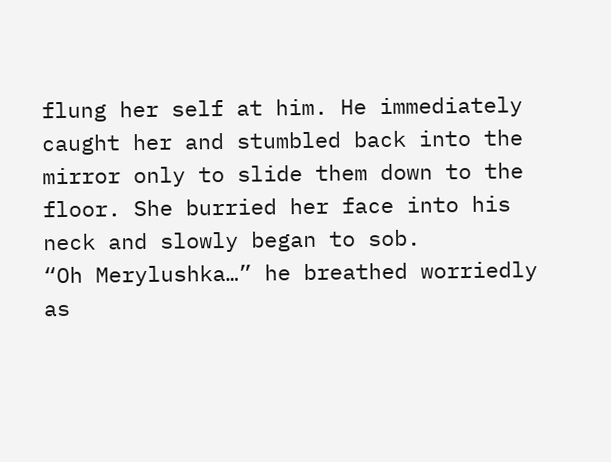flung her self at him. He immediately caught her and stumbled back into the mirror only to slide them down to the floor. She burried her face into his neck and slowly began to sob.
“Oh Merylushka…” he breathed worriedly as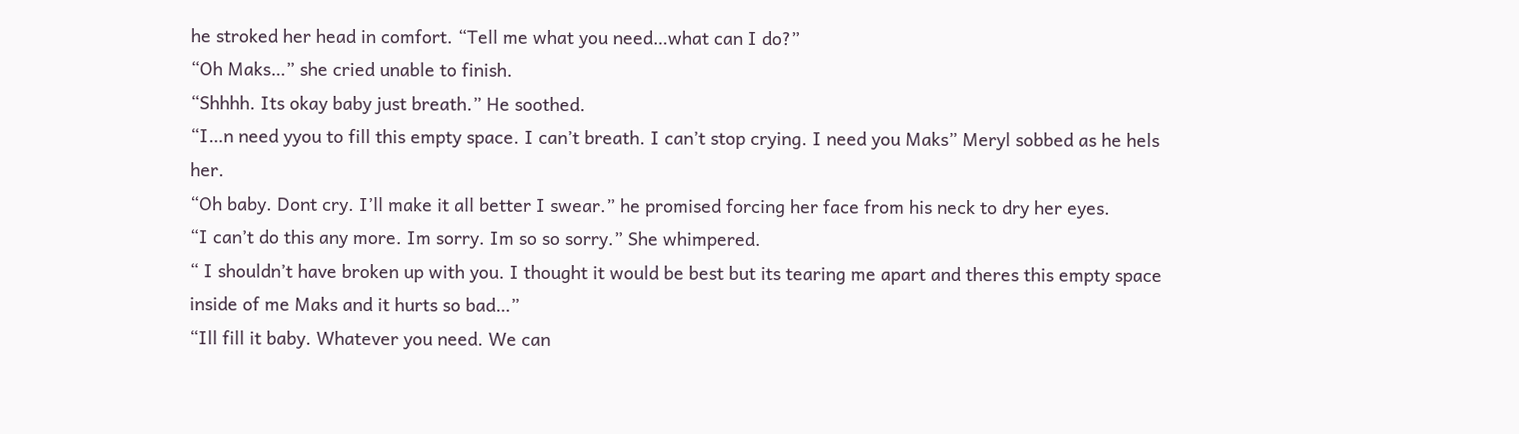he stroked her head in comfort. “Tell me what you need…what can I do?”
“Oh Maks…” she cried unable to finish.
“Shhhh. Its okay baby just breath.” He soothed.
“I…n need yyou to fill this empty space. I can’t breath. I can’t stop crying. I need you Maks” Meryl sobbed as he hels her.
“Oh baby. Dont cry. I’ll make it all better I swear.” he promised forcing her face from his neck to dry her eyes.
“I can’t do this any more. Im sorry. Im so so sorry.” She whimpered.
“ I shouldn’t have broken up with you. I thought it would be best but its tearing me apart and theres this empty space inside of me Maks and it hurts so bad…”
“Ill fill it baby. Whatever you need. We can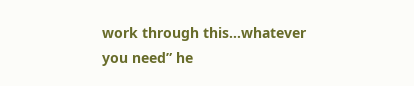work through this…whatever you need” he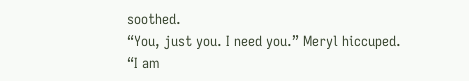soothed.
“You, just you. I need you.” Meryl hiccuped.
“I am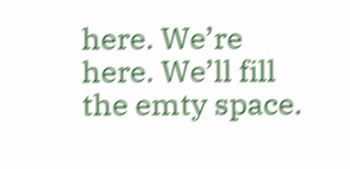here. We’re here. We’ll fill the emty space.